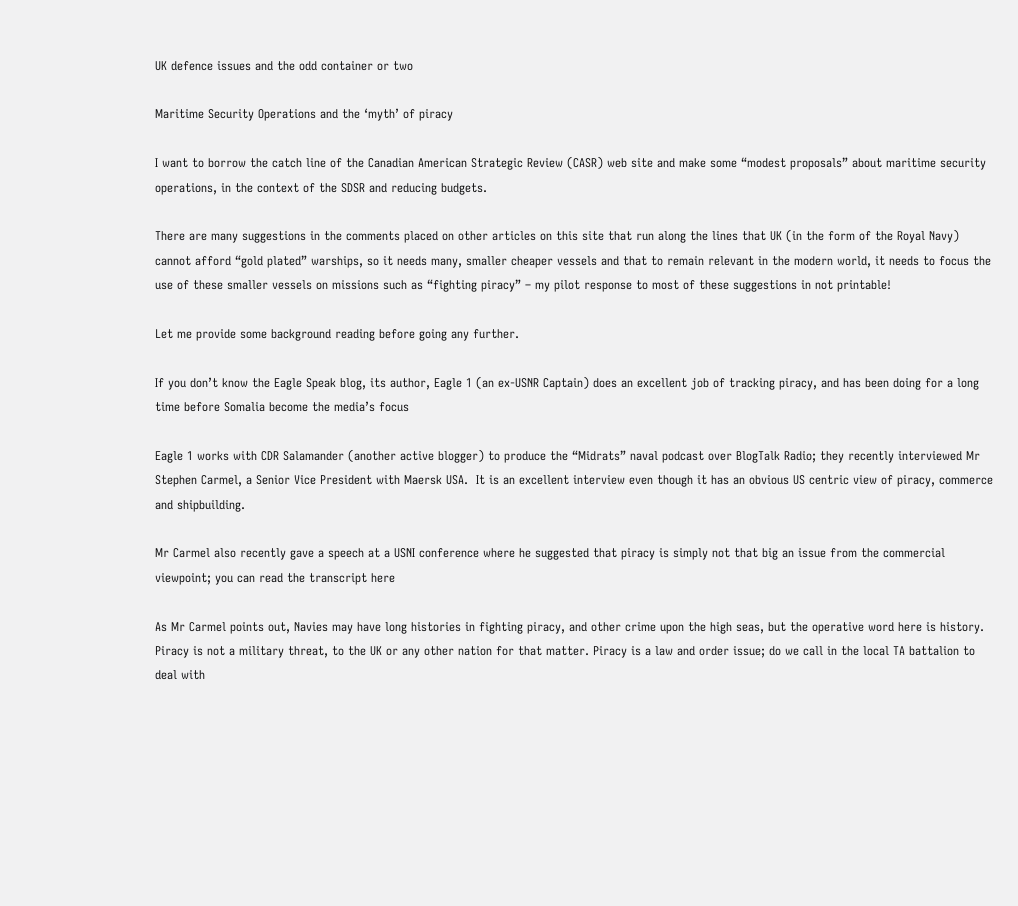UK defence issues and the odd container or two

Maritime Security Operations and the ‘myth’ of piracy

I want to borrow the catch line of the Canadian American Strategic Review (CASR) web site and make some “modest proposals” about maritime security operations, in the context of the SDSR and reducing budgets.

There are many suggestions in the comments placed on other articles on this site that run along the lines that UK (in the form of the Royal Navy) cannot afford “gold plated” warships, so it needs many, smaller cheaper vessels and that to remain relevant in the modern world, it needs to focus the use of these smaller vessels on missions such as “fighting piracy” – my pilot response to most of these suggestions in not printable!

Let me provide some background reading before going any further.

If you don’t know the Eagle Speak blog, its author, Eagle 1 (an ex-USNR Captain) does an excellent job of tracking piracy, and has been doing for a long time before Somalia become the media’s focus

Eagle 1 works with CDR Salamander (another active blogger) to produce the “Midrats” naval podcast over BlogTalk Radio; they recently interviewed Mr Stephen Carmel, a Senior Vice President with Maersk USA.  It is an excellent interview even though it has an obvious US centric view of piracy, commerce and shipbuilding.

Mr Carmel also recently gave a speech at a USNI conference where he suggested that piracy is simply not that big an issue from the commercial viewpoint; you can read the transcript here

As Mr Carmel points out, Navies may have long histories in fighting piracy, and other crime upon the high seas, but the operative word here is history. Piracy is not a military threat, to the UK or any other nation for that matter. Piracy is a law and order issue; do we call in the local TA battalion to deal with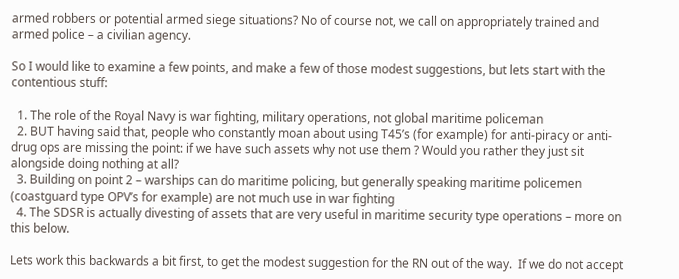armed robbers or potential armed siege situations? No of course not, we call on appropriately trained and armed police – a civilian agency.

So I would like to examine a few points, and make a few of those modest suggestions, but lets start with the contentious stuff:

  1. The role of the Royal Navy is war fighting, military operations, not global maritime policeman
  2. BUT having said that, people who constantly moan about using T45’s (for example) for anti-piracy or anti-drug ops are missing the point: if we have such assets why not use them ? Would you rather they just sit alongside doing nothing at all?
  3. Building on point 2 – warships can do maritime policing, but generally speaking maritime policemen (coastguard type OPV’s for example) are not much use in war fighting
  4. The SDSR is actually divesting of assets that are very useful in maritime security type operations – more on this below.

Lets work this backwards a bit first, to get the modest suggestion for the RN out of the way.  If we do not accept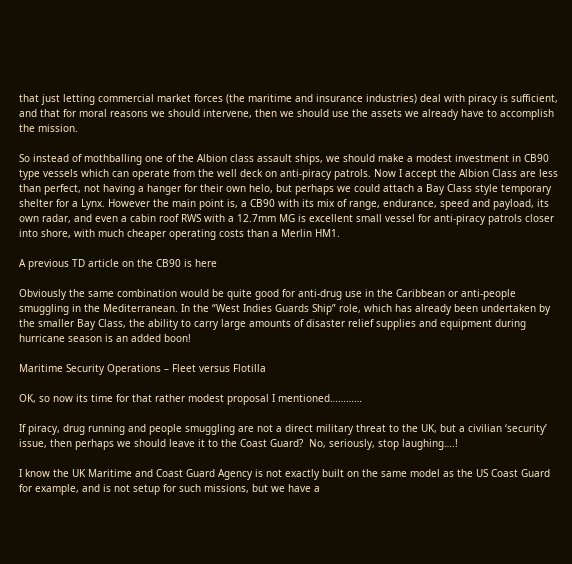that just letting commercial market forces (the maritime and insurance industries) deal with piracy is sufficient, and that for moral reasons we should intervene, then we should use the assets we already have to accomplish the mission.

So instead of mothballing one of the Albion class assault ships, we should make a modest investment in CB90 type vessels which can operate from the well deck on anti-piracy patrols. Now I accept the Albion Class are less than perfect, not having a hanger for their own helo, but perhaps we could attach a Bay Class style temporary shelter for a Lynx. However the main point is, a CB90 with its mix of range, endurance, speed and payload, its own radar, and even a cabin roof RWS with a 12.7mm MG is excellent small vessel for anti-piracy patrols closer into shore, with much cheaper operating costs than a Merlin HM1.

A previous TD article on the CB90 is here

Obviously the same combination would be quite good for anti-drug use in the Caribbean or anti-people smuggling in the Mediterranean. In the “West Indies Guards Ship” role, which has already been undertaken by the smaller Bay Class, the ability to carry large amounts of disaster relief supplies and equipment during hurricane season is an added boon!

Maritime Security Operations – Fleet versus Flotilla

OK, so now its time for that rather modest proposal I mentioned…………

If piracy, drug running and people smuggling are not a direct military threat to the UK, but a civilian ‘security’ issue, then perhaps we should leave it to the Coast Guard?  No, seriously, stop laughing….!

I know the UK Maritime and Coast Guard Agency is not exactly built on the same model as the US Coast Guard for example, and is not setup for such missions, but we have a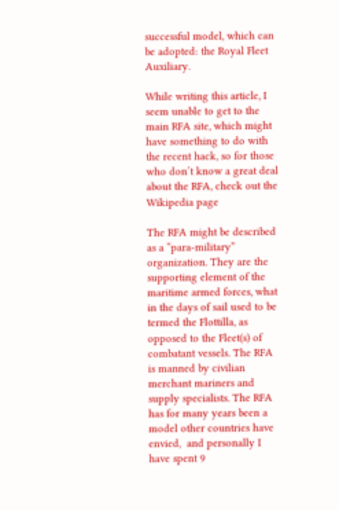successful model, which can be adopted: the Royal Fleet Auxiliary.

While writing this article, I seem unable to get to the main RFA site, which might have something to do with the recent hack, so for those who don’t know a great deal about the RFA, check out the Wikipedia page

The RFA might be described as a “para-military” organization. They are the supporting element of the maritime armed forces, what in the days of sail used to be termed the Flottilla, as opposed to the Fleet(s) of combatant vessels. The RFA is manned by civilian merchant mariners and supply specialists. The RFA has for many years been a model other countries have envied,  and personally I have spent 9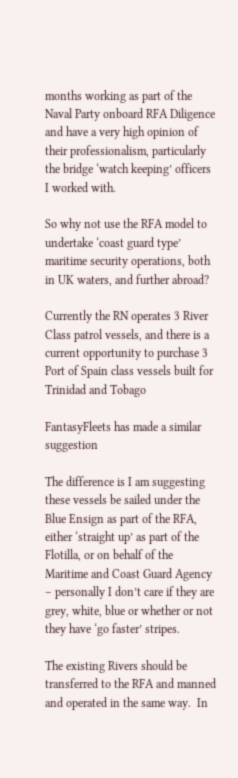months working as part of the Naval Party onboard RFA Diligence and have a very high opinion of their professionalism, particularly the bridge ‘watch keeping’ officers I worked with.

So why not use the RFA model to undertake ‘coast guard type’ maritime security operations, both in UK waters, and further abroad?

Currently the RN operates 3 River Class patrol vessels, and there is a current opportunity to purchase 3 Port of Spain class vessels built for Trinidad and Tobago

FantasyFleets has made a similar suggestion

The difference is I am suggesting these vessels be sailed under the Blue Ensign as part of the RFA, either ‘straight up’ as part of the Flotilla, or on behalf of the Maritime and Coast Guard Agency – personally I don’t care if they are grey, white, blue or whether or not they have ‘go faster’ stripes.

The existing Rivers should be transferred to the RFA and manned and operated in the same way.  In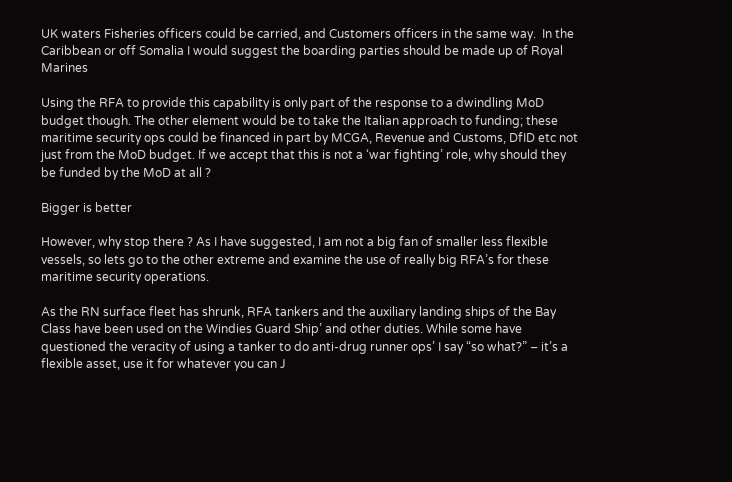UK waters Fisheries officers could be carried, and Customers officers in the same way.  In the Caribbean or off Somalia I would suggest the boarding parties should be made up of Royal Marines

Using the RFA to provide this capability is only part of the response to a dwindling MoD budget though. The other element would be to take the Italian approach to funding; these maritime security ops could be financed in part by MCGA, Revenue and Customs, DfID etc not just from the MoD budget. If we accept that this is not a ‘war fighting’ role, why should they be funded by the MoD at all ?

Bigger is better

However, why stop there ? As I have suggested, I am not a big fan of smaller less flexible vessels, so lets go to the other extreme and examine the use of really big RFA’s for these maritime security operations.

As the RN surface fleet has shrunk, RFA tankers and the auxiliary landing ships of the Bay Class have been used on the Windies Guard Ship’ and other duties. While some have questioned the veracity of using a tanker to do anti-drug runner ops’ I say “so what?” – it’s a flexible asset, use it for whatever you can J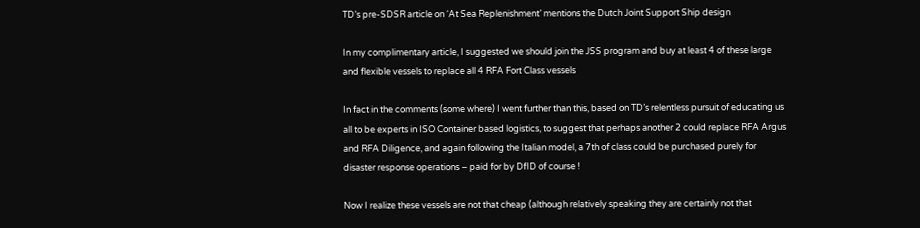TD’s pre-SDSR article on ‘At Sea Replenishment’ mentions the Dutch Joint Support Ship design

In my complimentary article, I suggested we should join the JSS program and buy at least 4 of these large and flexible vessels to replace all 4 RFA Fort Class vessels

In fact in the comments (some where) I went further than this, based on TD’s relentless pursuit of educating us all to be experts in ISO Container based logistics, to suggest that perhaps another 2 could replace RFA Argus and RFA Diligence, and again following the Italian model, a 7th of class could be purchased purely for disaster response operations – paid for by DfID of course !

Now I realize these vessels are not that cheap (although relatively speaking they are certainly not that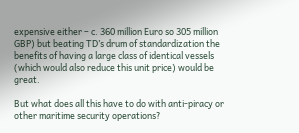expensive either – c. 360 million Euro so 305 million GBP) but beating TD’s drum of standardization the benefits of having a large class of identical vessels (which would also reduce this unit price) would be great.

But what does all this have to do with anti-piracy or other maritime security operations?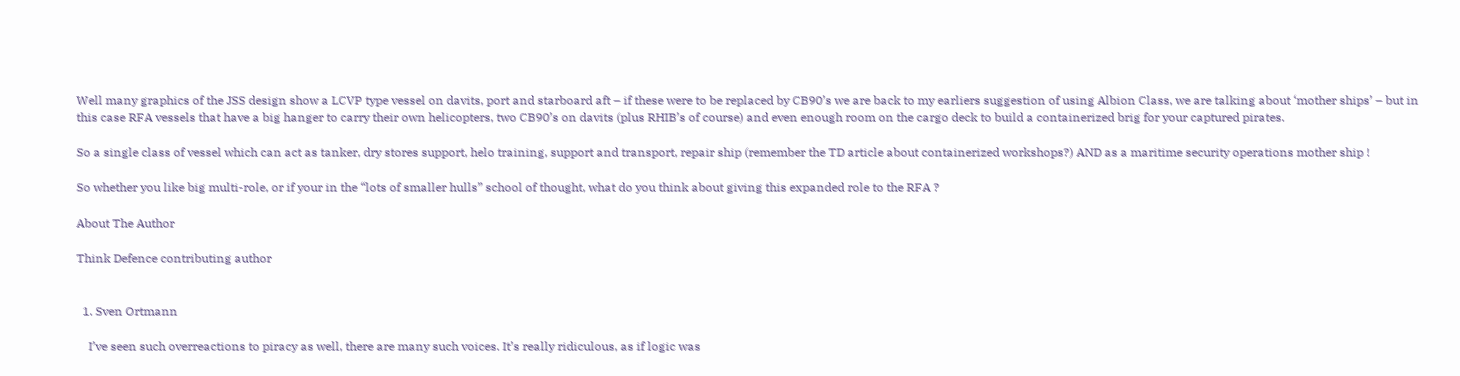Well many graphics of the JSS design show a LCVP type vessel on davits, port and starboard aft – if these were to be replaced by CB90’s we are back to my earliers suggestion of using Albion Class, we are talking about ‘mother ships’ – but in this case RFA vessels that have a big hanger to carry their own helicopters, two CB90’s on davits (plus RHIB’s of course) and even enough room on the cargo deck to build a containerized brig for your captured pirates.

So a single class of vessel which can act as tanker, dry stores support, helo training, support and transport, repair ship (remember the TD article about containerized workshops?) AND as a maritime security operations mother ship !

So whether you like big multi-role, or if your in the “lots of smaller hulls” school of thought, what do you think about giving this expanded role to the RFA ?

About The Author

Think Defence contributing author


  1. Sven Ortmann

    I’ve seen such overreactions to piracy as well, there are many such voices. It’s really ridiculous, as if logic was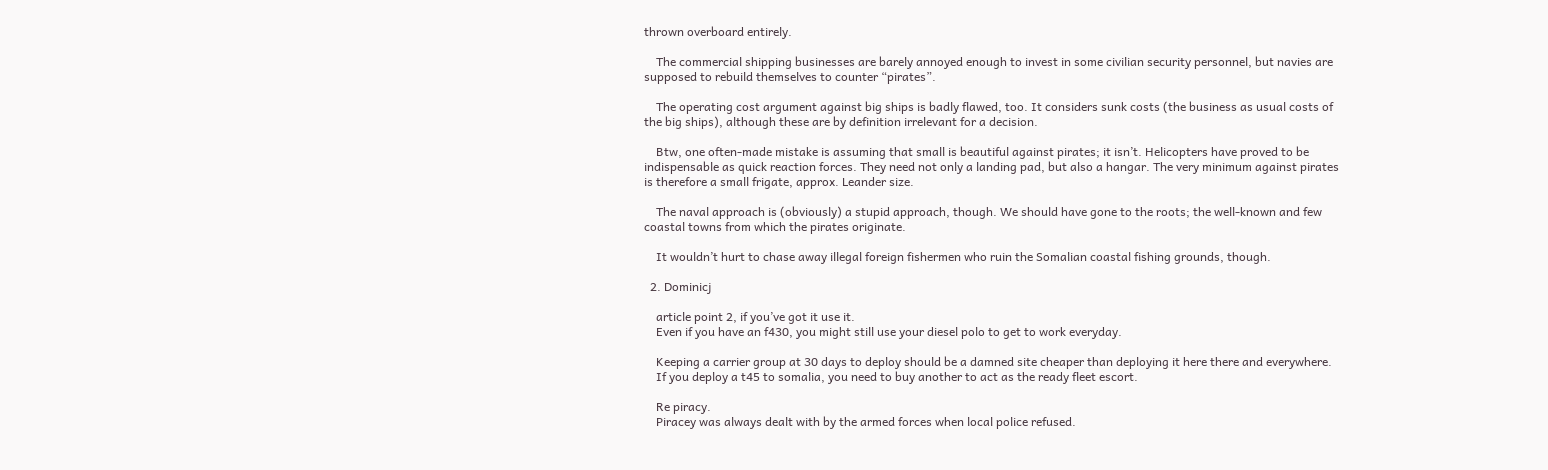thrown overboard entirely.

    The commercial shipping businesses are barely annoyed enough to invest in some civilian security personnel, but navies are supposed to rebuild themselves to counter “pirates”.

    The operating cost argument against big ships is badly flawed, too. It considers sunk costs (the business as usual costs of the big ships), although these are by definition irrelevant for a decision.

    Btw, one often-made mistake is assuming that small is beautiful against pirates; it isn’t. Helicopters have proved to be indispensable as quick reaction forces. They need not only a landing pad, but also a hangar. The very minimum against pirates is therefore a small frigate, approx. Leander size.

    The naval approach is (obviously) a stupid approach, though. We should have gone to the roots; the well-known and few coastal towns from which the pirates originate.

    It wouldn’t hurt to chase away illegal foreign fishermen who ruin the Somalian coastal fishing grounds, though.

  2. Dominicj

    article point 2, if you’ve got it use it.
    Even if you have an f430, you might still use your diesel polo to get to work everyday.

    Keeping a carrier group at 30 days to deploy should be a damned site cheaper than deploying it here there and everywhere.
    If you deploy a t45 to somalia, you need to buy another to act as the ready fleet escort.

    Re piracy.
    Piracey was always dealt with by the armed forces when local police refused.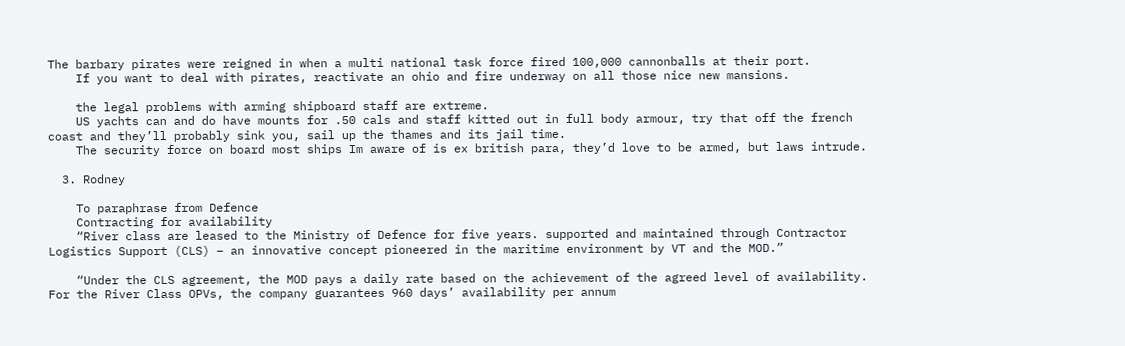The barbary pirates were reigned in when a multi national task force fired 100,000 cannonballs at their port.
    If you want to deal with pirates, reactivate an ohio and fire underway on all those nice new mansions.

    the legal problems with arming shipboard staff are extreme.
    US yachts can and do have mounts for .50 cals and staff kitted out in full body armour, try that off the french coast and they’ll probably sink you, sail up the thames and its jail time.
    The security force on board most ships Im aware of is ex british para, they’d love to be armed, but laws intrude.

  3. Rodney

    To paraphrase from Defence
    Contracting for availability
    “River class are leased to the Ministry of Defence for five years. supported and maintained through Contractor Logistics Support (CLS) – an innovative concept pioneered in the maritime environment by VT and the MOD.”

    “Under the CLS agreement, the MOD pays a daily rate based on the achievement of the agreed level of availability. For the River Class OPVs, the company guarantees 960 days’ availability per annum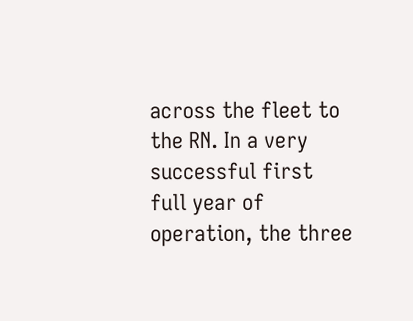across the fleet to the RN. In a very successful first full year of operation, the three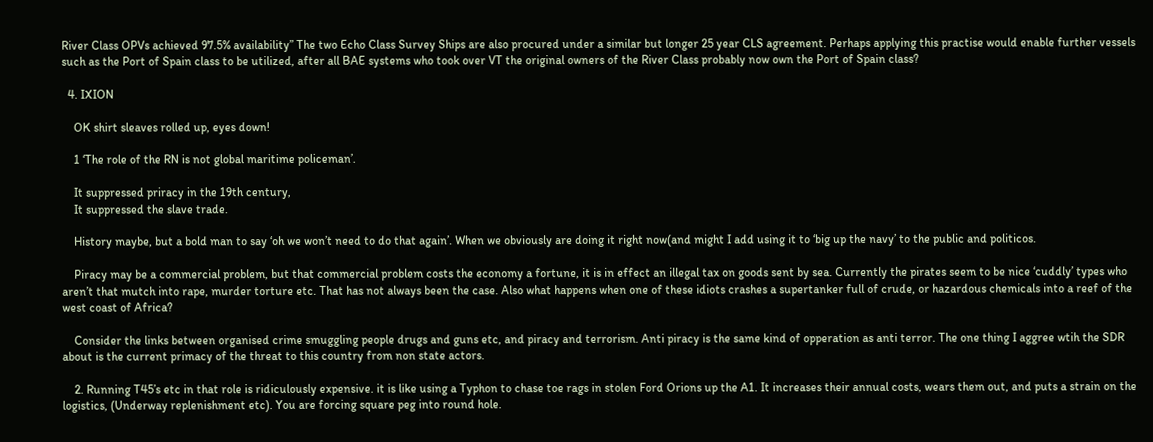River Class OPVs achieved 97.5% availability” The two Echo Class Survey Ships are also procured under a similar but longer 25 year CLS agreement. Perhaps applying this practise would enable further vessels such as the Port of Spain class to be utilized, after all BAE systems who took over VT the original owners of the River Class probably now own the Port of Spain class?

  4. IXION

    OK shirt sleaves rolled up, eyes down!

    1 ‘The role of the RN is not global maritime policeman’.

    It suppressed priracy in the 19th century,
    It suppressed the slave trade.

    History maybe, but a bold man to say ‘oh we won’t need to do that again’. When we obviously are doing it right now(and might I add using it to ‘big up the navy’ to the public and politicos.

    Piracy may be a commercial problem, but that commercial problem costs the economy a fortune, it is in effect an illegal tax on goods sent by sea. Currently the pirates seem to be nice ‘cuddly’ types who aren’t that mutch into rape, murder torture etc. That has not always been the case. Also what happens when one of these idiots crashes a supertanker full of crude, or hazardous chemicals into a reef of the west coast of Africa?

    Consider the links between organised crime smuggling people drugs and guns etc, and piracy and terrorism. Anti piracy is the same kind of opperation as anti terror. The one thing I aggree wtih the SDR about is the current primacy of the threat to this country from non state actors.

    2. Running T45’s etc in that role is ridiculously expensive. it is like using a Typhon to chase toe rags in stolen Ford Orions up the A1. It increases their annual costs, wears them out, and puts a strain on the logistics, (Underway replenishment etc). You are forcing square peg into round hole.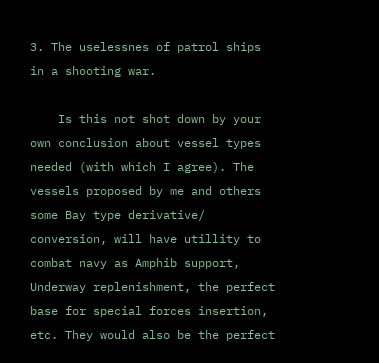3. The uselessnes of patrol ships in a shooting war.

    Is this not shot down by your own conclusion about vessel types needed (with which I agree). The vessels proposed by me and others some Bay type derivative/ conversion, will have utillity to combat navy as Amphib support, Underway replenishment, the perfect base for special forces insertion, etc. They would also be the perfect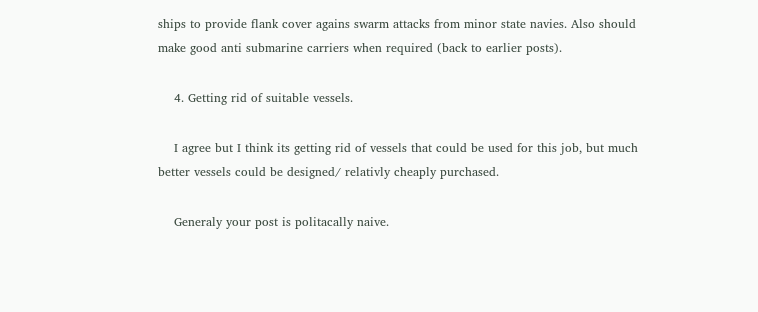ships to provide flank cover agains swarm attacks from minor state navies. Also should make good anti submarine carriers when required (back to earlier posts).

    4. Getting rid of suitable vessels.

    I agree but I think its getting rid of vessels that could be used for this job, but much better vessels could be designed/ relativly cheaply purchased.

    Generaly your post is politacally naive.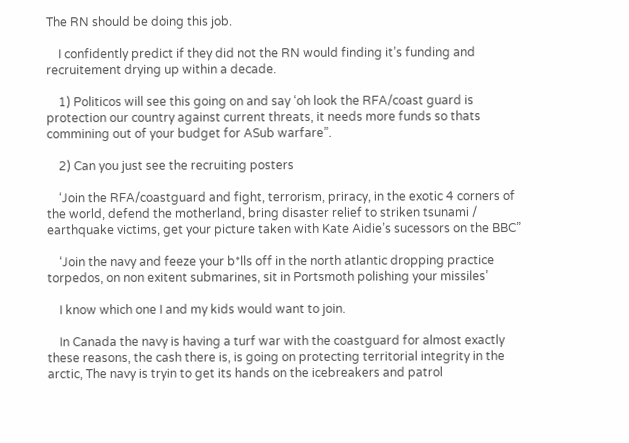The RN should be doing this job.

    I confidently predict if they did not the RN would finding it’s funding and recruitement drying up within a decade.

    1) Politicos will see this going on and say ‘oh look the RFA/coast guard is protection our country against current threats, it needs more funds so thats commining out of your budget for ASub warfare”.

    2) Can you just see the recruiting posters

    ‘Join the RFA/coastguard and fight, terrorism, priracy, in the exotic 4 corners of the world, defend the motherland, bring disaster relief to striken tsunami / earthquake victims, get your picture taken with Kate Aidie’s sucessors on the BBC”

    ‘Join the navy and feeze your b*lls off in the north atlantic dropping practice torpedos, on non exitent submarines, sit in Portsmoth polishing your missiles’

    I know which one I and my kids would want to join.

    In Canada the navy is having a turf war with the coastguard for almost exactly these reasons, the cash there is, is going on protecting territorial integrity in the arctic, The navy is tryin to get its hands on the icebreakers and patrol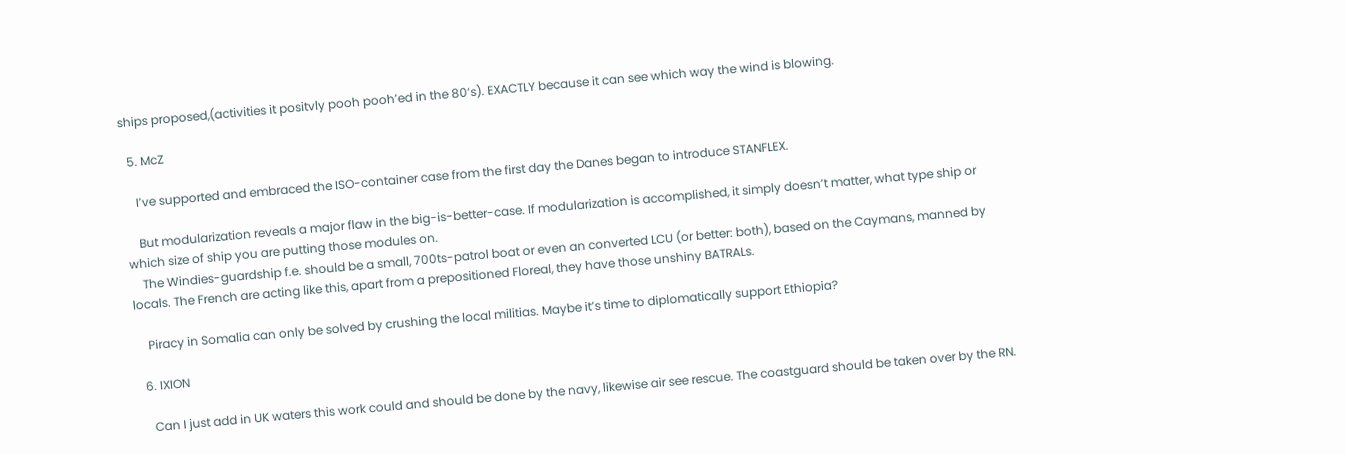ships proposed,(activities it positvly pooh pooh’ed in the 80’s). EXACTLY because it can see which way the wind is blowing.

  5. McZ

    I’ve supported and embraced the ISO-container case from the first day the Danes began to introduce STANFLEX.

    But modularization reveals a major flaw in the big-is-better-case. If modularization is accomplished, it simply doesn’t matter, what type ship or which size of ship you are putting those modules on.
    The Windies-guardship f.e. should be a small, 700ts-patrol boat or even an converted LCU (or better: both), based on the Caymans, manned by locals. The French are acting like this, apart from a prepositioned Floreal, they have those unshiny BATRALs.

    Piracy in Somalia can only be solved by crushing the local militias. Maybe it’s time to diplomatically support Ethiopia?

  6. IXION

    Can I just add in UK waters this work could and should be done by the navy, likewise air see rescue. The coastguard should be taken over by the RN.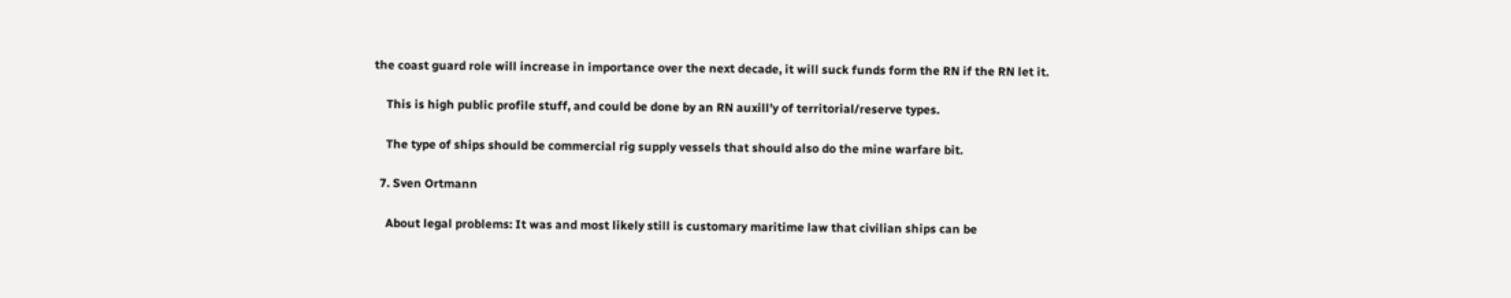the coast guard role will increase in importance over the next decade, it will suck funds form the RN if the RN let it.

    This is high public profile stuff, and could be done by an RN auxill’y of territorial/reserve types.

    The type of ships should be commercial rig supply vessels that should also do the mine warfare bit.

  7. Sven Ortmann

    About legal problems: It was and most likely still is customary maritime law that civilian ships can be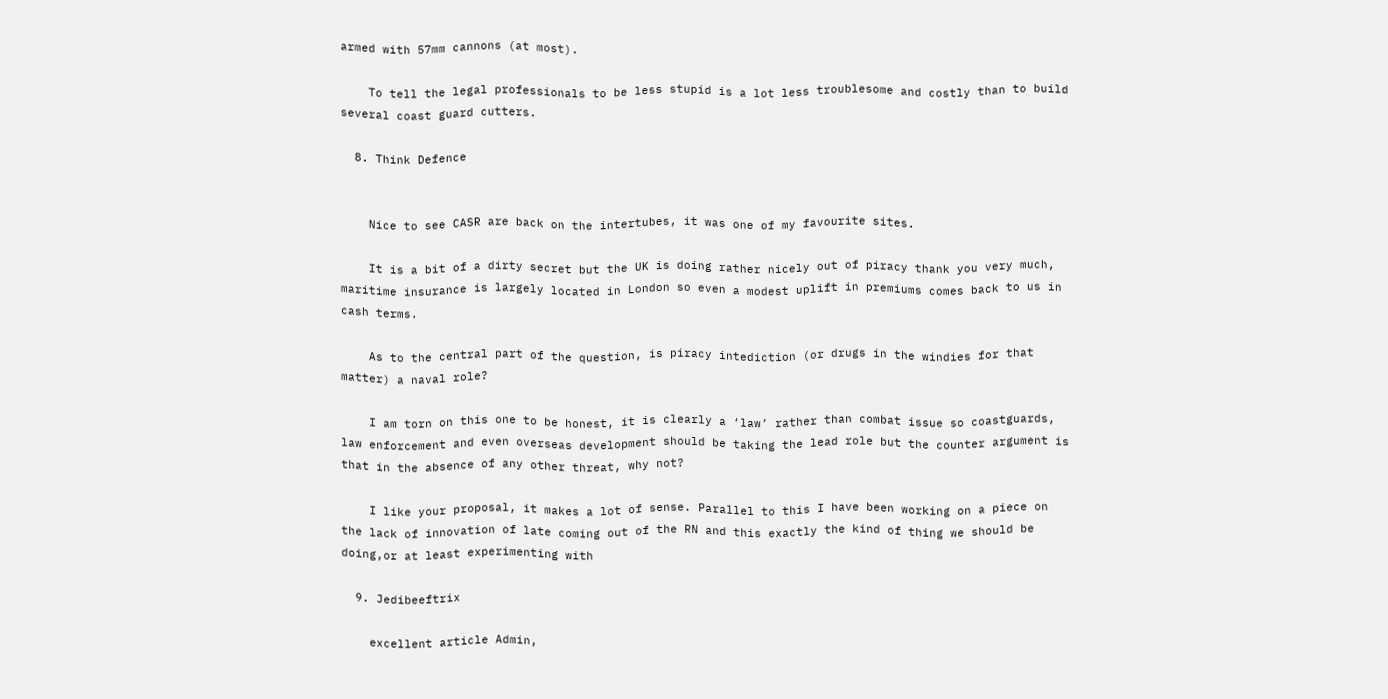armed with 57mm cannons (at most).

    To tell the legal professionals to be less stupid is a lot less troublesome and costly than to build several coast guard cutters.

  8. Think Defence


    Nice to see CASR are back on the intertubes, it was one of my favourite sites.

    It is a bit of a dirty secret but the UK is doing rather nicely out of piracy thank you very much, maritime insurance is largely located in London so even a modest uplift in premiums comes back to us in cash terms.

    As to the central part of the question, is piracy intediction (or drugs in the windies for that matter) a naval role?

    I am torn on this one to be honest, it is clearly a ‘law’ rather than combat issue so coastguards, law enforcement and even overseas development should be taking the lead role but the counter argument is that in the absence of any other threat, why not?

    I like your proposal, it makes a lot of sense. Parallel to this I have been working on a piece on the lack of innovation of late coming out of the RN and this exactly the kind of thing we should be doing,or at least experimenting with

  9. Jedibeeftrix

    excellent article Admin,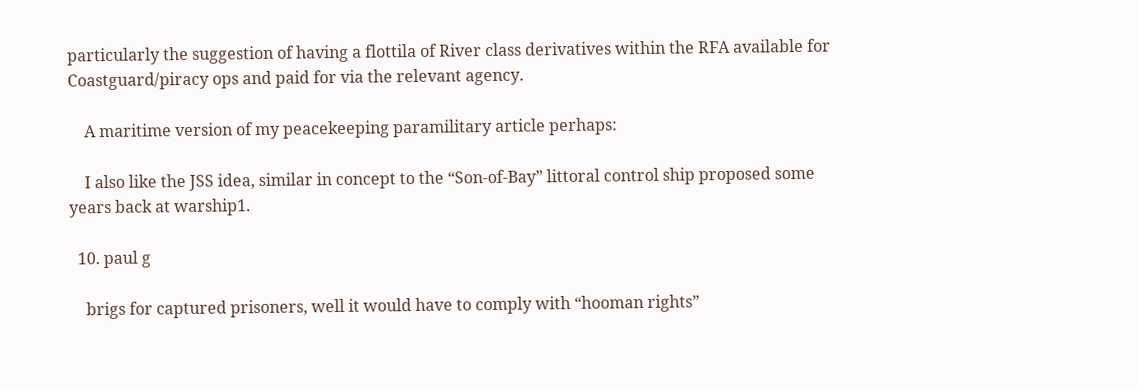particularly the suggestion of having a flottila of River class derivatives within the RFA available for Coastguard/piracy ops and paid for via the relevant agency.

    A maritime version of my peacekeeping paramilitary article perhaps:

    I also like the JSS idea, similar in concept to the “Son-of-Bay” littoral control ship proposed some years back at warship1.

  10. paul g

    brigs for captured prisoners, well it would have to comply with “hooman rights”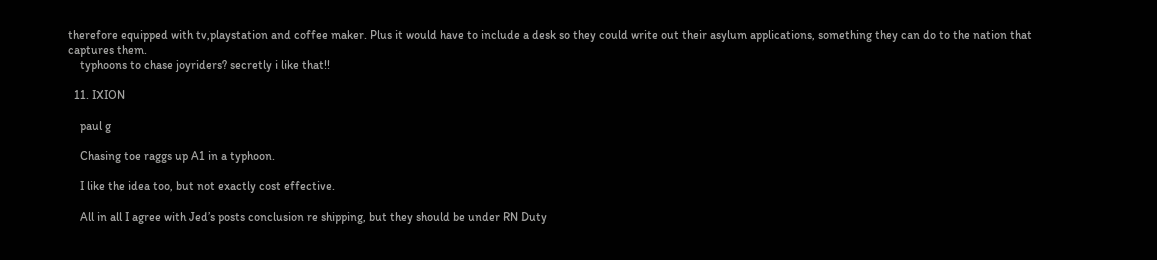therefore equipped with tv,playstation and coffee maker. Plus it would have to include a desk so they could write out their asylum applications, something they can do to the nation that captures them.
    typhoons to chase joyriders? secretly i like that!!

  11. IXION

    paul g

    Chasing toe raggs up A1 in a typhoon.

    I like the idea too, but not exactly cost effective.

    All in all I agree with Jed’s posts conclusion re shipping, but they should be under RN Duty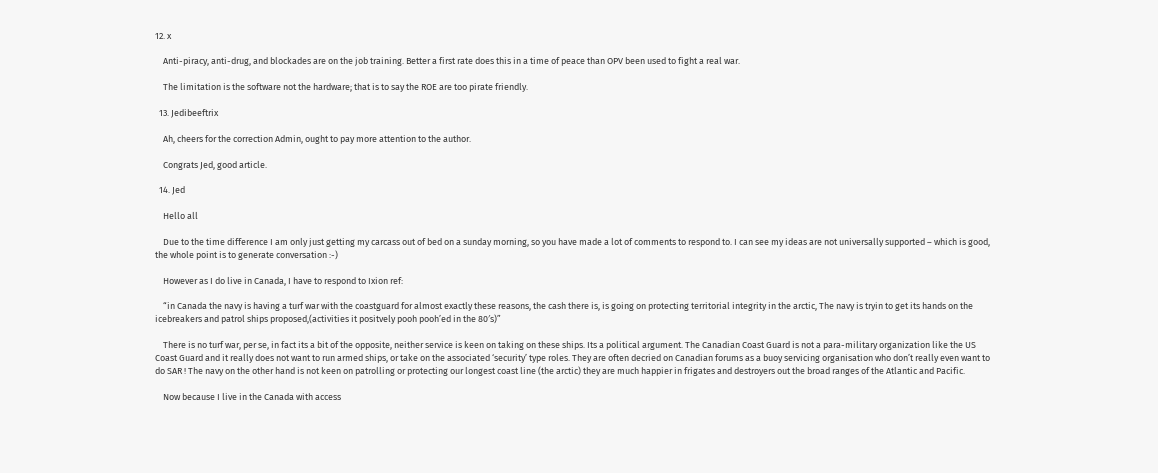12. x

    Anti-piracy, anti-drug, and blockades are on the job training. Better a first rate does this in a time of peace than OPV been used to fight a real war.

    The limitation is the software not the hardware; that is to say the ROE are too pirate friendly.

  13. Jedibeeftrix

    Ah, cheers for the correction Admin, ought to pay more attention to the author.

    Congrats Jed, good article.

  14. Jed

    Hello all

    Due to the time difference I am only just getting my carcass out of bed on a sunday morning, so you have made a lot of comments to respond to. I can see my ideas are not universally supported – which is good, the whole point is to generate conversation :-)

    However as I do live in Canada, I have to respond to Ixion ref:

    “in Canada the navy is having a turf war with the coastguard for almost exactly these reasons, the cash there is, is going on protecting territorial integrity in the arctic, The navy is tryin to get its hands on the icebreakers and patrol ships proposed,(activities it positvely pooh pooh’ed in the 80′s)”

    There is no turf war, per se, in fact its a bit of the opposite, neither service is keen on taking on these ships. Its a political argument. The Canadian Coast Guard is not a para-military organization like the US Coast Guard and it really does not want to run armed ships, or take on the associated ‘security’ type roles. They are often decried on Canadian forums as a buoy servicing organisation who don’t really even want to do SAR ! The navy on the other hand is not keen on patrolling or protecting our longest coast line (the arctic) they are much happier in frigates and destroyers out the broad ranges of the Atlantic and Pacific.

    Now because I live in the Canada with access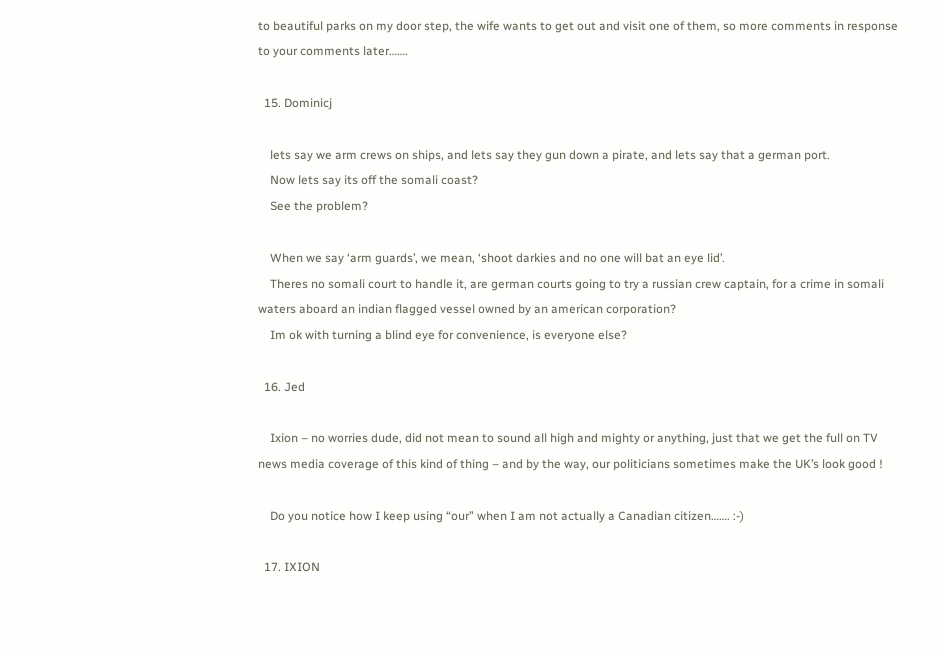to beautiful parks on my door step, the wife wants to get out and visit one of them, so more comments in response to your comments later…….

  15. Dominicj

    lets say we arm crews on ships, and lets say they gun down a pirate, and lets say that a german port.
    Now lets say its off the somali coast?
    See the problem?

    When we say ‘arm guards’, we mean, ‘shoot darkies and no one will bat an eye lid’.
    Theres no somali court to handle it, are german courts going to try a russian crew captain, for a crime in somali waters aboard an indian flagged vessel owned by an american corporation?
    Im ok with turning a blind eye for convenience, is everyone else?

  16. Jed

    Ixion – no worries dude, did not mean to sound all high and mighty or anything, just that we get the full on TV news media coverage of this kind of thing – and by the way, our politicians sometimes make the UK’s look good !

    Do you notice how I keep using “our” when I am not actually a Canadian citizen……. :-)

  17. IXION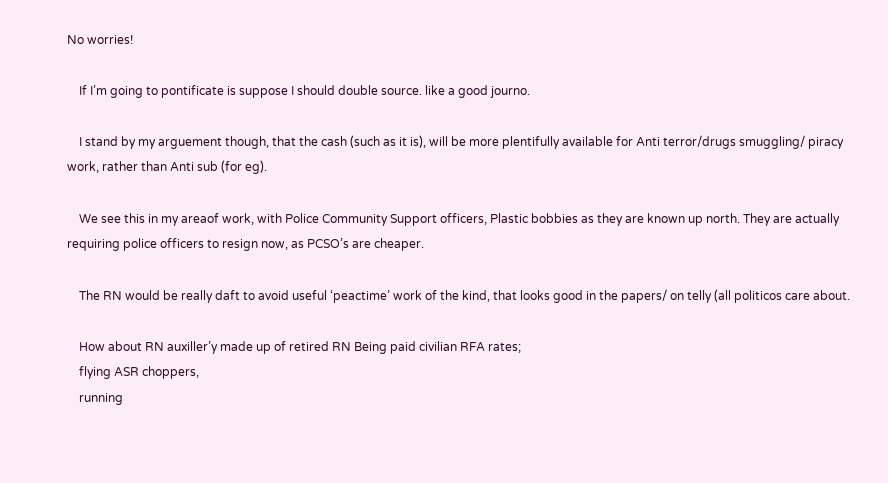No worries!

    If I’m going to pontificate is suppose I should double source. like a good journo.

    I stand by my arguement though, that the cash (such as it is), will be more plentifully available for Anti terror/drugs smuggling/ piracy work, rather than Anti sub (for eg).

    We see this in my areaof work, with Police Community Support officers, Plastic bobbies as they are known up north. They are actually requiring police officers to resign now, as PCSO’s are cheaper.

    The RN would be really daft to avoid useful ‘peactime’ work of the kind, that looks good in the papers/ on telly (all politicos care about.

    How about RN auxiller’y made up of retired RN Being paid civilian RFA rates;
    flying ASR choppers,
    running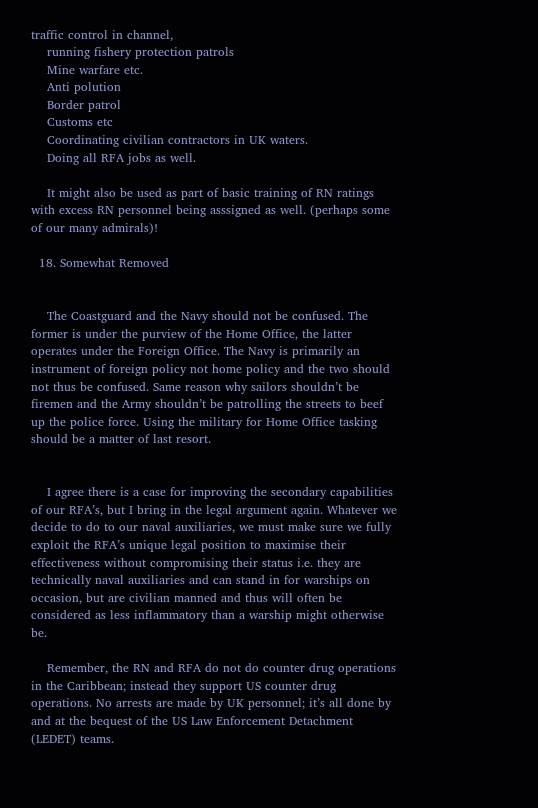traffic control in channel,
    running fishery protection patrols
    Mine warfare etc.
    Anti polution
    Border patrol
    Customs etc
    Coordinating civilian contractors in UK waters.
    Doing all RFA jobs as well.

    It might also be used as part of basic training of RN ratings with excess RN personnel being asssigned as well. (perhaps some of our many admirals)!

  18. Somewhat Removed


    The Coastguard and the Navy should not be confused. The former is under the purview of the Home Office, the latter operates under the Foreign Office. The Navy is primarily an instrument of foreign policy not home policy and the two should not thus be confused. Same reason why sailors shouldn’t be firemen and the Army shouldn’t be patrolling the streets to beef up the police force. Using the military for Home Office tasking should be a matter of last resort.


    I agree there is a case for improving the secondary capabilities of our RFA’s, but I bring in the legal argument again. Whatever we decide to do to our naval auxiliaries, we must make sure we fully exploit the RFA’s unique legal position to maximise their effectiveness without compromising their status i.e. they are technically naval auxiliaries and can stand in for warships on occasion, but are civilian manned and thus will often be considered as less inflammatory than a warship might otherwise be.

    Remember, the RN and RFA do not do counter drug operations in the Caribbean; instead they support US counter drug operations. No arrests are made by UK personnel; it’s all done by and at the bequest of the US Law Enforcement Detachment (LEDET) teams.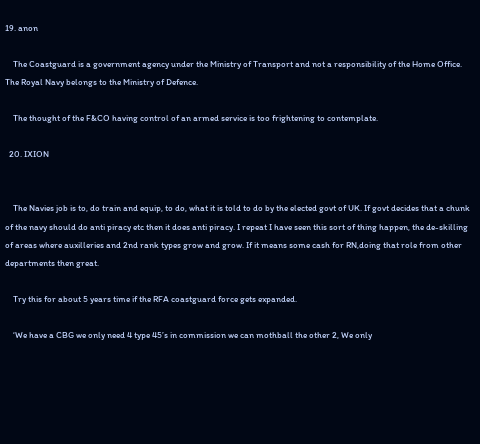19. anon

    The Coastguard is a government agency under the Ministry of Transport and not a responsibility of the Home Office. The Royal Navy belongs to the Ministry of Defence.

    The thought of the F&CO having control of an armed service is too frightening to contemplate.

  20. IXION


    The Navies job is to, do train and equip, to do, what it is told to do by the elected govt of UK. If govt decides that a chunk of the navy should do anti piracy etc then it does anti piracy. I repeat I have seen this sort of thing happen, the de-skilling of areas where auxilleries and 2nd rank types grow and grow. If it means some cash for RN,doing that role from other departments then great.

    Try this for about 5 years time if the RFA coastguard force gets expanded.

    ‘We have a CBG we only need 4 type 45’s in commission we can mothball the other 2, We only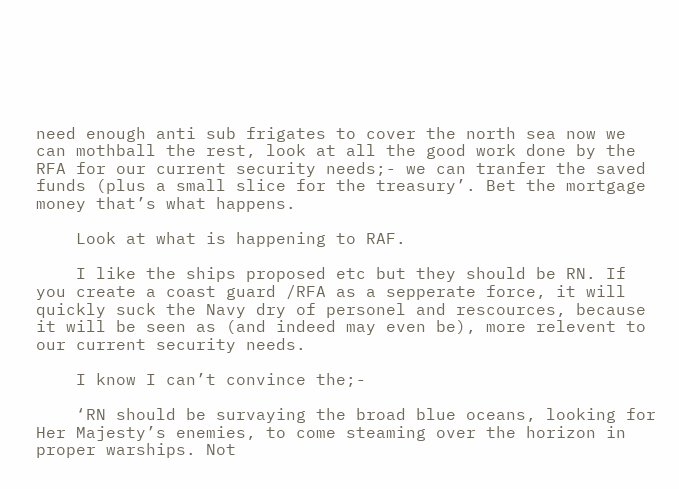need enough anti sub frigates to cover the north sea now we can mothball the rest, look at all the good work done by the RFA for our current security needs;- we can tranfer the saved funds (plus a small slice for the treasury’. Bet the mortgage money that’s what happens.

    Look at what is happening to RAF.

    I like the ships proposed etc but they should be RN. If you create a coast guard /RFA as a sepperate force, it will quickly suck the Navy dry of personel and rescources, because it will be seen as (and indeed may even be), more relevent to our current security needs.

    I know I can’t convince the;-

    ‘RN should be survaying the broad blue oceans, looking for Her Majesty’s enemies, to come steaming over the horizon in proper warships. Not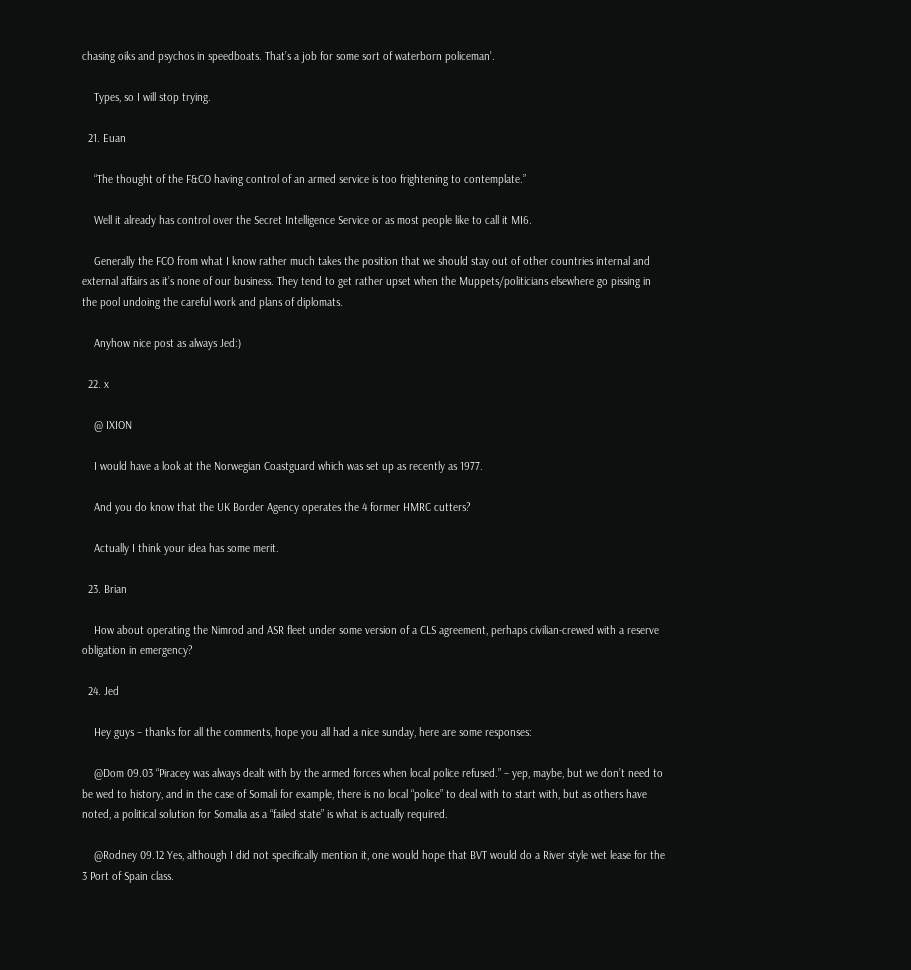chasing oiks and psychos in speedboats. That’s a job for some sort of waterborn policeman’.

    Types, so I will stop trying.

  21. Euan

    “The thought of the F&CO having control of an armed service is too frightening to contemplate.”

    Well it already has control over the Secret Intelligence Service or as most people like to call it MI6.

    Generally the FCO from what I know rather much takes the position that we should stay out of other countries internal and external affairs as it’s none of our business. They tend to get rather upset when the Muppets/politicians elsewhere go pissing in the pool undoing the careful work and plans of diplomats.

    Anyhow nice post as always Jed:)

  22. x

    @ IXION

    I would have a look at the Norwegian Coastguard which was set up as recently as 1977.

    And you do know that the UK Border Agency operates the 4 former HMRC cutters?

    Actually I think your idea has some merit.

  23. Brian

    How about operating the Nimrod and ASR fleet under some version of a CLS agreement, perhaps civilian-crewed with a reserve obligation in emergency?

  24. Jed

    Hey guys – thanks for all the comments, hope you all had a nice sunday, here are some responses:

    @Dom 09.03 “Piracey was always dealt with by the armed forces when local police refused.” – yep, maybe, but we don’t need to be wed to history, and in the case of Somali for example, there is no local “police” to deal with to start with, but as others have noted, a political solution for Somalia as a “failed state” is what is actually required.

    @Rodney 09.12 Yes, although I did not specifically mention it, one would hope that BVT would do a River style wet lease for the 3 Port of Spain class.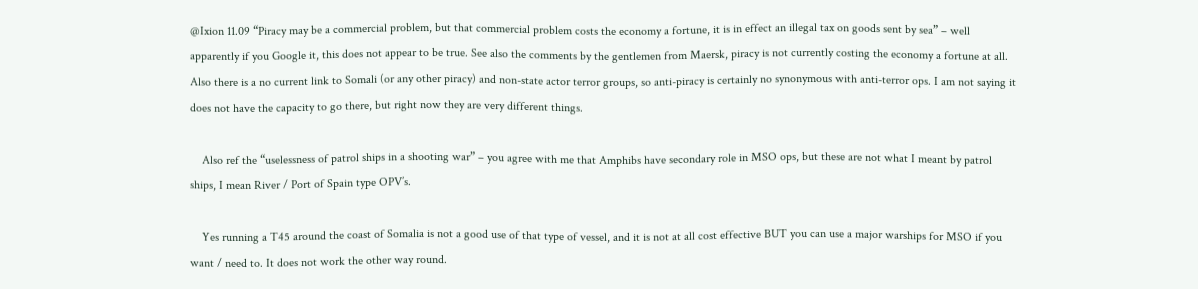@Ixion 11.09 “Piracy may be a commercial problem, but that commercial problem costs the economy a fortune, it is in effect an illegal tax on goods sent by sea” – well apparently if you Google it, this does not appear to be true. See also the comments by the gentlemen from Maersk, piracy is not currently costing the economy a fortune at all. Also there is a no current link to Somali (or any other piracy) and non-state actor terror groups, so anti-piracy is certainly no synonymous with anti-terror ops. I am not saying it does not have the capacity to go there, but right now they are very different things.

    Also ref the “uselessness of patrol ships in a shooting war” – you agree with me that Amphibs have secondary role in MSO ops, but these are not what I meant by patrol ships, I mean River / Port of Spain type OPV’s.

    Yes running a T45 around the coast of Somalia is not a good use of that type of vessel, and it is not at all cost effective BUT you can use a major warships for MSO if you want / need to. It does not work the other way round.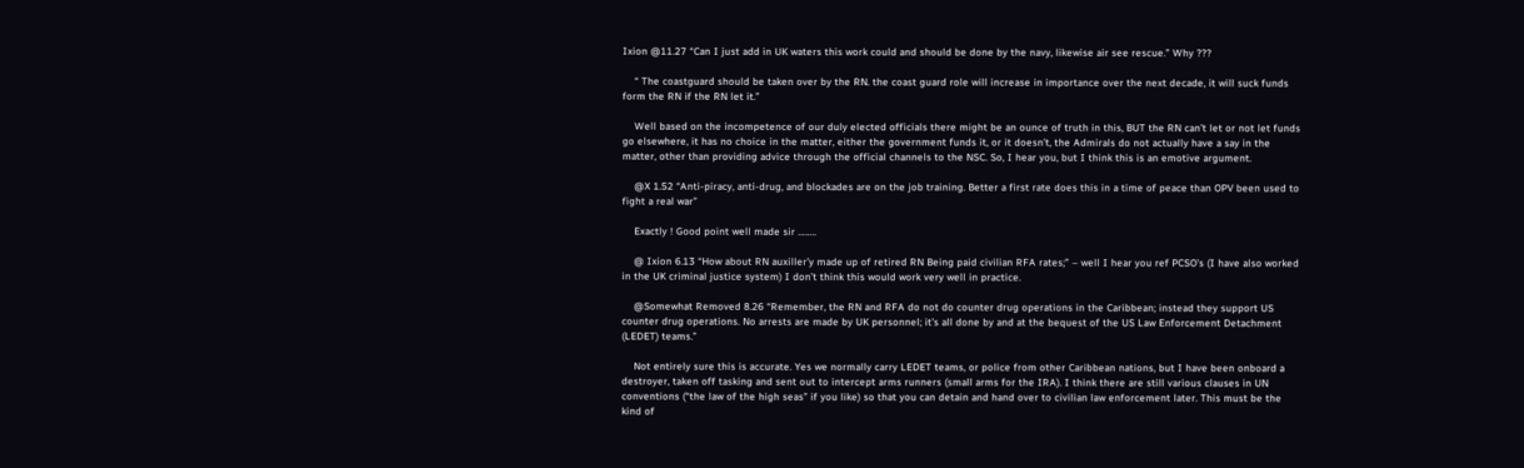Ixion @11.27 “Can I just add in UK waters this work could and should be done by the navy, likewise air see rescue.” Why ???

    “ The coastguard should be taken over by the RN. the coast guard role will increase in importance over the next decade, it will suck funds form the RN if the RN let it.”

    Well based on the incompetence of our duly elected officials there might be an ounce of truth in this, BUT the RN can’t let or not let funds go elsewhere, it has no choice in the matter, either the government funds it, or it doesn’t, the Admirals do not actually have a say in the matter, other than providing advice through the official channels to the NSC. So, I hear you, but I think this is an emotive argument.

    @X 1.52 “Anti-piracy, anti-drug, and blockades are on the job training. Better a first rate does this in a time of peace than OPV been used to fight a real war”

    Exactly ! Good point well made sir ……..

    @ Ixion 6.13 “How about RN auxiller’y made up of retired RN Being paid civilian RFA rates;” – well I hear you ref PCSO’s (I have also worked in the UK criminal justice system) I don’t think this would work very well in practice.

    @Somewhat Removed 8.26 “Remember, the RN and RFA do not do counter drug operations in the Caribbean; instead they support US counter drug operations. No arrests are made by UK personnel; it’s all done by and at the bequest of the US Law Enforcement Detachment (LEDET) teams.”

    Not entirely sure this is accurate. Yes we normally carry LEDET teams, or police from other Caribbean nations, but I have been onboard a destroyer, taken off tasking and sent out to intercept arms runners (small arms for the IRA). I think there are still various clauses in UN conventions (“the law of the high seas” if you like) so that you can detain and hand over to civilian law enforcement later. This must be the kind of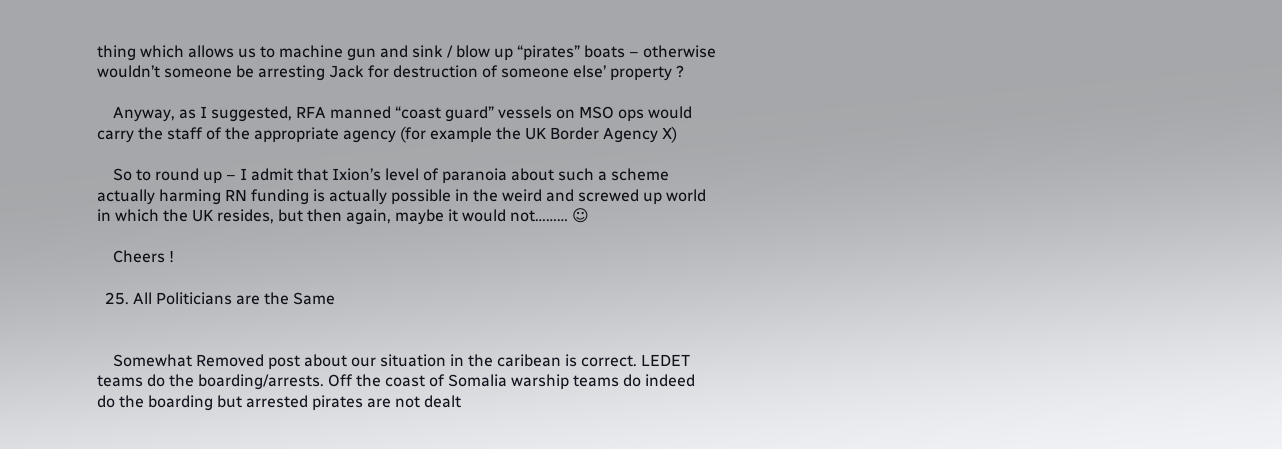thing which allows us to machine gun and sink / blow up “pirates” boats – otherwise wouldn’t someone be arresting Jack for destruction of someone else’ property ?

    Anyway, as I suggested, RFA manned “coast guard” vessels on MSO ops would carry the staff of the appropriate agency (for example the UK Border Agency X)

    So to round up – I admit that Ixion’s level of paranoia about such a scheme actually harming RN funding is actually possible in the weird and screwed up world in which the UK resides, but then again, maybe it would not……… ☺

    Cheers !

  25. All Politicians are the Same


    Somewhat Removed post about our situation in the caribean is correct. LEDET teams do the boarding/arrests. Off the coast of Somalia warship teams do indeed do the boarding but arrested pirates are not dealt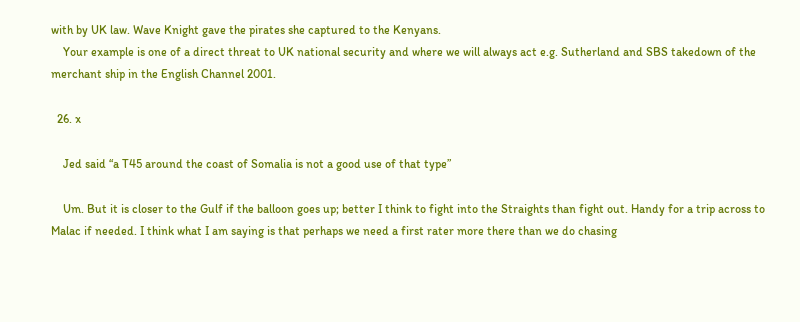with by UK law. Wave Knight gave the pirates she captured to the Kenyans.
    Your example is one of a direct threat to UK national security and where we will always act e.g. Sutherland and SBS takedown of the merchant ship in the English Channel 2001.

  26. x

    Jed said “a T45 around the coast of Somalia is not a good use of that type”

    Um. But it is closer to the Gulf if the balloon goes up; better I think to fight into the Straights than fight out. Handy for a trip across to Malac if needed. I think what I am saying is that perhaps we need a first rater more there than we do chasing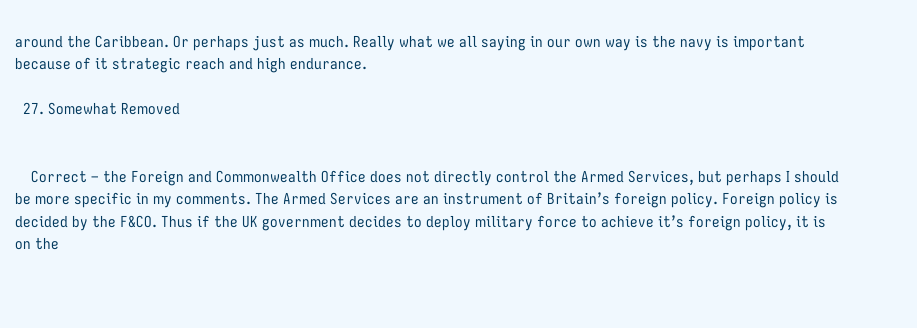around the Caribbean. Or perhaps just as much. Really what we all saying in our own way is the navy is important because of it strategic reach and high endurance.

  27. Somewhat Removed


    Correct – the Foreign and Commonwealth Office does not directly control the Armed Services, but perhaps I should be more specific in my comments. The Armed Services are an instrument of Britain’s foreign policy. Foreign policy is decided by the F&CO. Thus if the UK government decides to deploy military force to achieve it’s foreign policy, it is on the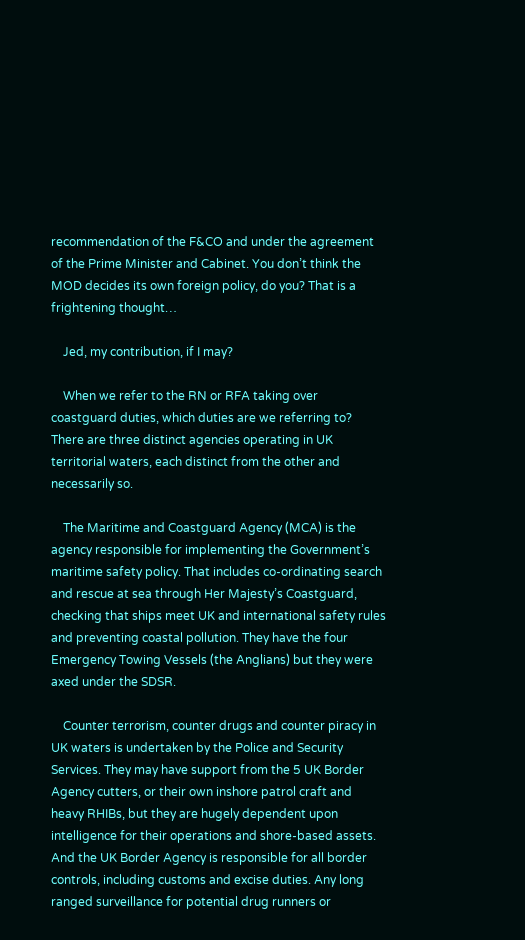recommendation of the F&CO and under the agreement of the Prime Minister and Cabinet. You don’t think the MOD decides its own foreign policy, do you? That is a frightening thought…

    Jed, my contribution, if I may?

    When we refer to the RN or RFA taking over coastguard duties, which duties are we referring to? There are three distinct agencies operating in UK territorial waters, each distinct from the other and necessarily so.

    The Maritime and Coastguard Agency (MCA) is the agency responsible for implementing the Government’s maritime safety policy. That includes co-ordinating search and rescue at sea through Her Majesty’s Coastguard, checking that ships meet UK and international safety rules and preventing coastal pollution. They have the four Emergency Towing Vessels (the Anglians) but they were axed under the SDSR.

    Counter terrorism, counter drugs and counter piracy in UK waters is undertaken by the Police and Security Services. They may have support from the 5 UK Border Agency cutters, or their own inshore patrol craft and heavy RHIBs, but they are hugely dependent upon intelligence for their operations and shore-based assets. And the UK Border Agency is responsible for all border controls, including customs and excise duties. Any long ranged surveillance for potential drug runners or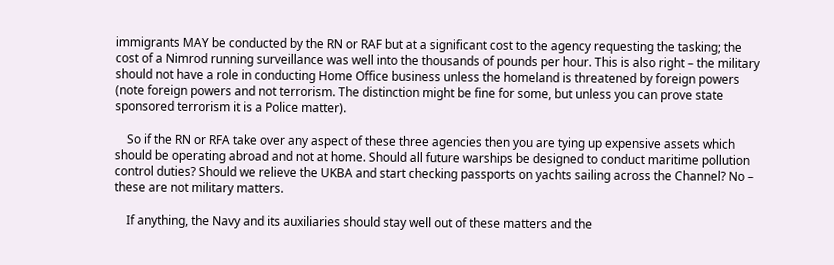immigrants MAY be conducted by the RN or RAF but at a significant cost to the agency requesting the tasking; the cost of a Nimrod running surveillance was well into the thousands of pounds per hour. This is also right – the military should not have a role in conducting Home Office business unless the homeland is threatened by foreign powers (note foreign powers and not terrorism. The distinction might be fine for some, but unless you can prove state sponsored terrorism it is a Police matter).

    So if the RN or RFA take over any aspect of these three agencies then you are tying up expensive assets which should be operating abroad and not at home. Should all future warships be designed to conduct maritime pollution control duties? Should we relieve the UKBA and start checking passports on yachts sailing across the Channel? No – these are not military matters.

    If anything, the Navy and its auxiliaries should stay well out of these matters and the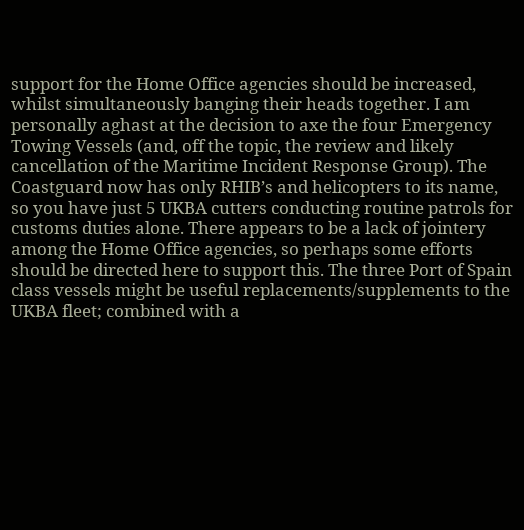support for the Home Office agencies should be increased, whilst simultaneously banging their heads together. I am personally aghast at the decision to axe the four Emergency Towing Vessels (and, off the topic, the review and likely cancellation of the Maritime Incident Response Group). The Coastguard now has only RHIB’s and helicopters to its name, so you have just 5 UKBA cutters conducting routine patrols for customs duties alone. There appears to be a lack of jointery among the Home Office agencies, so perhaps some efforts should be directed here to support this. The three Port of Spain class vessels might be useful replacements/supplements to the UKBA fleet; combined with a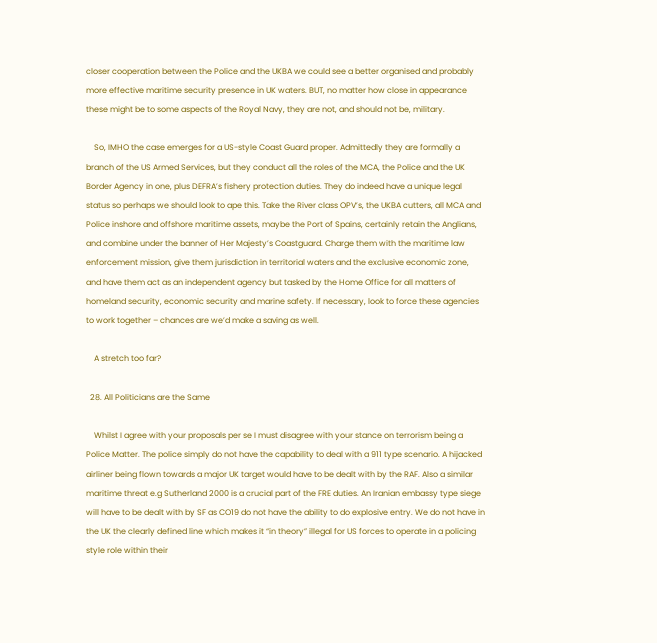closer cooperation between the Police and the UKBA we could see a better organised and probably more effective maritime security presence in UK waters. BUT, no matter how close in appearance these might be to some aspects of the Royal Navy, they are not, and should not be, military.

    So, IMHO the case emerges for a US-style Coast Guard proper. Admittedly they are formally a branch of the US Armed Services, but they conduct all the roles of the MCA, the Police and the UK Border Agency in one, plus DEFRA’s fishery protection duties. They do indeed have a unique legal status so perhaps we should look to ape this. Take the River class OPV’s, the UKBA cutters, all MCA and Police inshore and offshore maritime assets, maybe the Port of Spains, certainly retain the Anglians, and combine under the banner of Her Majesty’s Coastguard. Charge them with the maritime law enforcement mission, give them jurisdiction in territorial waters and the exclusive economic zone, and have them act as an independent agency but tasked by the Home Office for all matters of homeland security, economic security and marine safety. If necessary, look to force these agencies to work together – chances are we’d make a saving as well.

    A stretch too far?

  28. All Politicians are the Same

    Whilst I agree with your proposals per se I must disagree with your stance on terrorism being a Police Matter. The police simply do not have the capability to deal with a 911 type scenario. A hijacked airliner being flown towards a major UK target would have to be dealt with by the RAF. Also a similar maritime threat e.g Sutherland 2000 is a crucial part of the FRE duties. An Iranian embassy type siege will have to be dealt with by SF as CO19 do not have the ability to do explosive entry. We do not have in the UK the clearly defined line which makes it “in theory” illegal for US forces to operate in a policing style role within their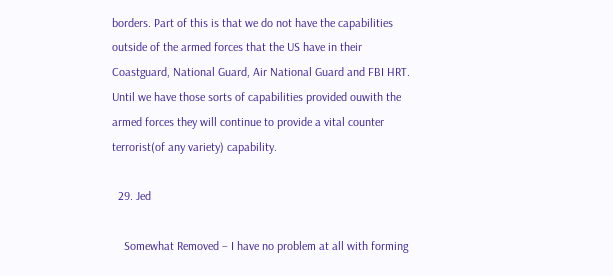borders. Part of this is that we do not have the capabilities outside of the armed forces that the US have in their Coastguard, National Guard, Air National Guard and FBI HRT. Until we have those sorts of capabilities provided ouwith the armed forces they will continue to provide a vital counter terrorist(of any variety) capability.

  29. Jed

    Somewhat Removed – I have no problem at all with forming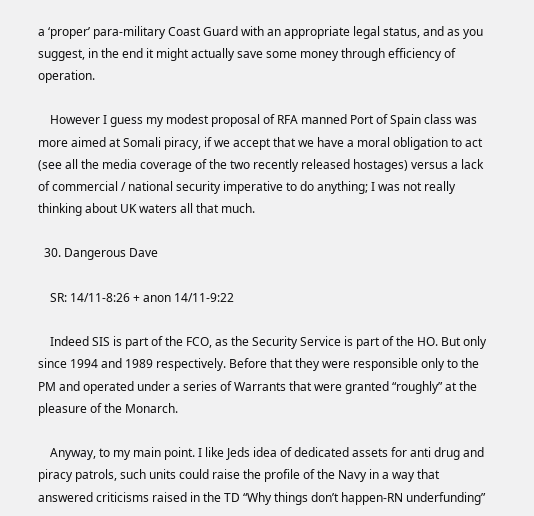a ‘proper’ para-military Coast Guard with an appropriate legal status, and as you suggest, in the end it might actually save some money through efficiency of operation.

    However I guess my modest proposal of RFA manned Port of Spain class was more aimed at Somali piracy, if we accept that we have a moral obligation to act (see all the media coverage of the two recently released hostages) versus a lack of commercial / national security imperative to do anything; I was not really thinking about UK waters all that much.

  30. Dangerous Dave

    SR: 14/11-8:26 + anon 14/11-9:22

    Indeed SIS is part of the FCO, as the Security Service is part of the HO. But only since 1994 and 1989 respectively. Before that they were responsible only to the PM and operated under a series of Warrants that were granted “roughly” at the pleasure of the Monarch.

    Anyway, to my main point. I like Jeds idea of dedicated assets for anti drug and piracy patrols, such units could raise the profile of the Navy in a way that answered criticisms raised in the TD “Why things don’t happen-RN underfunding”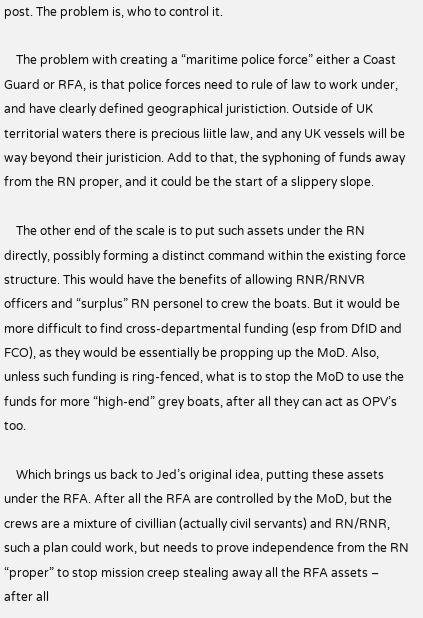post. The problem is, who to control it.

    The problem with creating a “maritime police force” either a Coast Guard or RFA, is that police forces need to rule of law to work under, and have clearly defined geographical juristiction. Outside of UK territorial waters there is precious liitle law, and any UK vessels will be way beyond their juristicion. Add to that, the syphoning of funds away from the RN proper, and it could be the start of a slippery slope.

    The other end of the scale is to put such assets under the RN directly, possibly forming a distinct command within the existing force structure. This would have the benefits of allowing RNR/RNVR officers and “surplus” RN personel to crew the boats. But it would be more difficult to find cross-departmental funding (esp from DfID and FCO), as they would be essentially be propping up the MoD. Also, unless such funding is ring-fenced, what is to stop the MoD to use the funds for more “high-end” grey boats, after all they can act as OPV’s too.

    Which brings us back to Jed’s original idea, putting these assets under the RFA. After all the RFA are controlled by the MoD, but the crews are a mixture of civillian (actually civil servants) and RN/RNR, such a plan could work, but needs to prove independence from the RN “proper” to stop mission creep stealing away all the RFA assets – after all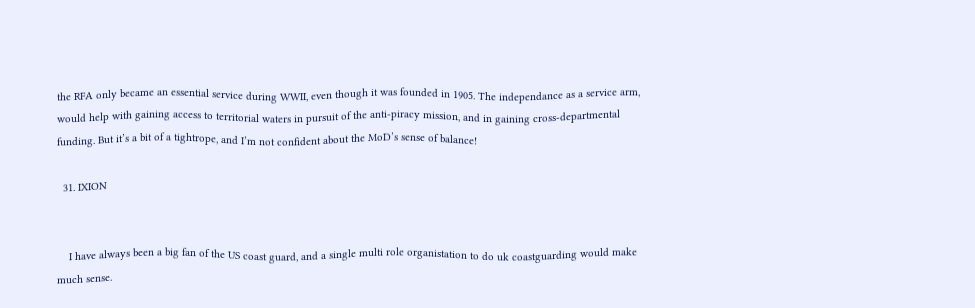the RFA only became an essential service during WWII, even though it was founded in 1905. The independance as a service arm, would help with gaining access to territorial waters in pursuit of the anti-piracy mission, and in gaining cross-departmental funding. But it’s a bit of a tightrope, and I’m not confident about the MoD’s sense of balance!

  31. IXION


    I have always been a big fan of the US coast guard, and a single multi role organistation to do uk coastguarding would make much sense.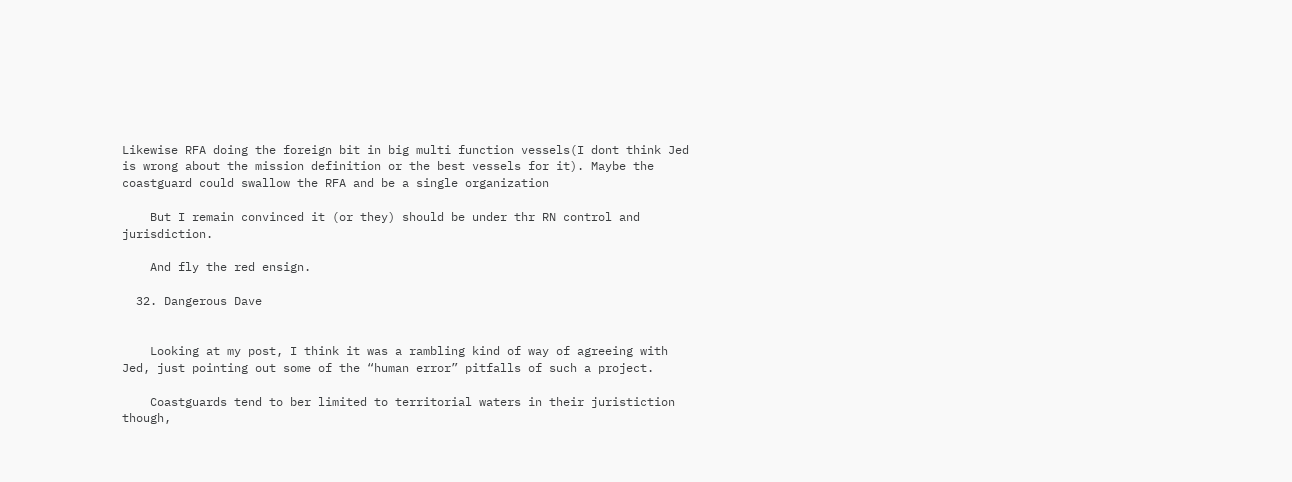Likewise RFA doing the foreign bit in big multi function vessels(I dont think Jed is wrong about the mission definition or the best vessels for it). Maybe the coastguard could swallow the RFA and be a single organization

    But I remain convinced it (or they) should be under thr RN control and jurisdiction.

    And fly the red ensign.

  32. Dangerous Dave


    Looking at my post, I think it was a rambling kind of way of agreeing with Jed, just pointing out some of the “human error” pitfalls of such a project.

    Coastguards tend to ber limited to territorial waters in their juristiction though,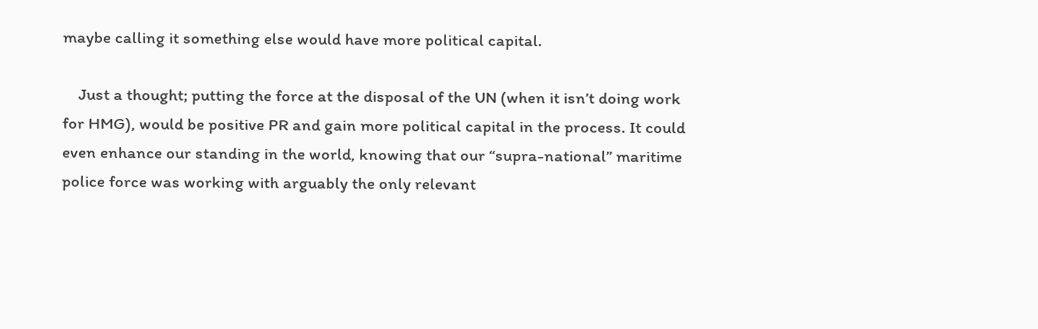maybe calling it something else would have more political capital.

    Just a thought; putting the force at the disposal of the UN (when it isn’t doing work for HMG), would be positive PR and gain more political capital in the process. It could even enhance our standing in the world, knowing that our “supra-national” maritime police force was working with arguably the only relevant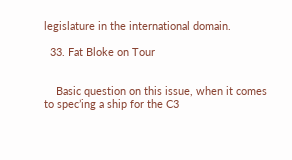legislature in the international domain.

  33. Fat Bloke on Tour


    Basic question on this issue, when it comes to spec’ing a ship for the C3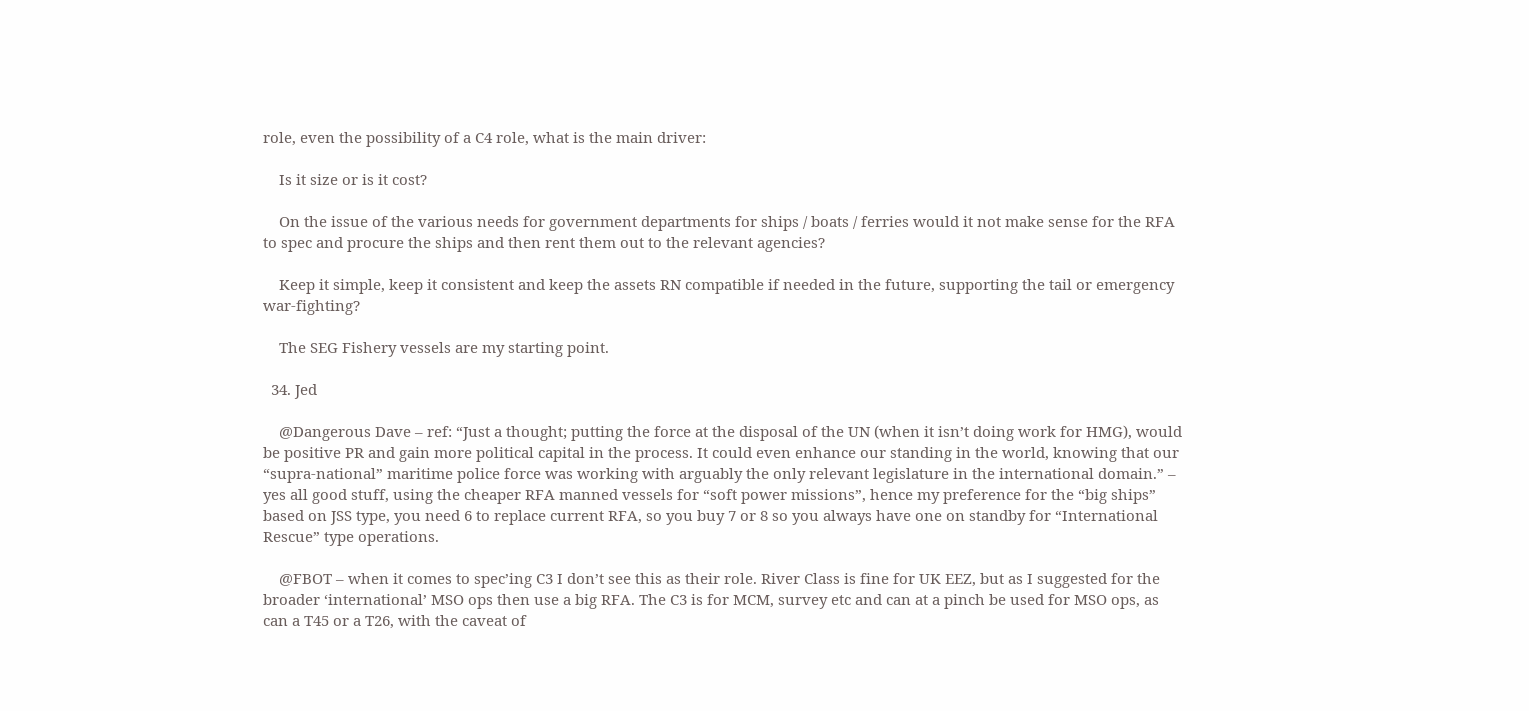role, even the possibility of a C4 role, what is the main driver:

    Is it size or is it cost?

    On the issue of the various needs for government departments for ships / boats / ferries would it not make sense for the RFA to spec and procure the ships and then rent them out to the relevant agencies?

    Keep it simple, keep it consistent and keep the assets RN compatible if needed in the future, supporting the tail or emergency war-fighting?

    The SEG Fishery vessels are my starting point.

  34. Jed

    @Dangerous Dave – ref: “Just a thought; putting the force at the disposal of the UN (when it isn’t doing work for HMG), would be positive PR and gain more political capital in the process. It could even enhance our standing in the world, knowing that our “supra-national” maritime police force was working with arguably the only relevant legislature in the international domain.” – yes all good stuff, using the cheaper RFA manned vessels for “soft power missions”, hence my preference for the “big ships” based on JSS type, you need 6 to replace current RFA, so you buy 7 or 8 so you always have one on standby for “International Rescue” type operations.

    @FBOT – when it comes to spec’ing C3 I don’t see this as their role. River Class is fine for UK EEZ, but as I suggested for the broader ‘international’ MSO ops then use a big RFA. The C3 is for MCM, survey etc and can at a pinch be used for MSO ops, as can a T45 or a T26, with the caveat of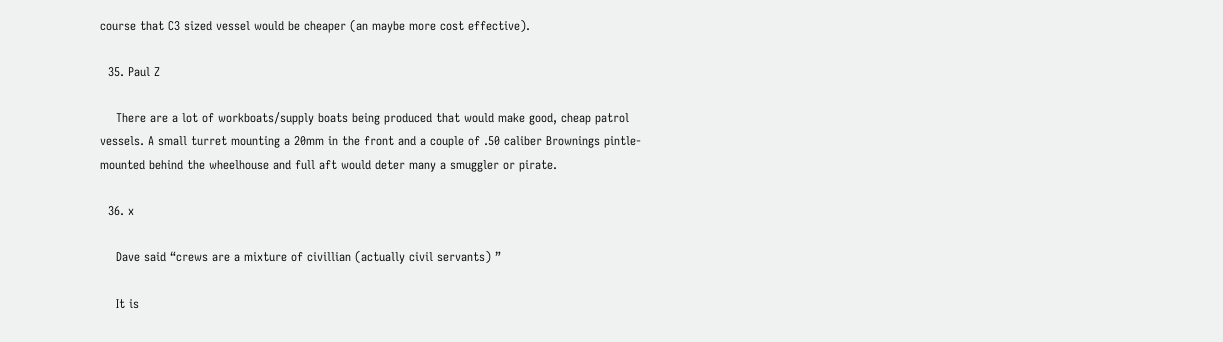course that C3 sized vessel would be cheaper (an maybe more cost effective).

  35. Paul Z

    There are a lot of workboats/supply boats being produced that would make good, cheap patrol vessels. A small turret mounting a 20mm in the front and a couple of .50 caliber Brownings pintle-mounted behind the wheelhouse and full aft would deter many a smuggler or pirate.

  36. x

    Dave said “crews are a mixture of civillian (actually civil servants) ”

    It is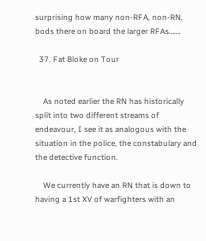surprising how many non-RFA, non-RN, bods there on board the larger RFAs…….

  37. Fat Bloke on Tour


    As noted earlier the RN has historically split into two different streams of endeavour, I see it as analogous with the situation in the police, the constabulary and the detective function.

    We currently have an RN that is down to having a 1st XV of warfighters with an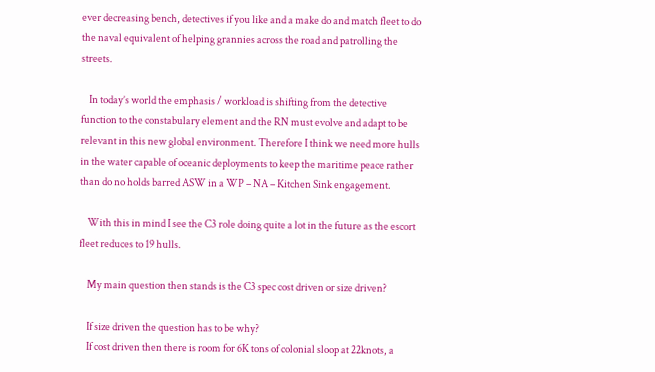ever decreasing bench, detectives if you like and a make do and match fleet to do the naval equivalent of helping grannies across the road and patrolling the streets.

    In today’s world the emphasis / workload is shifting from the detective function to the constabulary element and the RN must evolve and adapt to be relevant in this new global environment. Therefore I think we need more hulls in the water capable of oceanic deployments to keep the maritime peace rather than do no holds barred ASW in a WP – NA – Kitchen Sink engagement.

    With this in mind I see the C3 role doing quite a lot in the future as the escort fleet reduces to 19 hulls.

    My main question then stands is the C3 spec cost driven or size driven?

    If size driven the question has to be why?
    If cost driven then there is room for 6K tons of colonial sloop at 22knots, a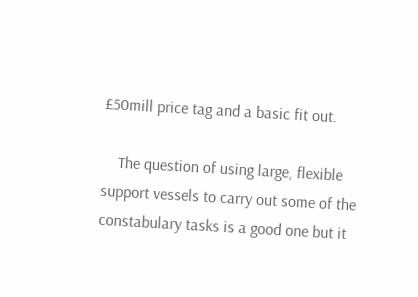£50mill price tag and a basic fit out.

    The question of using large, flexible support vessels to carry out some of the constabulary tasks is a good one but it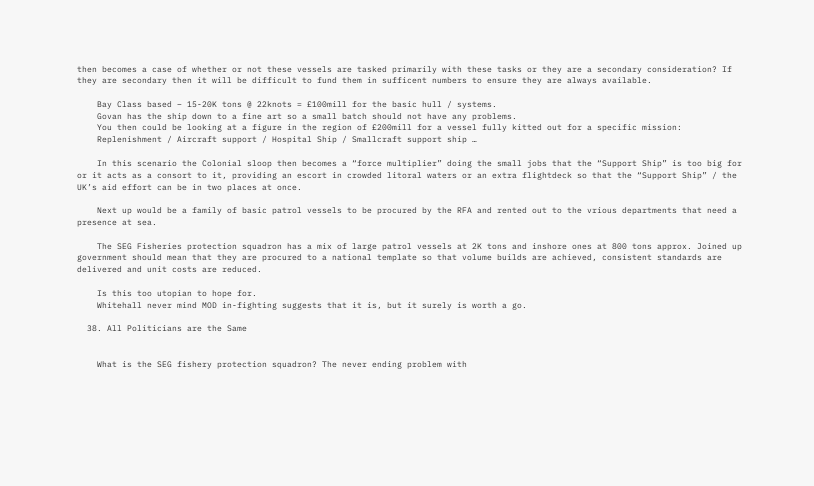then becomes a case of whether or not these vessels are tasked primarily with these tasks or they are a secondary consideration? If they are secondary then it will be difficult to fund them in sufficent numbers to ensure they are always available.

    Bay Class based – 15-20K tons @ 22knots = £100mill for the basic hull / systems.
    Govan has the ship down to a fine art so a small batch should not have any problems.
    You then could be looking at a figure in the region of £200mill for a vessel fully kitted out for a specific mission:
    Replenishment / Aircraft support / Hospital Ship / Smallcraft support ship …

    In this scenario the Colonial sloop then becomes a “force multiplier” doing the small jobs that the “Support Ship” is too big for or it acts as a consort to it, providing an escort in crowded litoral waters or an extra flightdeck so that the “Support Ship” / the UK’s aid effort can be in two places at once.

    Next up would be a family of basic patrol vessels to be procured by the RFA and rented out to the vrious departments that need a presence at sea.

    The SEG Fisheries protection squadron has a mix of large patrol vessels at 2K tons and inshore ones at 800 tons approx. Joined up government should mean that they are procured to a national template so that volume builds are achieved, consistent standards are delivered and unit costs are reduced.

    Is this too utopian to hope for.
    Whitehall never mind MOD in-fighting suggests that it is, but it surely is worth a go.

  38. All Politicians are the Same


    What is the SEG fishery protection squadron? The never ending problem with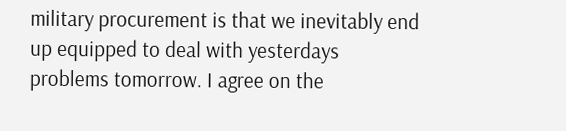military procurement is that we inevitably end up equipped to deal with yesterdays problems tomorrow. I agree on the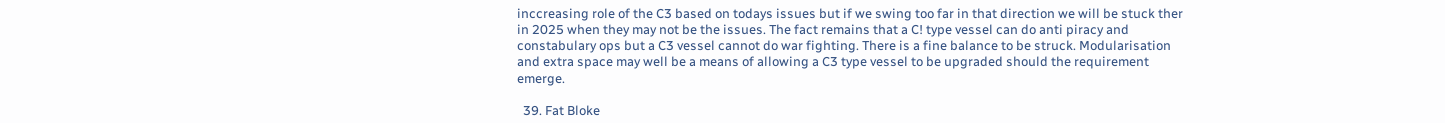inccreasing role of the C3 based on todays issues but if we swing too far in that direction we will be stuck ther in 2025 when they may not be the issues. The fact remains that a C! type vessel can do anti piracy and constabulary ops but a C3 vessel cannot do war fighting. There is a fine balance to be struck. Modularisation and extra space may well be a means of allowing a C3 type vessel to be upgraded should the requirement emerge.

  39. Fat Bloke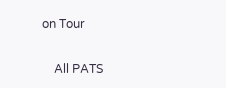on Tour

    All PATS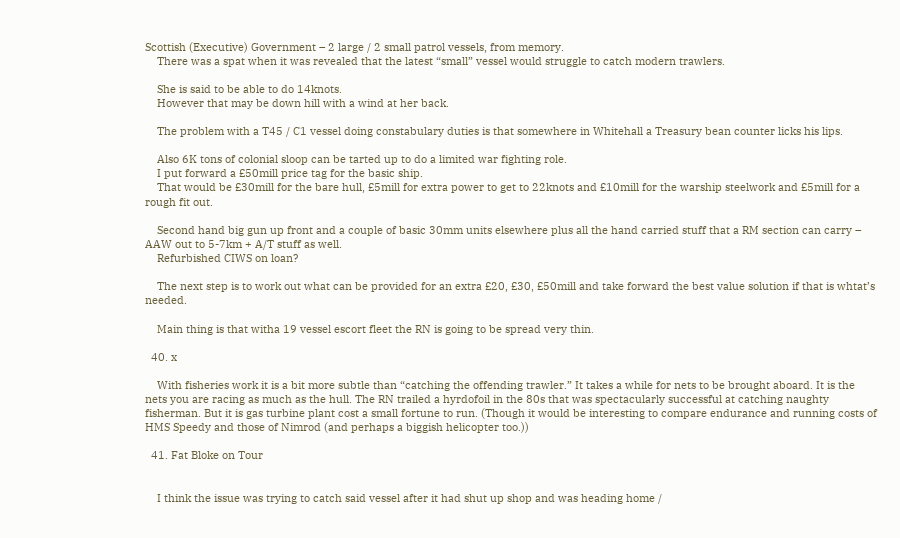Scottish (Executive) Government – 2 large / 2 small patrol vessels, from memory.
    There was a spat when it was revealed that the latest “small” vessel would struggle to catch modern trawlers.

    She is said to be able to do 14knots.
    However that may be down hill with a wind at her back.

    The problem with a T45 / C1 vessel doing constabulary duties is that somewhere in Whitehall a Treasury bean counter licks his lips.

    Also 6K tons of colonial sloop can be tarted up to do a limited war fighting role.
    I put forward a £50mill price tag for the basic ship.
    That would be £30mill for the bare hull, £5mill for extra power to get to 22knots and £10mill for the warship steelwork and £5mill for a rough fit out.

    Second hand big gun up front and a couple of basic 30mm units elsewhere plus all the hand carried stuff that a RM section can carry – AAW out to 5-7km + A/T stuff as well.
    Refurbished CIWS on loan?

    The next step is to work out what can be provided for an extra £20, £30, £50mill and take forward the best value solution if that is whtat’s needed.

    Main thing is that witha 19 vessel escort fleet the RN is going to be spread very thin.

  40. x

    With fisheries work it is a bit more subtle than “catching the offending trawler.” It takes a while for nets to be brought aboard. It is the nets you are racing as much as the hull. The RN trailed a hyrdofoil in the 80s that was spectacularly successful at catching naughty fisherman. But it is gas turbine plant cost a small fortune to run. (Though it would be interesting to compare endurance and running costs of HMS Speedy and those of Nimrod (and perhaps a biggish helicopter too.))

  41. Fat Bloke on Tour


    I think the issue was trying to catch said vessel after it had shut up shop and was heading home /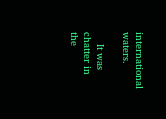international waters.

    It was chatter in the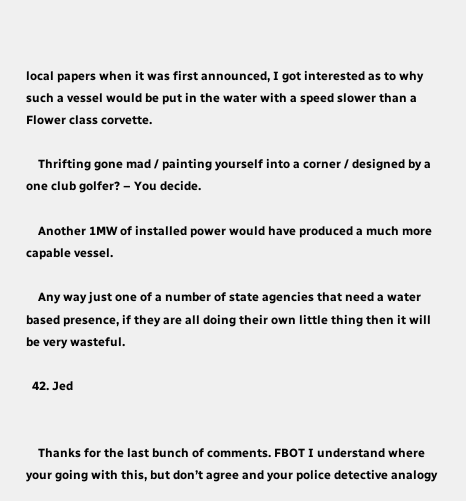local papers when it was first announced, I got interested as to why such a vessel would be put in the water with a speed slower than a Flower class corvette.

    Thrifting gone mad / painting yourself into a corner / designed by a one club golfer? – You decide.

    Another 1MW of installed power would have produced a much more capable vessel.

    Any way just one of a number of state agencies that need a water based presence, if they are all doing their own little thing then it will be very wasteful.

  42. Jed


    Thanks for the last bunch of comments. FBOT I understand where your going with this, but don’t agree and your police detective analogy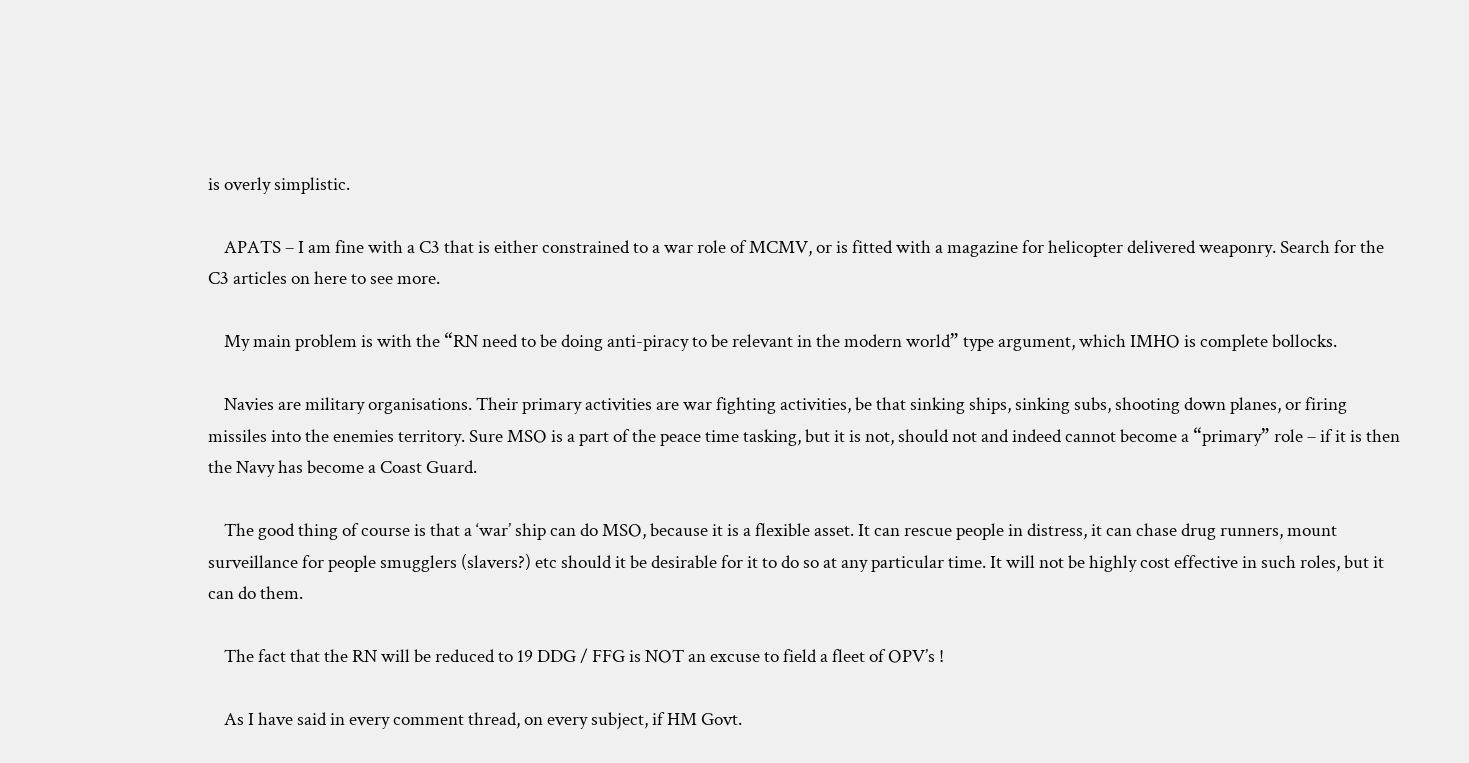is overly simplistic.

    APATS – I am fine with a C3 that is either constrained to a war role of MCMV, or is fitted with a magazine for helicopter delivered weaponry. Search for the C3 articles on here to see more.

    My main problem is with the “RN need to be doing anti-piracy to be relevant in the modern world” type argument, which IMHO is complete bollocks.

    Navies are military organisations. Their primary activities are war fighting activities, be that sinking ships, sinking subs, shooting down planes, or firing missiles into the enemies territory. Sure MSO is a part of the peace time tasking, but it is not, should not and indeed cannot become a “primary” role – if it is then the Navy has become a Coast Guard.

    The good thing of course is that a ‘war’ ship can do MSO, because it is a flexible asset. It can rescue people in distress, it can chase drug runners, mount surveillance for people smugglers (slavers?) etc should it be desirable for it to do so at any particular time. It will not be highly cost effective in such roles, but it can do them.

    The fact that the RN will be reduced to 19 DDG / FFG is NOT an excuse to field a fleet of OPV’s !

    As I have said in every comment thread, on every subject, if HM Govt.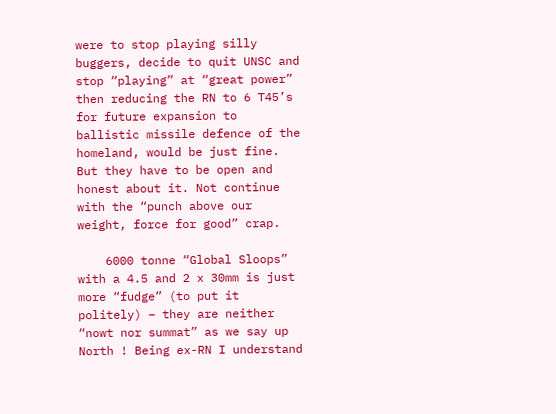were to stop playing silly buggers, decide to quit UNSC and stop “playing” at “great power” then reducing the RN to 6 T45’s for future expansion to ballistic missile defence of the homeland, would be just fine. But they have to be open and honest about it. Not continue with the “punch above our weight, force for good” crap.

    6000 tonne “Global Sloops” with a 4.5 and 2 x 30mm is just more “fudge” (to put it politely) – they are neither “nowt nor summat” as we say up North ! Being ex-RN I understand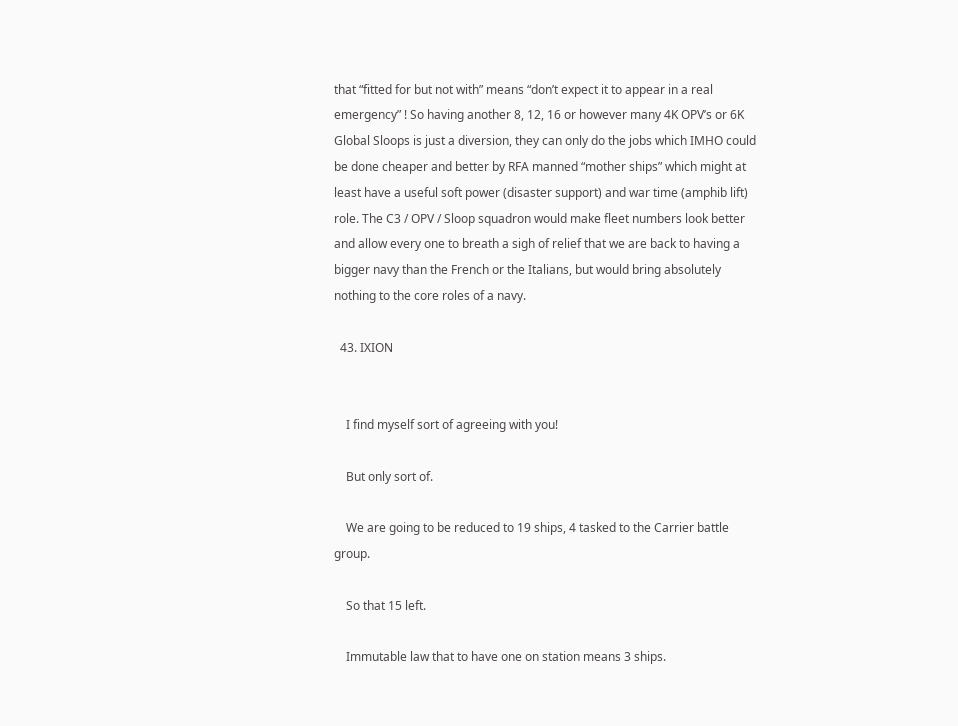that “fitted for but not with” means “don’t expect it to appear in a real emergency” ! So having another 8, 12, 16 or however many 4K OPV’s or 6K Global Sloops is just a diversion, they can only do the jobs which IMHO could be done cheaper and better by RFA manned “mother ships” which might at least have a useful soft power (disaster support) and war time (amphib lift) role. The C3 / OPV / Sloop squadron would make fleet numbers look better and allow every one to breath a sigh of relief that we are back to having a bigger navy than the French or the Italians, but would bring absolutely nothing to the core roles of a navy.

  43. IXION


    I find myself sort of agreeing with you!

    But only sort of.

    We are going to be reduced to 19 ships, 4 tasked to the Carrier battle group.

    So that 15 left.

    Immutable law that to have one on station means 3 ships.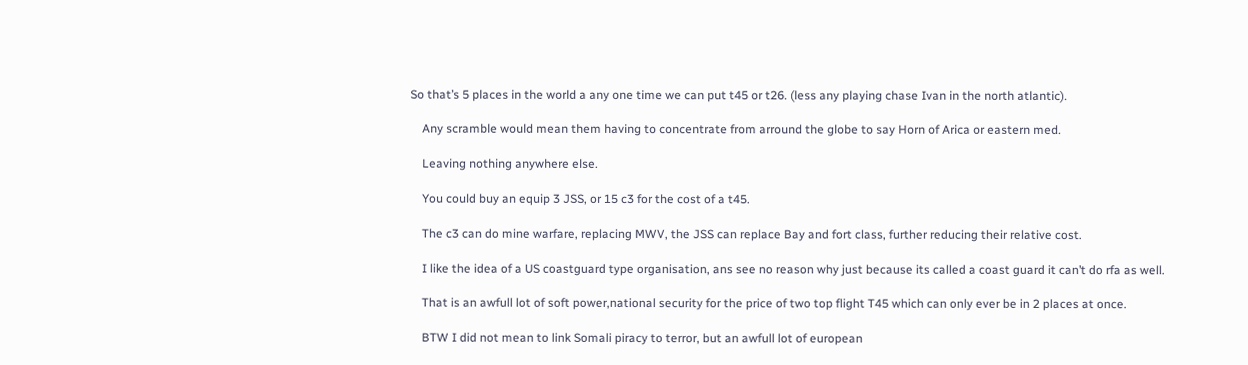So that’s 5 places in the world a any one time we can put t45 or t26. (less any playing chase Ivan in the north atlantic).

    Any scramble would mean them having to concentrate from arround the globe to say Horn of Arica or eastern med.

    Leaving nothing anywhere else.

    You could buy an equip 3 JSS, or 15 c3 for the cost of a t45.

    The c3 can do mine warfare, replacing MWV, the JSS can replace Bay and fort class, further reducing their relative cost.

    I like the idea of a US coastguard type organisation, ans see no reason why just because its called a coast guard it can’t do rfa as well.

    That is an awfull lot of soft power,national security for the price of two top flight T45 which can only ever be in 2 places at once.

    BTW I did not mean to link Somali piracy to terror, but an awfull lot of european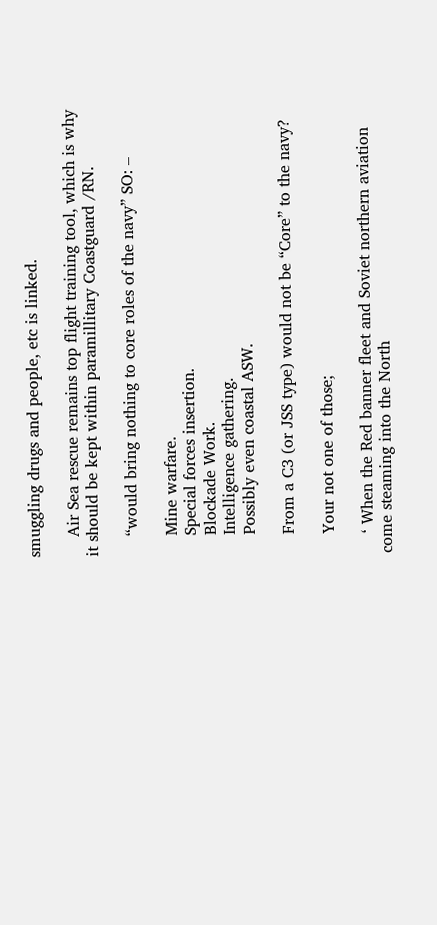smuggling drugs and people, etc is linked.

    Air Sea rescue remains top flight training tool, which is why it should be kept within paramillitary Coastguard /RN.

    “would bring nothing to core roles of the navy” SO: –

    Mine warfare.
    Special forces insertion.
    Blockade Work.
    Intelligence gathering.
    Possibly even coastal ASW.

    From a C3 (or JSS type) would not be “Core” to the navy?

    Your not one of those;

    ‘ When the Red banner fleet and Soviet northern aviation come steaming into the North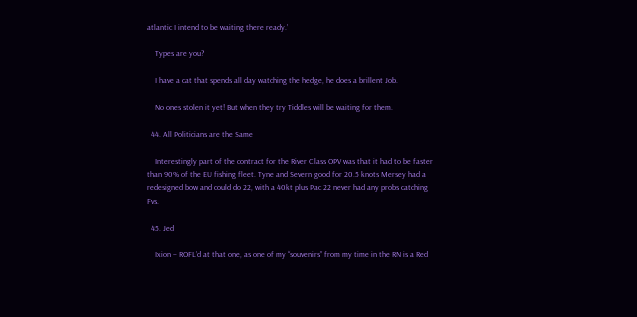atlantic I intend to be waiting there ready.’

    Types are you?

    I have a cat that spends all day watching the hedge, he does a brillent Job.

    No ones stolen it yet! But when they try Tiddles will be waiting for them.

  44. All Politicians are the Same

    Interestingly part of the contract for the River Class OPV was that it had to be faster than 90% of the EU fishing fleet. Tyne and Severn good for 20.5 knots Mersey had a redesigned bow and could do 22, with a 40kt plus Pac 22 never had any probs catching Fvs.

  45. Jed

    Ixion – ROFL’d at that one, as one of my “souvenirs” from my time in the RN is a Red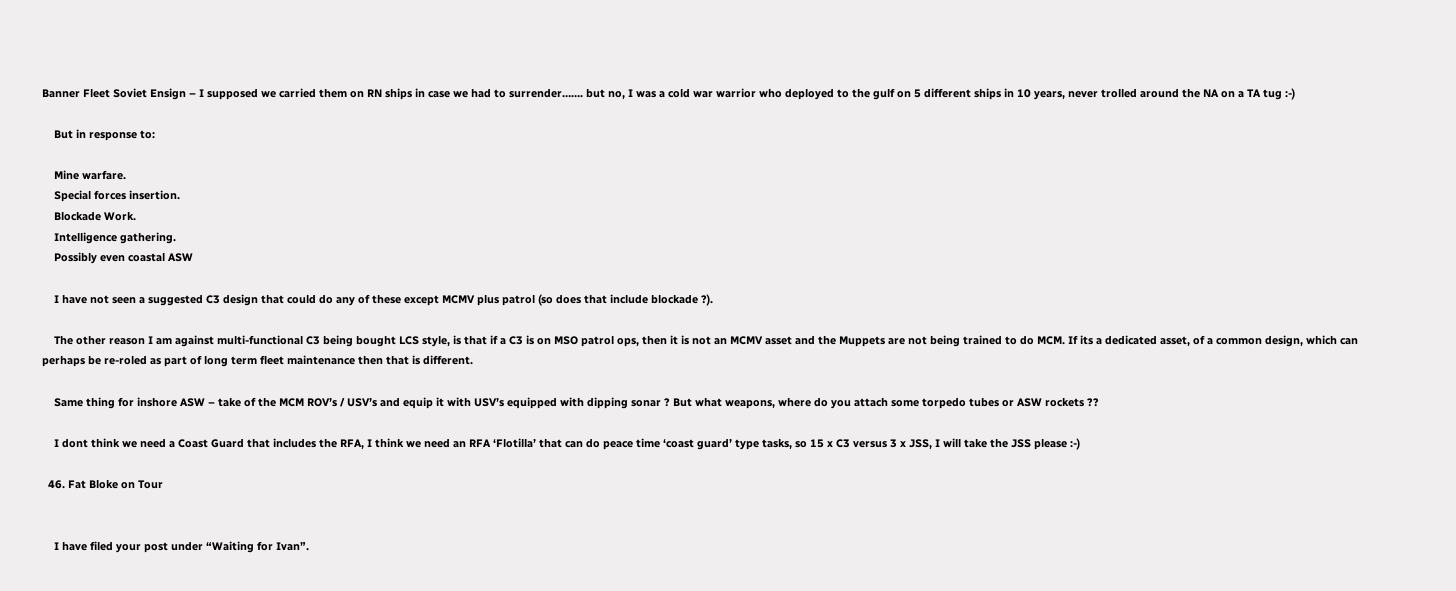Banner Fleet Soviet Ensign – I supposed we carried them on RN ships in case we had to surrender……. but no, I was a cold war warrior who deployed to the gulf on 5 different ships in 10 years, never trolled around the NA on a TA tug :-)

    But in response to:

    Mine warfare.
    Special forces insertion.
    Blockade Work.
    Intelligence gathering.
    Possibly even coastal ASW

    I have not seen a suggested C3 design that could do any of these except MCMV plus patrol (so does that include blockade ?).

    The other reason I am against multi-functional C3 being bought LCS style, is that if a C3 is on MSO patrol ops, then it is not an MCMV asset and the Muppets are not being trained to do MCM. If its a dedicated asset, of a common design, which can perhaps be re-roled as part of long term fleet maintenance then that is different.

    Same thing for inshore ASW – take of the MCM ROV’s / USV’s and equip it with USV’s equipped with dipping sonar ? But what weapons, where do you attach some torpedo tubes or ASW rockets ??

    I dont think we need a Coast Guard that includes the RFA, I think we need an RFA ‘Flotilla’ that can do peace time ‘coast guard’ type tasks, so 15 x C3 versus 3 x JSS, I will take the JSS please :-)

  46. Fat Bloke on Tour


    I have filed your post under “Waiting for Ivan”.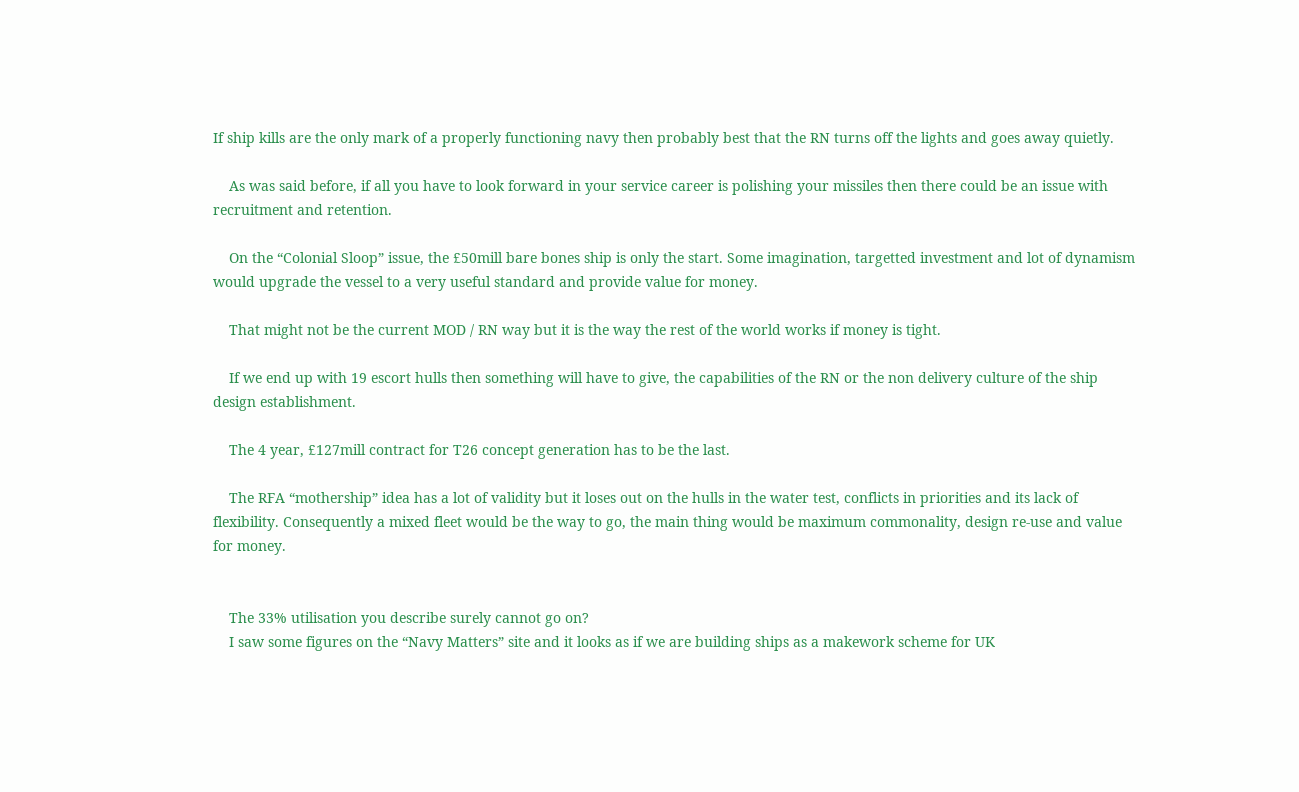If ship kills are the only mark of a properly functioning navy then probably best that the RN turns off the lights and goes away quietly.

    As was said before, if all you have to look forward in your service career is polishing your missiles then there could be an issue with recruitment and retention.

    On the “Colonial Sloop” issue, the £50mill bare bones ship is only the start. Some imagination, targetted investment and lot of dynamism would upgrade the vessel to a very useful standard and provide value for money.

    That might not be the current MOD / RN way but it is the way the rest of the world works if money is tight.

    If we end up with 19 escort hulls then something will have to give, the capabilities of the RN or the non delivery culture of the ship design establishment.

    The 4 year, £127mill contract for T26 concept generation has to be the last.

    The RFA “mothership” idea has a lot of validity but it loses out on the hulls in the water test, conflicts in priorities and its lack of flexibility. Consequently a mixed fleet would be the way to go, the main thing would be maximum commonality, design re-use and value for money.


    The 33% utilisation you describe surely cannot go on?
    I saw some figures on the “Navy Matters” site and it looks as if we are building ships as a makework scheme for UK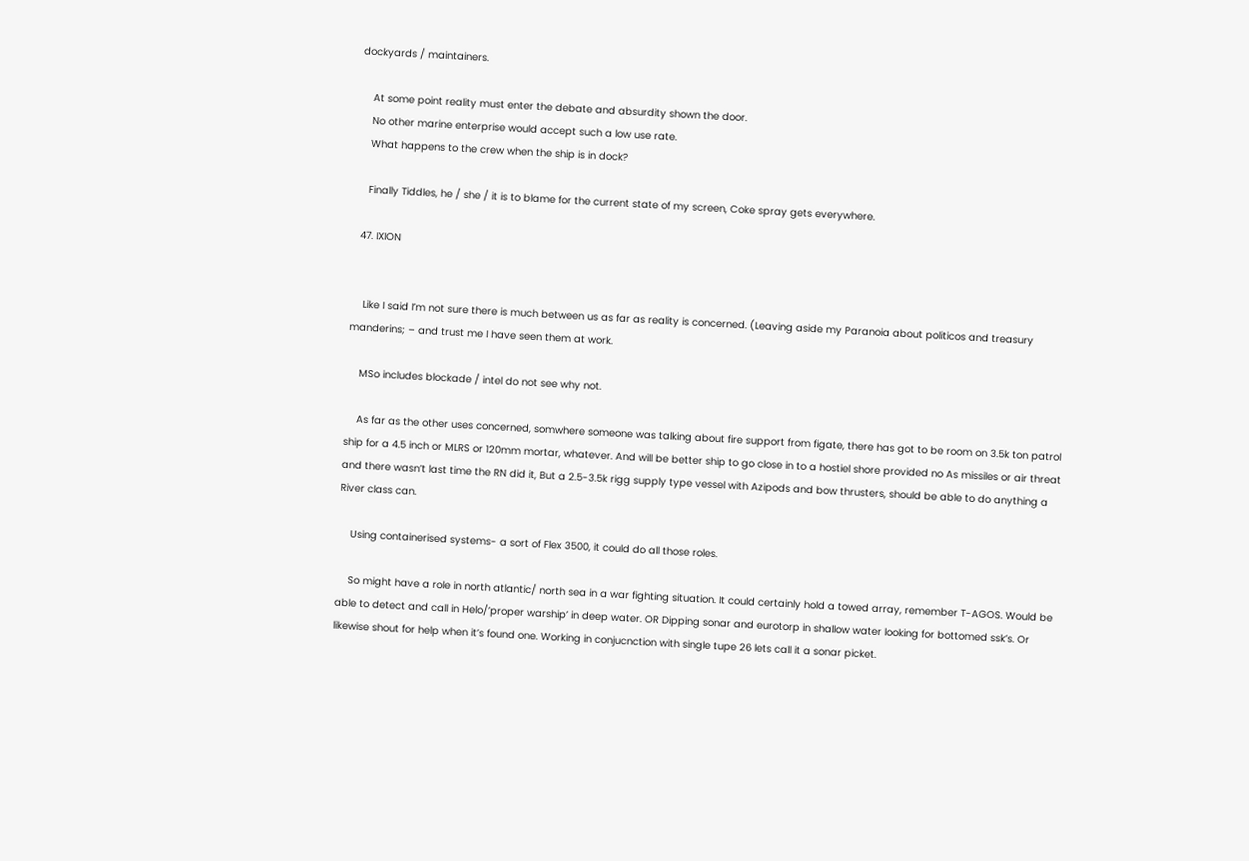dockyards / maintainers.

    At some point reality must enter the debate and absurdity shown the door.
    No other marine enterprise would accept such a low use rate.
    What happens to the crew when the ship is in dock?

    Finally Tiddles, he / she / it is to blame for the current state of my screen, Coke spray gets everywhere.

  47. IXION


    Like I said I’m not sure there is much between us as far as reality is concerned. (Leaving aside my Paranoia about politicos and treasury manderins; – and trust me I have seen them at work.

    MSo includes blockade / intel do not see why not.

    As far as the other uses concerned, somwhere someone was talking about fire support from figate, there has got to be room on 3.5k ton patrol ship for a 4.5 inch or MLRS or 120mm mortar, whatever. And will be better ship to go close in to a hostiel shore provided no As missiles or air threat and there wasn’t last time the RN did it, But a 2.5-3.5k rigg supply type vessel with Azipods and bow thrusters, should be able to do anything a River class can.

    Using containerised systems- a sort of Flex 3500, it could do all those roles.

    So might have a role in north atlantic/ north sea in a war fighting situation. It could certainly hold a towed array, remember T-AGOS. Would be able to detect and call in Helo/’proper warship’ in deep water. OR Dipping sonar and eurotorp in shallow water looking for bottomed ssk’s. Or likewise shout for help when it’s found one. Working in conjucnction with single tupe 26 lets call it a sonar picket.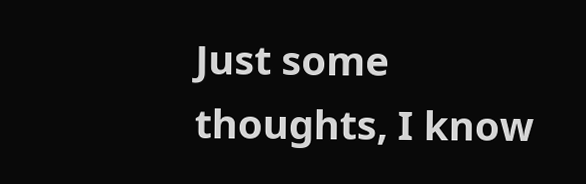Just some thoughts, I know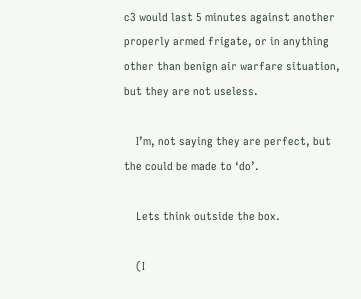c3 would last 5 minutes against another properly armed frigate, or in anything other than benign air warfare situation, but they are not useless.

    I’m, not saying they are perfect, but the could be made to ‘do’.

    Lets think outside the box.

    (I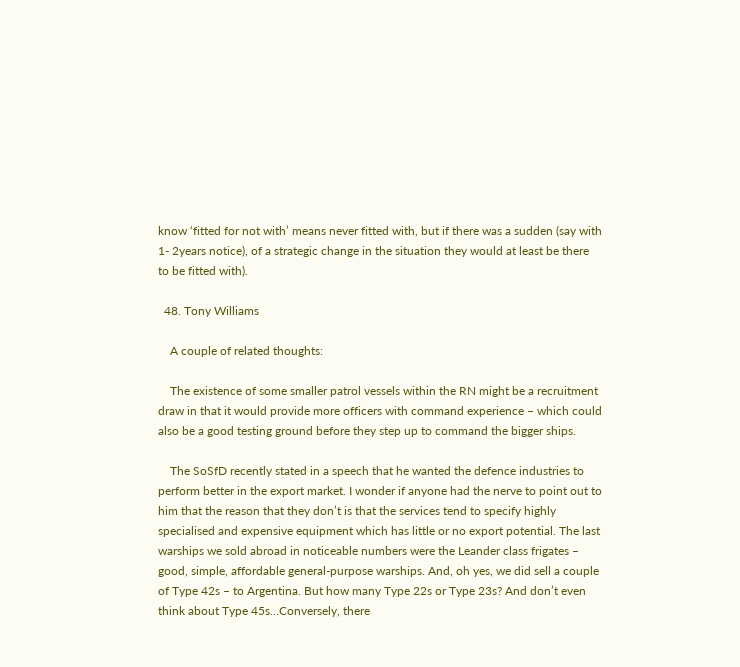know ‘fitted for not with’ means never fitted with, but if there was a sudden (say with 1- 2years notice), of a strategic change in the situation they would at least be there to be fitted with).

  48. Tony Williams

    A couple of related thoughts:

    The existence of some smaller patrol vessels within the RN might be a recruitment draw in that it would provide more officers with command experience – which could also be a good testing ground before they step up to command the bigger ships.

    The SoSfD recently stated in a speech that he wanted the defence industries to perform better in the export market. I wonder if anyone had the nerve to point out to him that the reason that they don’t is that the services tend to specify highly specialised and expensive equipment which has little or no export potential. The last warships we sold abroad in noticeable numbers were the Leander class frigates – good, simple, affordable general-purpose warships. And, oh yes, we did sell a couple of Type 42s – to Argentina. But how many Type 22s or Type 23s? And don’t even think about Type 45s…Conversely, there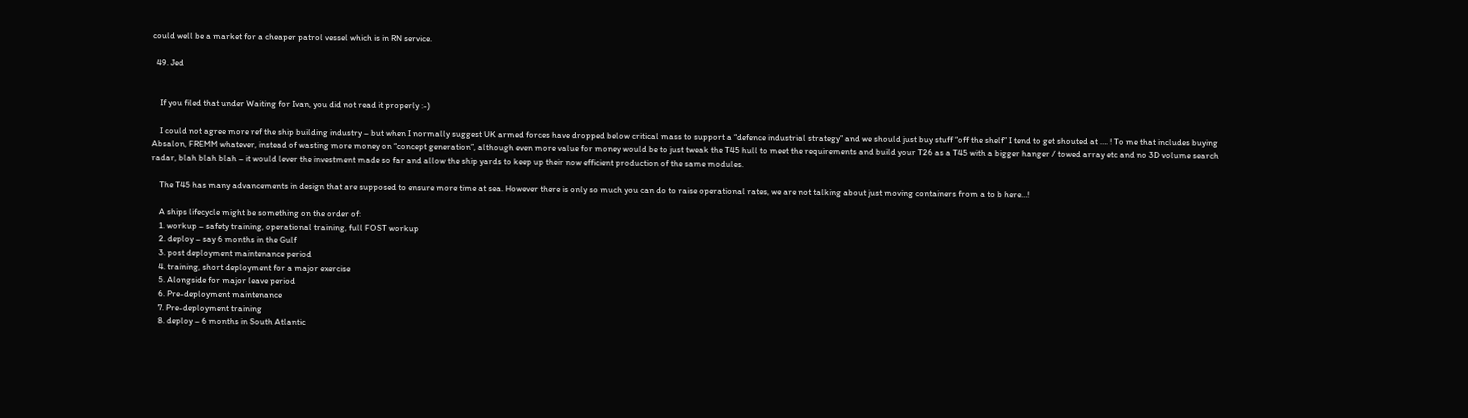could well be a market for a cheaper patrol vessel which is in RN service.

  49. Jed


    If you filed that under Waiting for Ivan, you did not read it properly :-)

    I could not agree more ref the ship building industry – but when I normally suggest UK armed forces have dropped below critical mass to support a “defence industrial strategy” and we should just buy stuff “off the shelf” I tend to get shouted at …. ! To me that includes buying Absalon, FREMM whatever, instead of wasting more money on “concept generation”, although even more value for money would be to just tweak the T45 hull to meet the requirements and build your T26 as a T45 with a bigger hanger / towed array etc and no 3D volume search radar, blah blah blah – it would lever the investment made so far and allow the ship yards to keep up their now efficient production of the same modules.

    The T45 has many advancements in design that are supposed to ensure more time at sea. However there is only so much you can do to raise operational rates, we are not talking about just moving containers from a to b here…!

    A ships lifecycle might be something on the order of:
    1. workup – safety training, operational training, full FOST workup
    2. deploy – say 6 months in the Gulf
    3. post deployment maintenance period
    4. training, short deployment for a major exercise
    5. Alongside for major leave period
    6. Pre-deployment maintenance
    7. Pre-deployment training
    8. deploy – 6 months in South Atlantic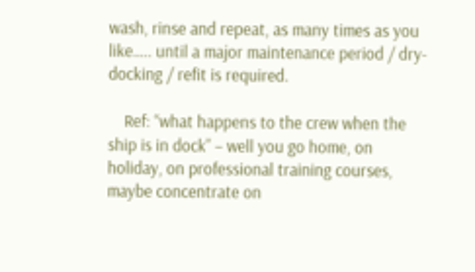wash, rinse and repeat, as many times as you like….. until a major maintenance period / dry-docking / refit is required.

    Ref: “what happens to the crew when the ship is in dock” – well you go home, on holiday, on professional training courses, maybe concentrate on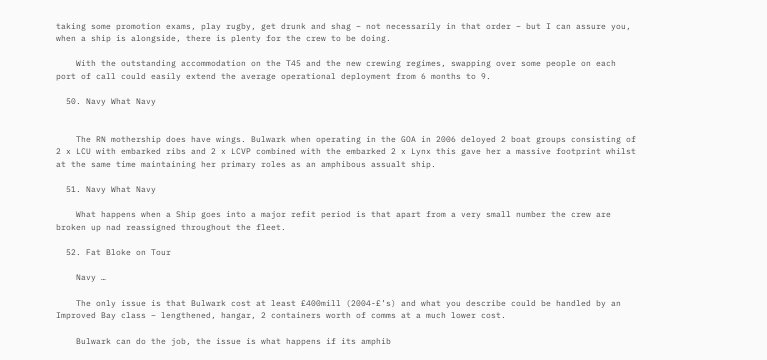taking some promotion exams, play rugby, get drunk and shag – not necessarily in that order – but I can assure you, when a ship is alongside, there is plenty for the crew to be doing.

    With the outstanding accommodation on the T45 and the new crewing regimes, swapping over some people on each port of call could easily extend the average operational deployment from 6 months to 9.

  50. Navy What Navy


    The RN mothership does have wings. Bulwark when operating in the GOA in 2006 deloyed 2 boat groups consisting of 2 x LCU with embarked ribs and 2 x LCVP combined with the embarked 2 x Lynx this gave her a massive footprint whilst at the same time maintaining her primary roles as an amphibous assualt ship.

  51. Navy What Navy

    What happens when a Ship goes into a major refit period is that apart from a very small number the crew are broken up nad reassigned throughout the fleet.

  52. Fat Bloke on Tour

    Navy …

    The only issue is that Bulwark cost at least £400mill (2004-£’s) and what you describe could be handled by an Improved Bay class – lengthened, hangar, 2 containers worth of comms at a much lower cost.

    Bulwark can do the job, the issue is what happens if its amphib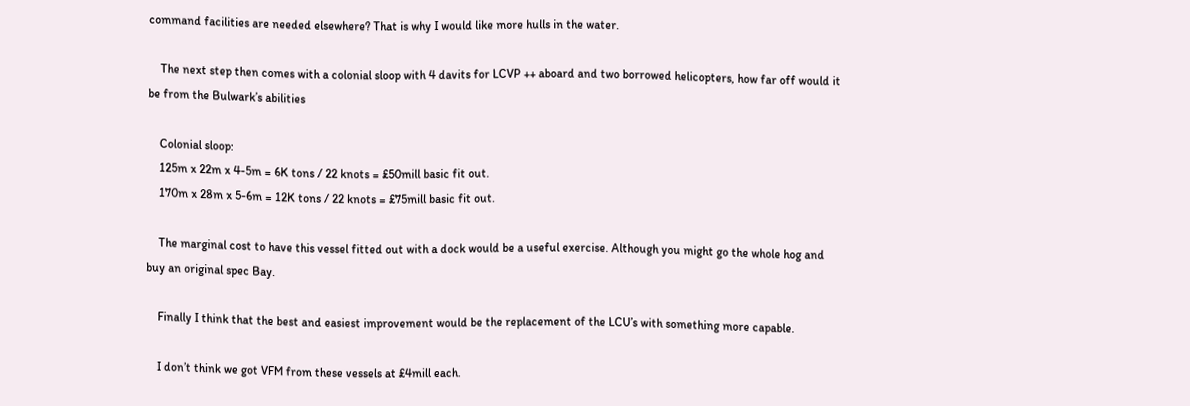command facilities are needed elsewhere? That is why I would like more hulls in the water.

    The next step then comes with a colonial sloop with 4 davits for LCVP ++ aboard and two borrowed helicopters, how far off would it be from the Bulwark’s abilities

    Colonial sloop:
    125m x 22m x 4-5m = 6K tons / 22 knots = £50mill basic fit out.
    170m x 28m x 5-6m = 12K tons / 22 knots = £75mill basic fit out.

    The marginal cost to have this vessel fitted out with a dock would be a useful exercise. Although you might go the whole hog and buy an original spec Bay.

    Finally I think that the best and easiest improvement would be the replacement of the LCU’s with something more capable.

    I don’t think we got VFM from these vessels at £4mill each.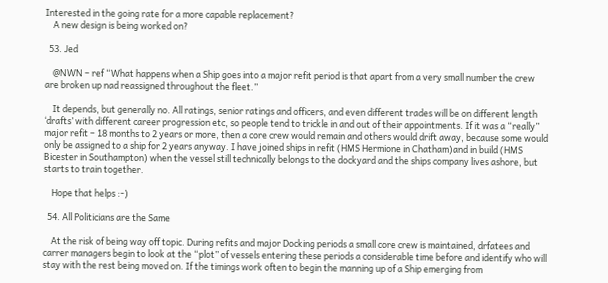Interested in the going rate for a more capable replacement?
    A new design is being worked on?

  53. Jed

    @NWN – ref “What happens when a Ship goes into a major refit period is that apart from a very small number the crew are broken up nad reassigned throughout the fleet.”

    It depends, but generally no. All ratings, senior ratings and officers, and even different trades will be on different length ‘drafts’ with different career progression etc, so people tend to trickle in and out of their appointments. If it was a “really” major refit – 18 months to 2 years or more, then a core crew would remain and others would drift away, because some would only be assigned to a ship for 2 years anyway. I have joined ships in refit (HMS Hermione in Chatham)and in build (HMS Bicester in Southampton) when the vessel still technically belongs to the dockyard and the ships company lives ashore, but starts to train together.

    Hope that helps :-)

  54. All Politicians are the Same

    At the risk of being way off topic. During refits and major Docking periods a small core crew is maintained, drfatees and carrer managers begin to look at the “plot” of vessels entering these periods a considerable time before and identify who will stay with the rest being moved on. If the timings work often to begin the manning up of a Ship emerging from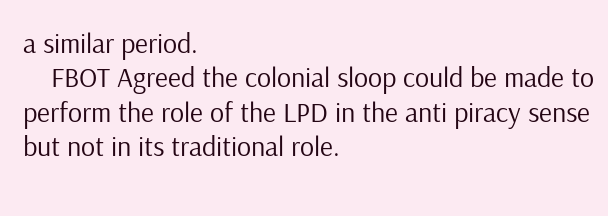a similar period.
    FBOT Agreed the colonial sloop could be made to perform the role of the LPD in the anti piracy sense but not in its traditional role.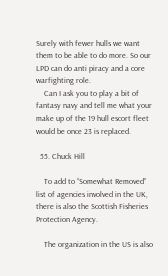Surely with fewer hulls we want them to be able to do more. So our LPD can do anti piracy and a core warfighting role.
    Can I ask you to play a bit of fantasy navy and tell me what your make up of the 19 hull escort fleet would be once 23 is replaced.

  55. Chuck Hill

    To add to “Somewhat Removed” list of agencies involved in the UK, there is also the Scottish Fisheries Protection Agency.

    The organization in the US is also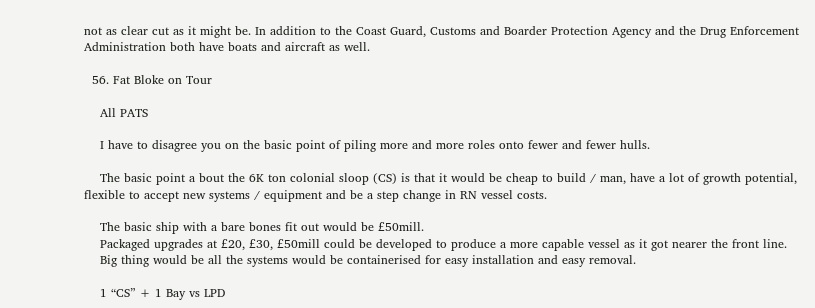not as clear cut as it might be. In addition to the Coast Guard, Customs and Boarder Protection Agency and the Drug Enforcement Administration both have boats and aircraft as well.

  56. Fat Bloke on Tour

    All PATS

    I have to disagree you on the basic point of piling more and more roles onto fewer and fewer hulls.

    The basic point a bout the 6K ton colonial sloop (CS) is that it would be cheap to build / man, have a lot of growth potential, flexible to accept new systems / equipment and be a step change in RN vessel costs.

    The basic ship with a bare bones fit out would be £50mill.
    Packaged upgrades at £20, £30, £50mill could be developed to produce a more capable vessel as it got nearer the front line.
    Big thing would be all the systems would be containerised for easy installation and easy removal.

    1 “CS” + 1 Bay vs LPD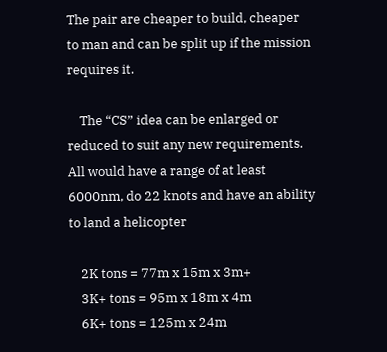The pair are cheaper to build, cheaper to man and can be split up if the mission requires it.

    The “CS” idea can be enlarged or reduced to suit any new requirements. All would have a range of at least 6000nm, do 22 knots and have an ability to land a helicopter

    2K tons = 77m x 15m x 3m+
    3K+ tons = 95m x 18m x 4m
    6K+ tons = 125m x 24m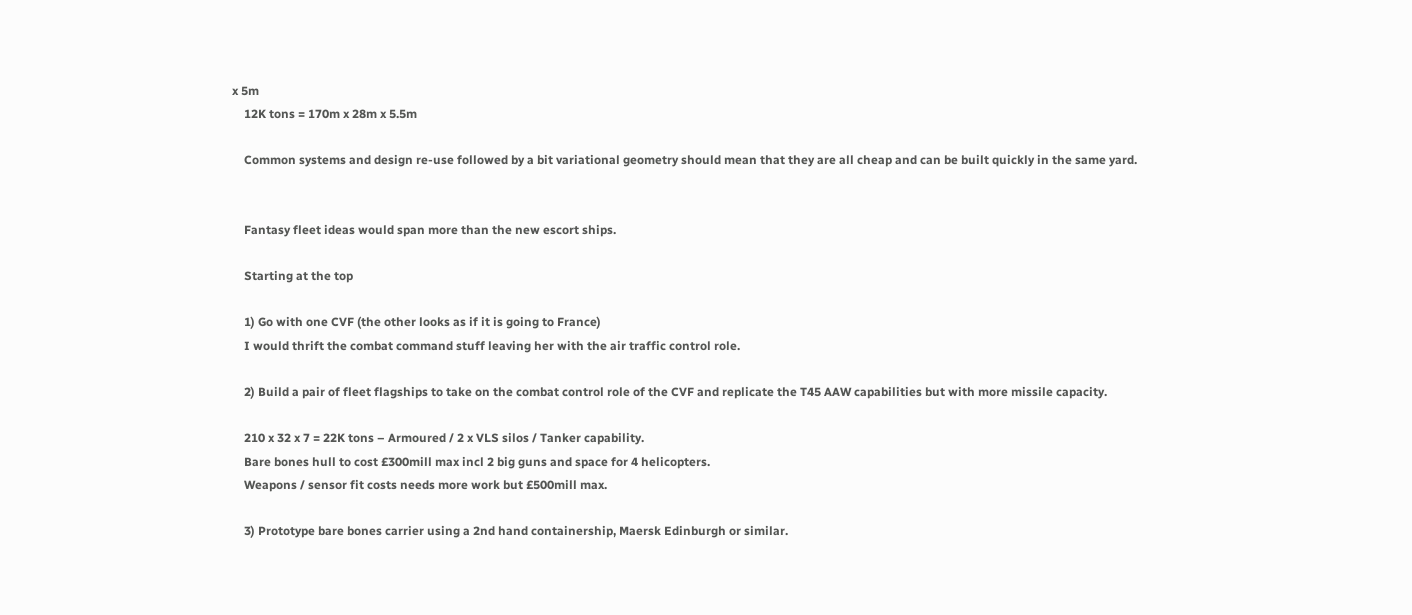x 5m
    12K tons = 170m x 28m x 5.5m

    Common systems and design re-use followed by a bit variational geometry should mean that they are all cheap and can be built quickly in the same yard.


    Fantasy fleet ideas would span more than the new escort ships.

    Starting at the top

    1) Go with one CVF (the other looks as if it is going to France)
    I would thrift the combat command stuff leaving her with the air traffic control role.

    2) Build a pair of fleet flagships to take on the combat control role of the CVF and replicate the T45 AAW capabilities but with more missile capacity.

    210 x 32 x 7 = 22K tons – Armoured / 2 x VLS silos / Tanker capability.
    Bare bones hull to cost £300mill max incl 2 big guns and space for 4 helicopters.
    Weapons / sensor fit costs needs more work but £500mill max.

    3) Prototype bare bones carrier using a 2nd hand containership, Maersk Edinburgh or similar.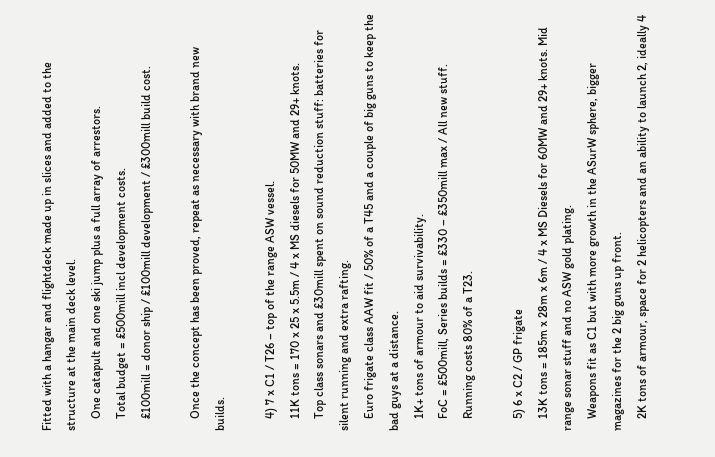Fitted with a hangar and flightdeck made up in slices and added to the structure at the main deck level.
    One catapult and one ski jump plus a full array of arrestors.
    Total budget = £500mill incl development costs.
    £100mill = donor ship / £100mill development / £300mill build cost.

    Once the concept has been proved, repeat as necessary with brand new builds.

    4) 7 x C1 / T26 – top of the range ASW vessel.
    11K tons = 170 x 25 x 5.5m / 4 x MS diesels for 50MW and 29+ knots.
    Top class sonars and £30mill spent on sound reduction stuff: batteries for silent running and extra rafting.
    Euro frigate class AAW fit / 50% of a T45 and a couple of big guns to keep the bad guys at a distance.
    1K+ tons of armour to aid survivability.
    FoC = £500mill, Series builds = £330 – £350mill max / All new stuff.
    Running costs 80% of a T23.

    5) 6 x C2 / GP frigate
    13K tons = 185m x 28m x 6m / 4 x MS Diesels for 60MW and 29+ knots. Mid range sonar stuff and no ASW gold plating.
    Weapons fit as C1 but with more growth in the ASurW sphere, bigger magazines for the 2 big guns up front.
    2K tons of armour, space for 2 helicopters and an ability to launch 2, ideally 4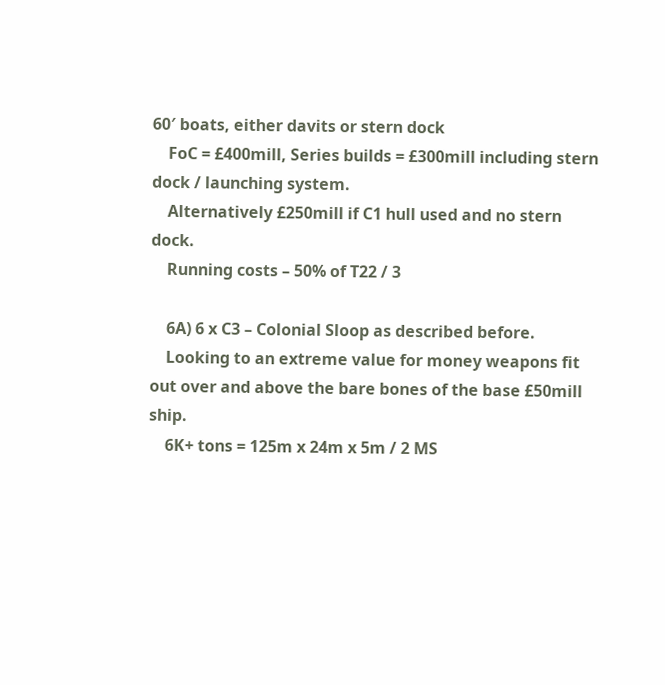60′ boats, either davits or stern dock
    FoC = £400mill, Series builds = £300mill including stern dock / launching system.
    Alternatively £250mill if C1 hull used and no stern dock.
    Running costs – 50% of T22 / 3

    6A) 6 x C3 – Colonial Sloop as described before.
    Looking to an extreme value for money weapons fit out over and above the bare bones of the base £50mill ship.
    6K+ tons = 125m x 24m x 5m / 2 MS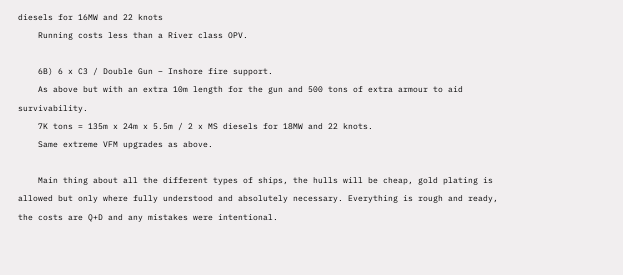diesels for 16MW and 22 knots
    Running costs less than a River class OPV.

    6B) 6 x C3 / Double Gun – Inshore fire support.
    As above but with an extra 10m length for the gun and 500 tons of extra armour to aid survivability.
    7K tons = 135m x 24m x 5.5m / 2 x MS diesels for 18MW and 22 knots.
    Same extreme VFM upgrades as above.

    Main thing about all the different types of ships, the hulls will be cheap, gold plating is allowed but only where fully understood and absolutely necessary. Everything is rough and ready, the costs are Q+D and any mistakes were intentional.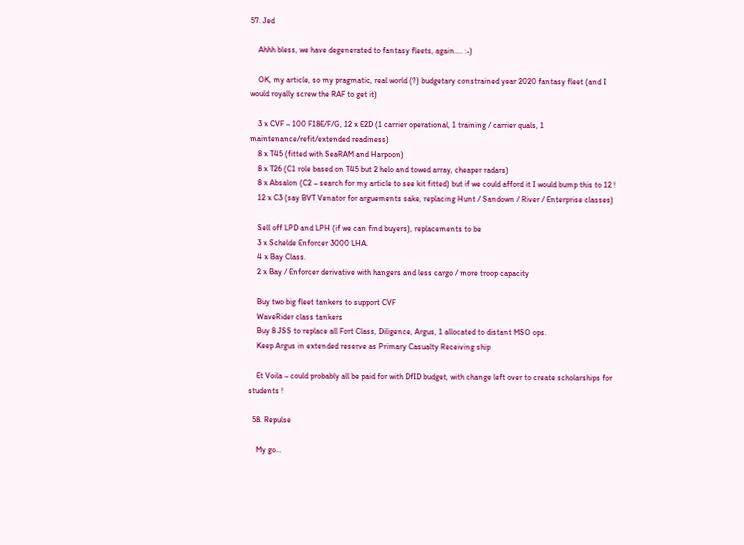57. Jed

    Ahhh bless, we have degenerated to fantasy fleets, again…. :-)

    OK, my article, so my pragmatic, real world (?) budgetary constrained year 2020 fantasy fleet (and I would royally screw the RAF to get it)

    3 x CVF – 100 F18E/F/G, 12 x E2D (1 carrier operational, 1 training / carrier quals, 1 maintenance/refit/extended readiness)
    8 x T45 (fitted with SeaRAM and Harpoon)
    8 x T26 (C1 role based on T45 but 2 helo and towed array, cheaper radars)
    8 x Absalon (C2 – search for my article to see kit fitted) but if we could afford it I would bump this to 12 !
    12 x C3 (say BVT Venator for arguements sake, replacing Hunt / Sandown / River / Enterprise classes)

    Sell off LPD and LPH (if we can find buyers), replacements to be
    3 x Schelde Enforcer 3000 LHA.
    4 x Bay Class.
    2 x Bay / Enforcer derivative with hangers and less cargo / more troop capacity

    Buy two big fleet tankers to support CVF
    WaveRider class tankers
    Buy 8 JSS to replace all Fort Class, Diligence, Argus, 1 allocated to distant MSO ops.
    Keep Argus in extended reserve as Primary Casualty Receiving ship

    Et Voila – could probably all be paid for with DfID budget, with change left over to create scholarships for students !

  58. Repulse

    My go…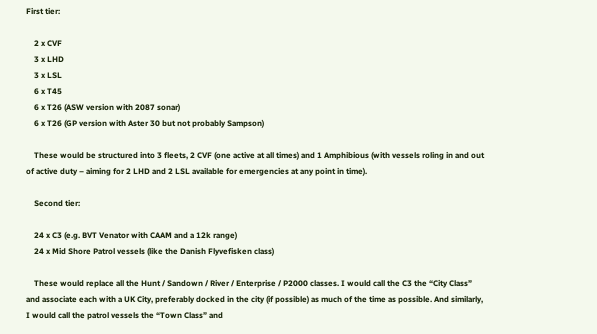First tier:

    2 x CVF
    3 x LHD
    3 x LSL
    6 x T45
    6 x T26 (ASW version with 2087 sonar)
    6 x T26 (GP version with Aster 30 but not probably Sampson)

    These would be structured into 3 fleets, 2 CVF (one active at all times) and 1 Amphibious (with vessels roling in and out of active duty – aiming for 2 LHD and 2 LSL available for emergencies at any point in time).

    Second tier:

    24 x C3 (e.g. BVT Venator with CAAM and a 12k range)
    24 x Mid Shore Patrol vessels (like the Danish Flyvefisken class)

    These would replace all the Hunt / Sandown / River / Enterprise / P2000 classes. I would call the C3 the “City Class” and associate each with a UK City, preferably docked in the city (if possible) as much of the time as possible. And similarly, I would call the patrol vessels the “Town Class” and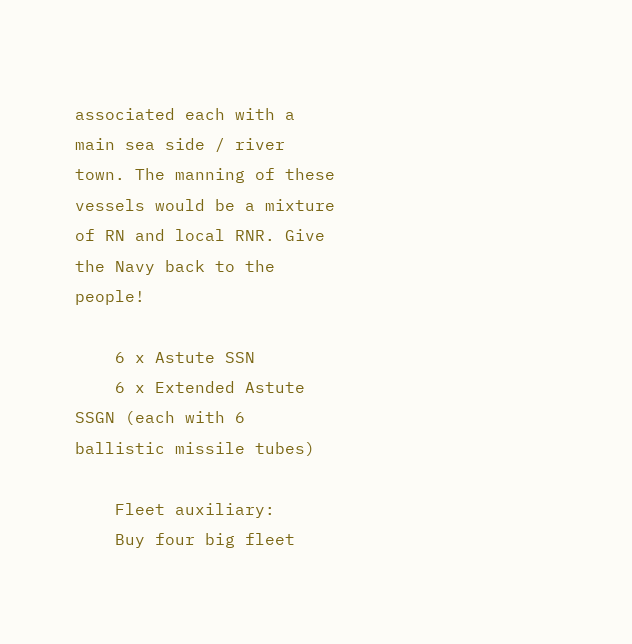associated each with a main sea side / river town. The manning of these vessels would be a mixture of RN and local RNR. Give the Navy back to the people!

    6 x Astute SSN
    6 x Extended Astute SSGN (each with 6 ballistic missile tubes)

    Fleet auxiliary:
    Buy four big fleet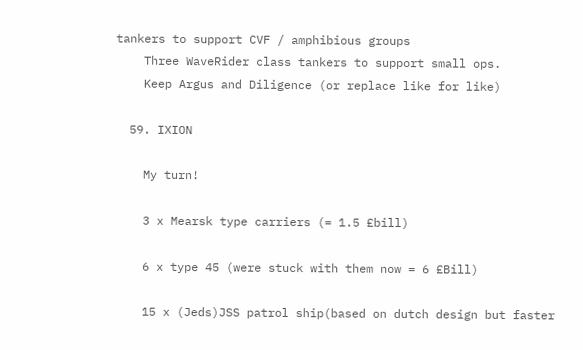tankers to support CVF / amphibious groups
    Three WaveRider class tankers to support small ops.
    Keep Argus and Diligence (or replace like for like)

  59. IXION

    My turn!

    3 x Mearsk type carriers (= 1.5 £bill)

    6 x type 45 (were stuck with them now = 6 £Bill)

    15 x (Jeds)JSS patrol ship(based on dutch design but faster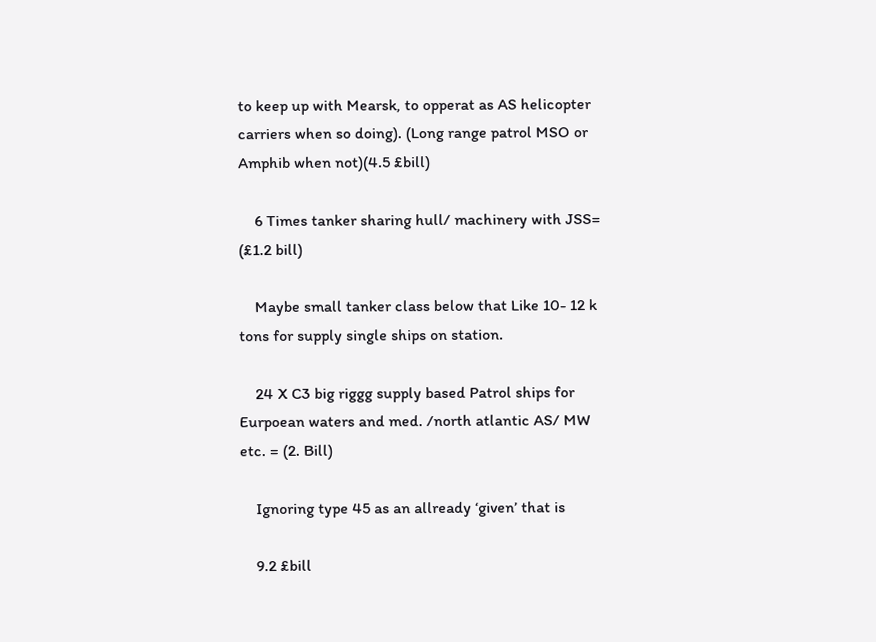to keep up with Mearsk, to opperat as AS helicopter carriers when so doing). (Long range patrol MSO or Amphib when not)(4.5 £bill)

    6 Times tanker sharing hull/ machinery with JSS= (£1.2 bill)

    Maybe small tanker class below that Like 10- 12 k tons for supply single ships on station.

    24 X C3 big riggg supply based Patrol ships for Eurpoean waters and med. /north atlantic AS/ MW etc. = (2. Bill)

    Ignoring type 45 as an allready ‘given’ that is

    9.2 £bill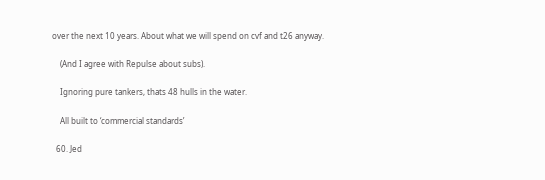over the next 10 years. About what we will spend on cvf and t26 anyway.

    (And I agree with Repulse about subs).

    Ignoring pure tankers, thats 48 hulls in the water.

    All built to ‘commercial standards’

  60. Jed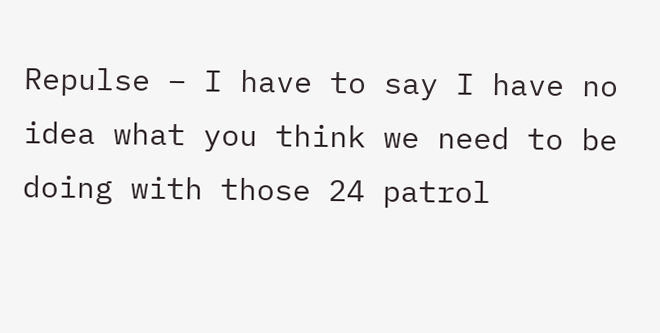Repulse – I have to say I have no idea what you think we need to be doing with those 24 patrol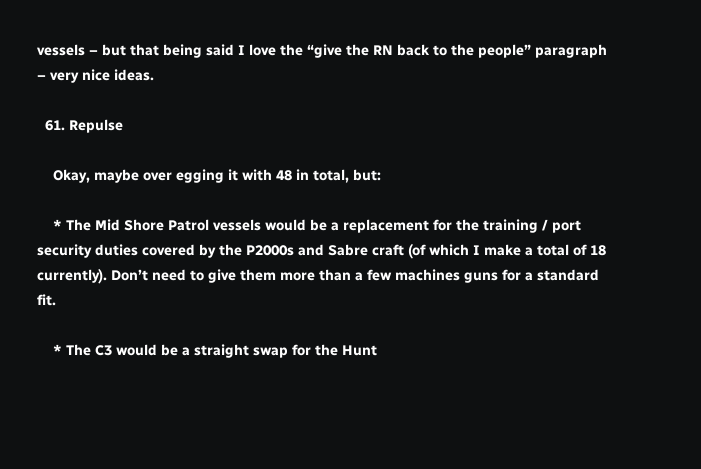vessels – but that being said I love the “give the RN back to the people” paragraph – very nice ideas.

  61. Repulse

    Okay, maybe over egging it with 48 in total, but:

    * The Mid Shore Patrol vessels would be a replacement for the training / port security duties covered by the P2000s and Sabre craft (of which I make a total of 18 currently). Don’t need to give them more than a few machines guns for a standard fit.

    * The C3 would be a straight swap for the Hunt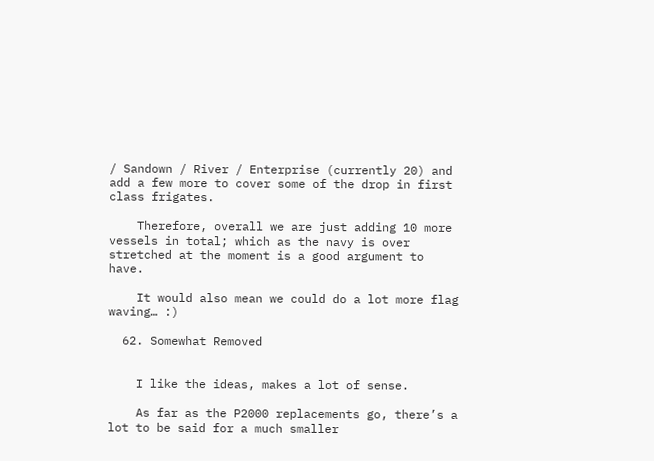/ Sandown / River / Enterprise (currently 20) and add a few more to cover some of the drop in first class frigates.

    Therefore, overall we are just adding 10 more vessels in total; which as the navy is over stretched at the moment is a good argument to have.

    It would also mean we could do a lot more flag waving… :)

  62. Somewhat Removed


    I like the ideas, makes a lot of sense.

    As far as the P2000 replacements go, there’s a lot to be said for a much smaller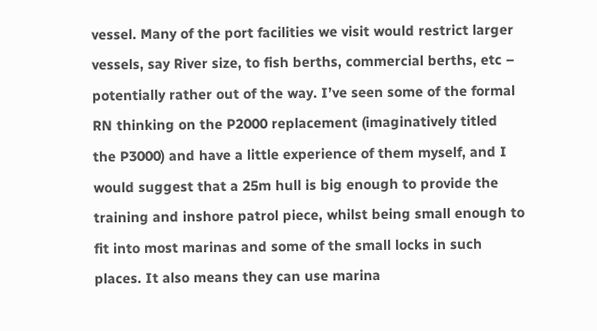vessel. Many of the port facilities we visit would restrict larger vessels, say River size, to fish berths, commercial berths, etc – potentially rather out of the way. I’ve seen some of the formal RN thinking on the P2000 replacement (imaginatively titled the P3000) and have a little experience of them myself, and I would suggest that a 25m hull is big enough to provide the training and inshore patrol piece, whilst being small enough to fit into most marinas and some of the small locks in such places. It also means they can use marina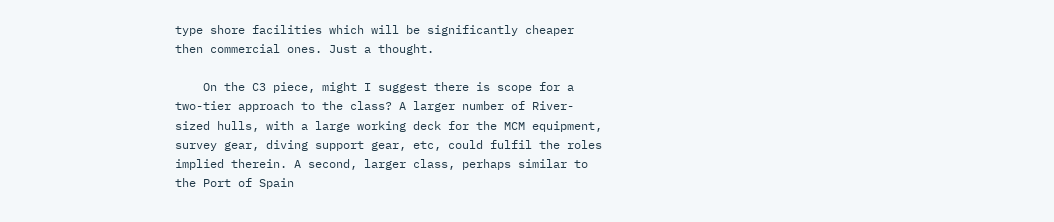type shore facilities which will be significantly cheaper then commercial ones. Just a thought.

    On the C3 piece, might I suggest there is scope for a two-tier approach to the class? A larger number of River-sized hulls, with a large working deck for the MCM equipment, survey gear, diving support gear, etc, could fulfil the roles implied therein. A second, larger class, perhaps similar to the Port of Spain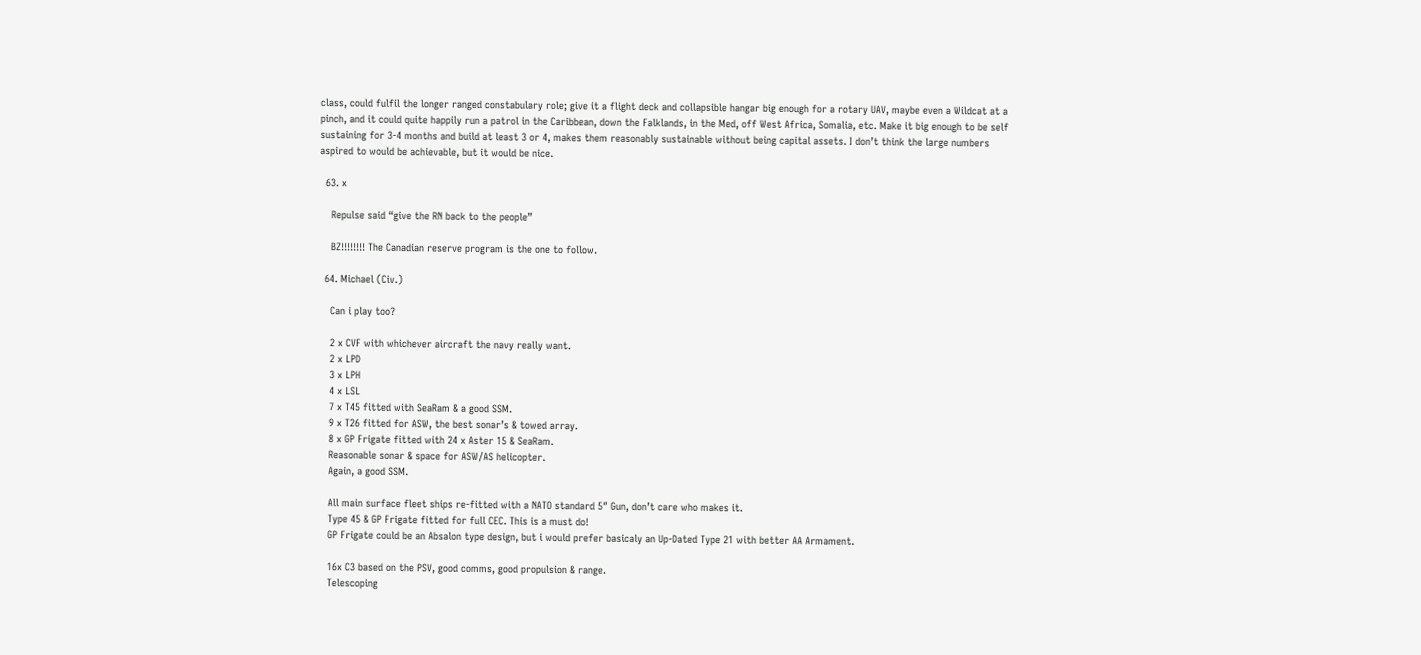class, could fulfil the longer ranged constabulary role; give it a flight deck and collapsible hangar big enough for a rotary UAV, maybe even a Wildcat at a pinch, and it could quite happily run a patrol in the Caribbean, down the Falklands, in the Med, off West Africa, Somalia, etc. Make it big enough to be self sustaining for 3-4 months and build at least 3 or 4, makes them reasonably sustainable without being capital assets. I don’t think the large numbers aspired to would be achievable, but it would be nice.

  63. x

    Repulse said “give the RN back to the people”

    BZ!!!!!!!! The Canadian reserve program is the one to follow.

  64. Michael (Civ.)

    Can i play too?

    2 x CVF with whichever aircraft the navy really want.
    2 x LPD
    3 x LPH
    4 x LSL
    7 x T45 fitted with SeaRam & a good SSM.
    9 x T26 fitted for ASW, the best sonar’s & towed array.
    8 x GP Frigate fitted with 24 x Aster 15 & SeaRam.
    Reasonable sonar & space for ASW/AS helicopter.
    Again, a good SSM.

    All main surface fleet ships re-fitted with a NATO standard 5″ Gun, don’t care who makes it.
    Type 45 & GP Frigate fitted for full CEC. This is a must do!
    GP Frigate could be an Absalon type design, but i would prefer basicaly an Up-Dated Type 21 with better AA Armament.

    16x C3 based on the PSV, good comms, good propulsion & range.
    Telescoping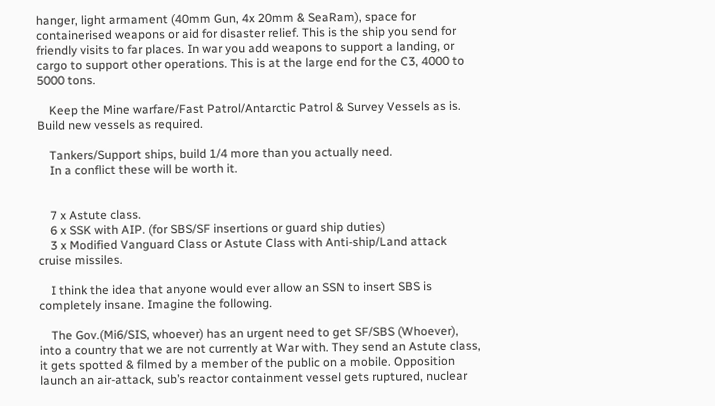hanger, light armament (40mm Gun, 4x 20mm & SeaRam), space for containerised weapons or aid for disaster relief. This is the ship you send for friendly visits to far places. In war you add weapons to support a landing, or cargo to support other operations. This is at the large end for the C3, 4000 to 5000 tons.

    Keep the Mine warfare/Fast Patrol/Antarctic Patrol & Survey Vessels as is. Build new vessels as required.

    Tankers/Support ships, build 1/4 more than you actually need.
    In a conflict these will be worth it.


    7 x Astute class.
    6 x SSK with AIP. (for SBS/SF insertions or guard ship duties)
    3 x Modified Vanguard Class or Astute Class with Anti-ship/Land attack cruise missiles.

    I think the idea that anyone would ever allow an SSN to insert SBS is completely insane. Imagine the following.

    The Gov.(Mi6/SIS, whoever) has an urgent need to get SF/SBS (Whoever), into a country that we are not currently at War with. They send an Astute class, it gets spotted & filmed by a member of the public on a mobile. Opposition launch an air-attack, sub’s reactor containment vessel gets ruptured, nuclear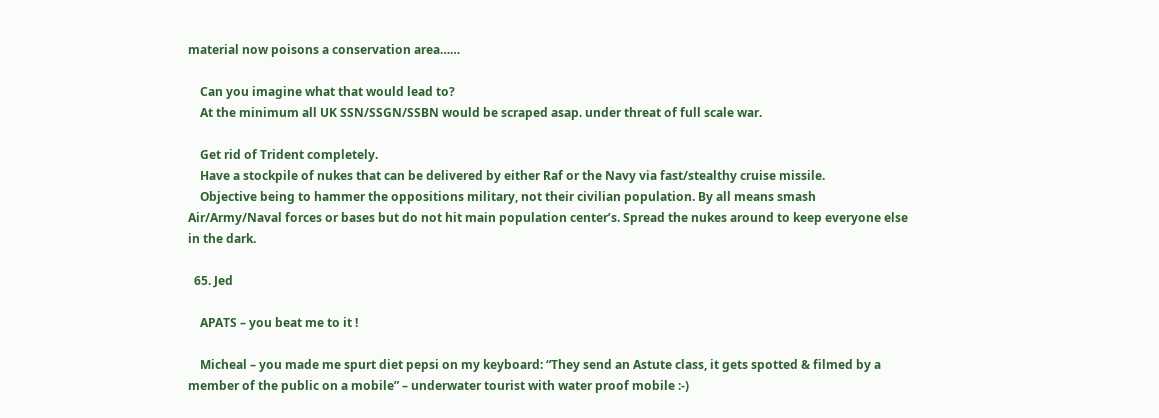material now poisons a conservation area……

    Can you imagine what that would lead to?
    At the minimum all UK SSN/SSGN/SSBN would be scraped asap. under threat of full scale war.

    Get rid of Trident completely.
    Have a stockpile of nukes that can be delivered by either Raf or the Navy via fast/stealthy cruise missile.
    Objective being to hammer the oppositions military, not their civilian population. By all means smash Air/Army/Naval forces or bases but do not hit main population center’s. Spread the nukes around to keep everyone else in the dark.

  65. Jed

    APATS – you beat me to it !

    Micheal – you made me spurt diet pepsi on my keyboard: “They send an Astute class, it gets spotted & filmed by a member of the public on a mobile” – underwater tourist with water proof mobile :-)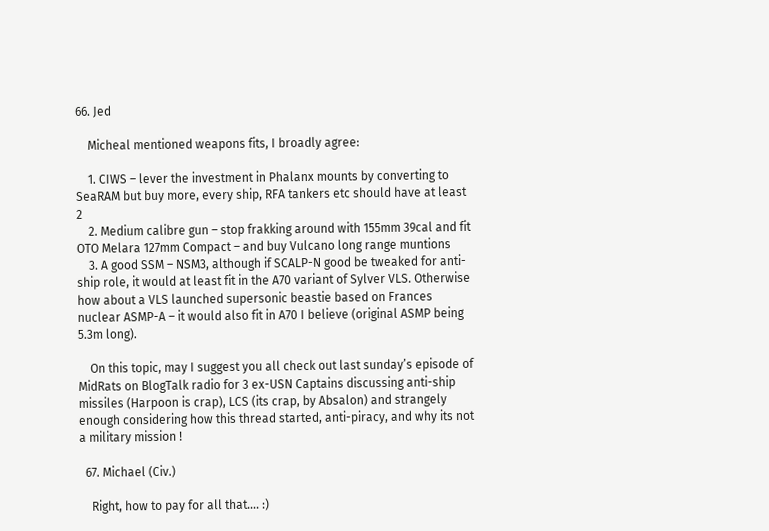66. Jed

    Micheal mentioned weapons fits, I broadly agree:

    1. CIWS – lever the investment in Phalanx mounts by converting to SeaRAM but buy more, every ship, RFA tankers etc should have at least 2
    2. Medium calibre gun – stop frakking around with 155mm 39cal and fit OTO Melara 127mm Compact – and buy Vulcano long range muntions
    3. A good SSM – NSM3, although if SCALP-N good be tweaked for anti-ship role, it would at least fit in the A70 variant of Sylver VLS. Otherwise how about a VLS launched supersonic beastie based on Frances nuclear ASMP-A – it would also fit in A70 I believe (original ASMP being 5.3m long).

    On this topic, may I suggest you all check out last sunday’s episode of MidRats on BlogTalk radio for 3 ex-USN Captains discussing anti-ship missiles (Harpoon is crap), LCS (its crap, by Absalon) and strangely enough considering how this thread started, anti-piracy, and why its not a military mission !

  67. Michael (Civ.)

    Right, how to pay for all that…. :)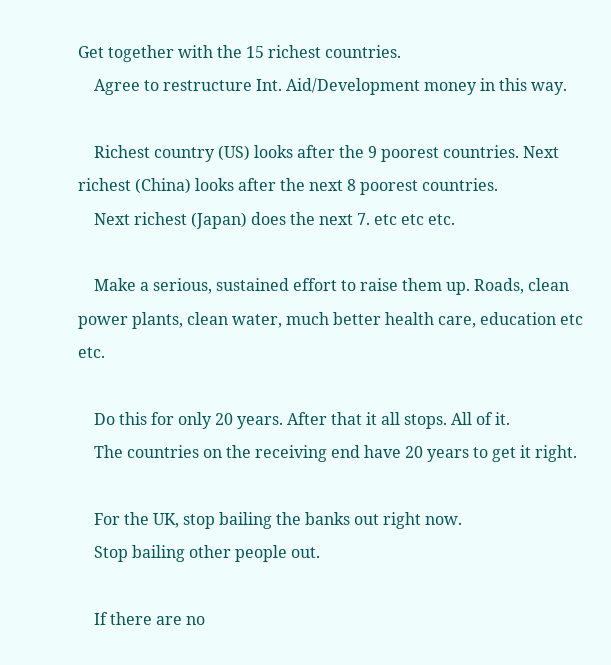Get together with the 15 richest countries.
    Agree to restructure Int. Aid/Development money in this way.

    Richest country (US) looks after the 9 poorest countries. Next richest (China) looks after the next 8 poorest countries.
    Next richest (Japan) does the next 7. etc etc etc.

    Make a serious, sustained effort to raise them up. Roads, clean power plants, clean water, much better health care, education etc etc.

    Do this for only 20 years. After that it all stops. All of it.
    The countries on the receiving end have 20 years to get it right.

    For the UK, stop bailing the banks out right now.
    Stop bailing other people out.

    If there are no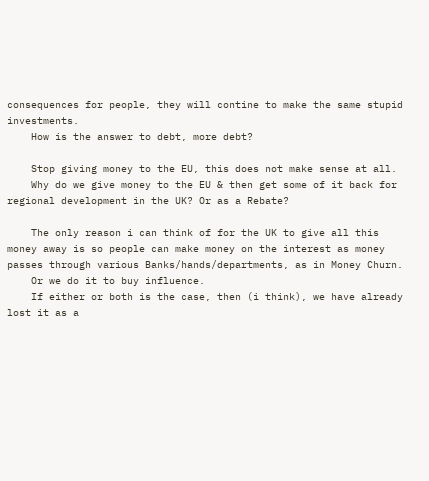consequences for people, they will contine to make the same stupid investments.
    How is the answer to debt, more debt?

    Stop giving money to the EU, this does not make sense at all.
    Why do we give money to the EU & then get some of it back for regional development in the UK? Or as a Rebate?

    The only reason i can think of for the UK to give all this money away is so people can make money on the interest as money passes through various Banks/hands/departments, as in Money Churn.
    Or we do it to buy influence.
    If either or both is the case, then (i think), we have already lost it as a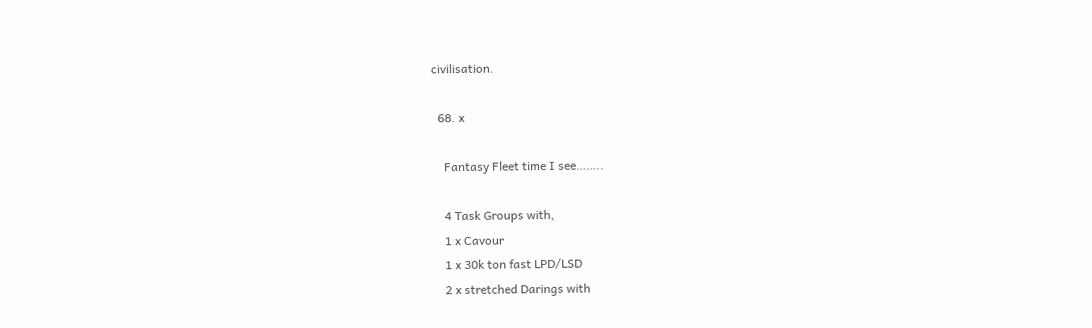civilisation.

  68. x

    Fantasy Fleet time I see……..

    4 Task Groups with,
    1 x Cavour
    1 x 30k ton fast LPD/LSD
    2 x stretched Darings with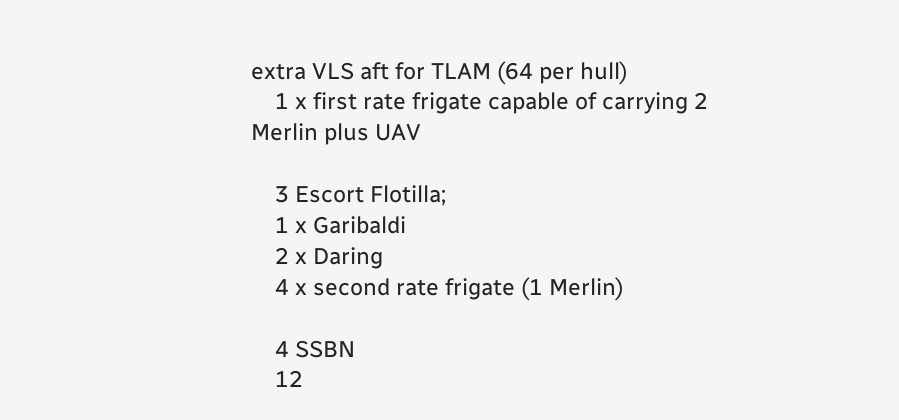extra VLS aft for TLAM (64 per hull)
    1 x first rate frigate capable of carrying 2 Merlin plus UAV

    3 Escort Flotilla;
    1 x Garibaldi
    2 x Daring
    4 x second rate frigate (1 Merlin)

    4 SSBN
    12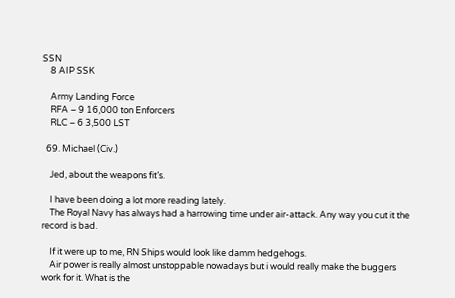SSN
    8 AIP SSK

    Army Landing Force
    RFA – 9 16,000 ton Enforcers
    RLC – 6 3,500 LST

  69. Michael (Civ.)

    Jed, about the weapons fit’s.

    I have been doing a lot more reading lately.
    The Royal Navy has always had a harrowing time under air-attack. Any way you cut it the record is bad.

    If it were up to me, RN Ships would look like damm hedgehogs.
    Air power is really almost unstoppable nowadays but i would really make the buggers work for it. What is the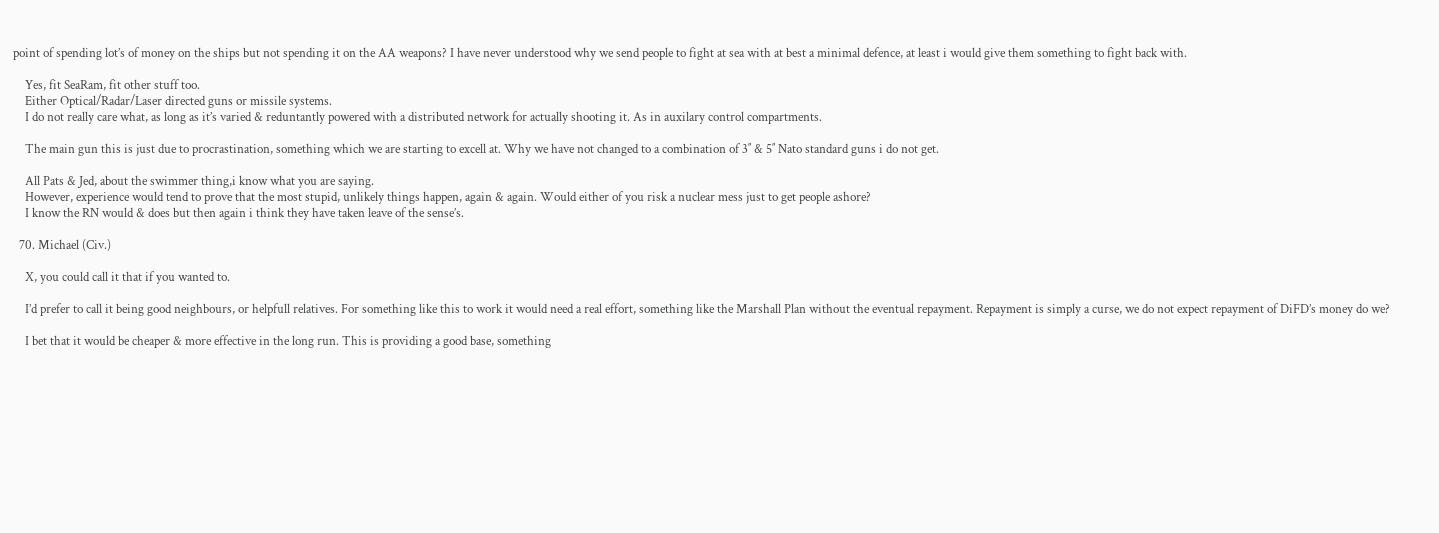point of spending lot’s of money on the ships but not spending it on the AA weapons? I have never understood why we send people to fight at sea with at best a minimal defence, at least i would give them something to fight back with.

    Yes, fit SeaRam, fit other stuff too.
    Either Optical/Radar/Laser directed guns or missile systems.
    I do not really care what, as long as it’s varied & reduntantly powered with a distributed network for actually shooting it. As in auxilary control compartments.

    The main gun this is just due to procrastination, something which we are starting to excell at. Why we have not changed to a combination of 3″ & 5″ Nato standard guns i do not get.

    All Pats & Jed, about the swimmer thing,i know what you are saying.
    However, experience would tend to prove that the most stupid, unlikely things happen, again & again. Would either of you risk a nuclear mess just to get people ashore?
    I know the RN would & does but then again i think they have taken leave of the sense’s.

  70. Michael (Civ.)

    X, you could call it that if you wanted to.

    I’d prefer to call it being good neighbours, or helpfull relatives. For something like this to work it would need a real effort, something like the Marshall Plan without the eventual repayment. Repayment is simply a curse, we do not expect repayment of DiFD’s money do we?

    I bet that it would be cheaper & more effective in the long run. This is providing a good base, something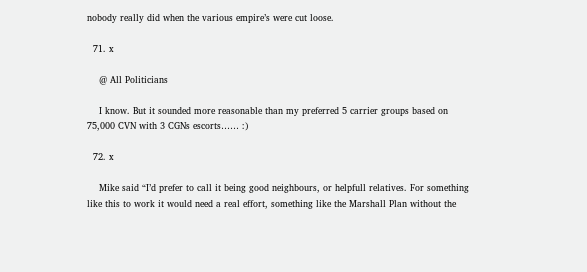nobody really did when the various empire’s were cut loose.

  71. x

    @ All Politicians

    I know. But it sounded more reasonable than my preferred 5 carrier groups based on 75,000 CVN with 3 CGNs escorts…… :)

  72. x

    Mike said “I’d prefer to call it being good neighbours, or helpfull relatives. For something like this to work it would need a real effort, something like the Marshall Plan without the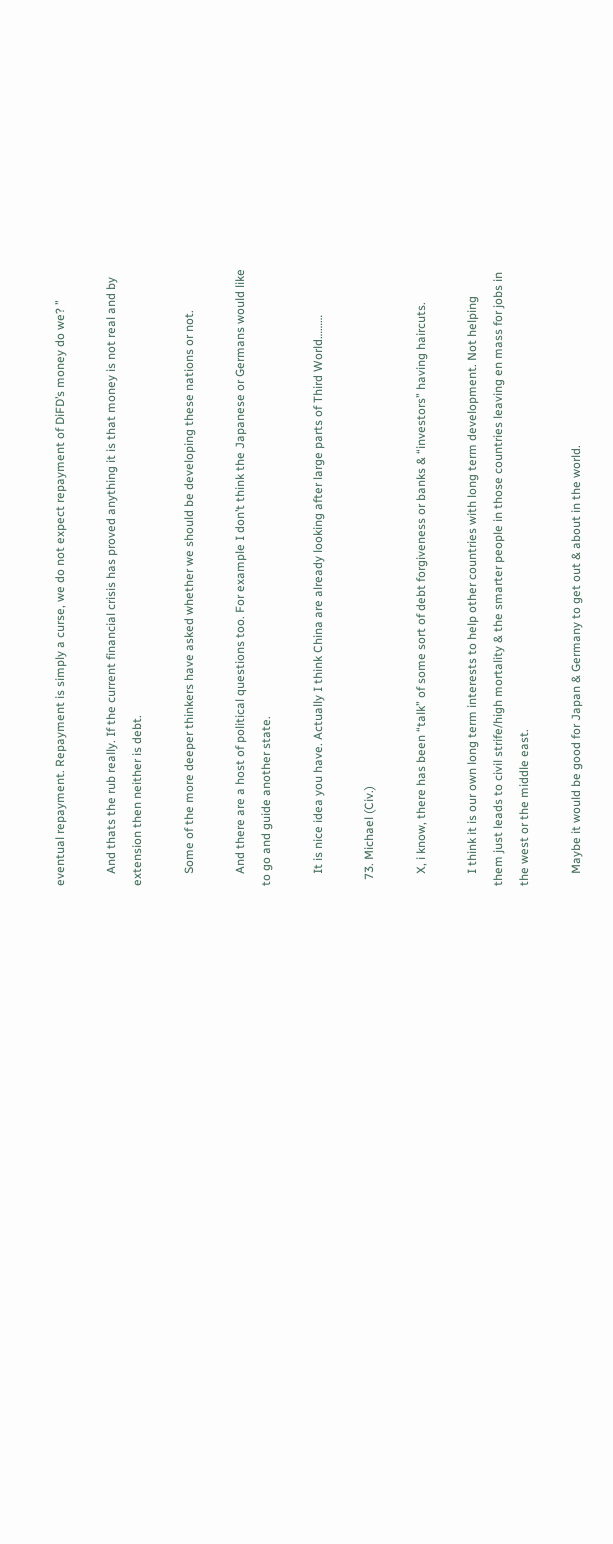eventual repayment. Repayment is simply a curse, we do not expect repayment of DiFD’s money do we? ”

    And thats the rub really. If the current financial crisis has proved anything it is that money is not real and by extension then neither is debt.

    Some of the more deeper thinkers have asked whether we should be developing these nations or not.

    And there are a host of political questions too. For example I don’t think the Japanese or Germans would like to go and guide another state.

    It is nice idea you have. Actually I think China are already looking after large parts of Third World………

  73. Michael (Civ.)

    X, i know, there has been “talk” of some sort of debt forgiveness or banks & “investors” having haircuts.

    I think it is our own long term interests to help other countries with long term development. Not helping them just leads to civil strife/high mortality & the smarter people in those countries leaving en mass for jobs in the west or the middle east.

    Maybe it would be good for Japan & Germany to get out & about in the world.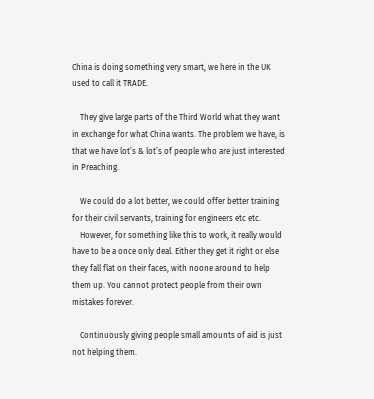China is doing something very smart, we here in the UK used to call it TRADE.

    They give large parts of the Third World what they want in exchange for what China wants. The problem we have, is that we have lot’s & lot’s of people who are just interested in Preaching.

    We could do a lot better, we could offer better training for their civil servants, training for engineers etc etc.
    However, for something like this to work, it really would have to be a once only deal. Either they get it right or else they fall flat on their faces, with noone around to help them up. You cannot protect people from their own mistakes forever.

    Continuously giving people small amounts of aid is just not helping them.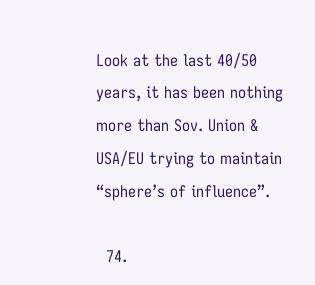Look at the last 40/50 years, it has been nothing more than Sov. Union & USA/EU trying to maintain “sphere’s of influence”.

  74.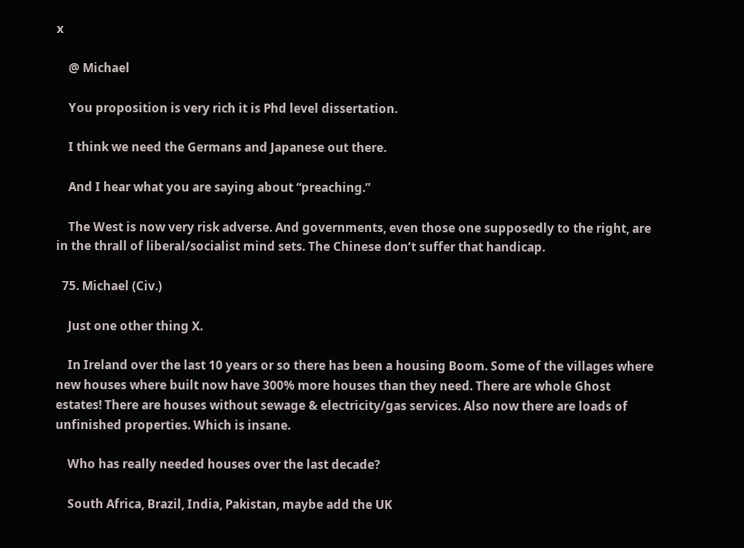x

    @ Michael

    You proposition is very rich it is Phd level dissertation.

    I think we need the Germans and Japanese out there.

    And I hear what you are saying about “preaching.”

    The West is now very risk adverse. And governments, even those one supposedly to the right, are in the thrall of liberal/socialist mind sets. The Chinese don’t suffer that handicap.

  75. Michael (Civ.)

    Just one other thing X.

    In Ireland over the last 10 years or so there has been a housing Boom. Some of the villages where new houses where built now have 300% more houses than they need. There are whole Ghost estates! There are houses without sewage & electricity/gas services. Also now there are loads of unfinished properties. Which is insane.

    Who has really needed houses over the last decade?

    South Africa, Brazil, India, Pakistan, maybe add the UK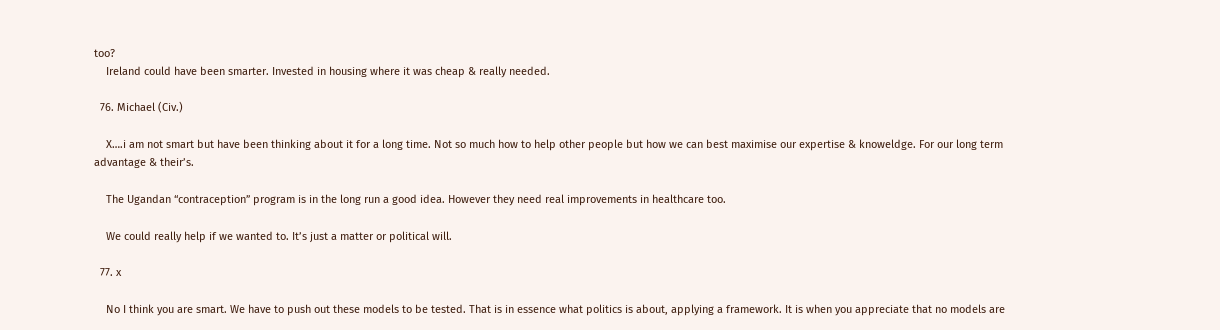too?
    Ireland could have been smarter. Invested in housing where it was cheap & really needed.

  76. Michael (Civ.)

    X….i am not smart but have been thinking about it for a long time. Not so much how to help other people but how we can best maximise our expertise & knoweldge. For our long term advantage & their’s.

    The Ugandan “contraception” program is in the long run a good idea. However they need real improvements in healthcare too.

    We could really help if we wanted to. It’s just a matter or political will.

  77. x

    No I think you are smart. We have to push out these models to be tested. That is in essence what politics is about, applying a framework. It is when you appreciate that no models are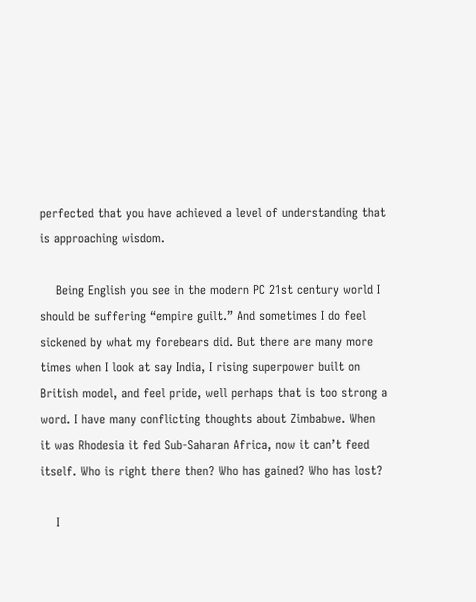perfected that you have achieved a level of understanding that is approaching wisdom.

    Being English you see in the modern PC 21st century world I should be suffering “empire guilt.” And sometimes I do feel sickened by what my forebears did. But there are many more times when I look at say India, I rising superpower built on British model, and feel pride, well perhaps that is too strong a word. I have many conflicting thoughts about Zimbabwe. When it was Rhodesia it fed Sub-Saharan Africa, now it can’t feed itself. Who is right there then? Who has gained? Who has lost?

    I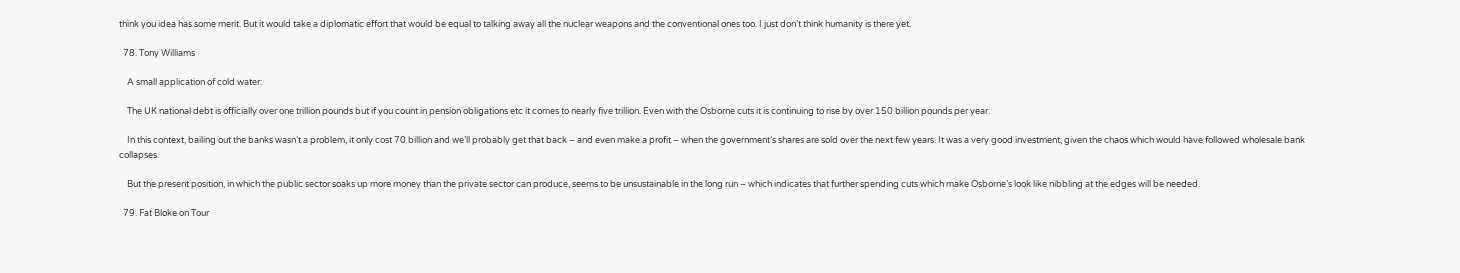think you idea has some merit. But it would take a diplomatic effort that would be equal to talking away all the nuclear weapons and the conventional ones too. I just don’t think humanity is there yet.

  78. Tony Williams

    A small application of cold water:

    The UK national debt is officially over one trillion pounds but if you count in pension obligations etc it comes to nearly five trillion. Even with the Osborne cuts it is continuing to rise by over 150 billion pounds per year.

    In this context, bailing out the banks wasn’t a problem, it only cost 70 billion and we’ll probably get that back – and even make a profit – when the government’s shares are sold over the next few years. It was a very good investment, given the chaos which would have followed wholesale bank collapses.

    But the present position, in which the public sector soaks up more money than the private sector can produce, seems to be unsustainable in the long run – which indicates that further spending cuts which make Osborne’s look like nibbling at the edges will be needed.

  79. Fat Bloke on Tour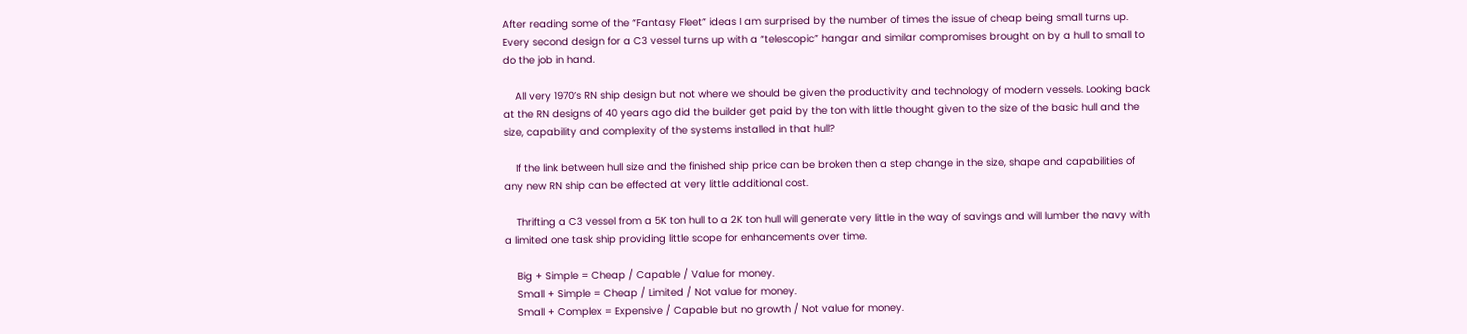After reading some of the “Fantasy Fleet” ideas I am surprised by the number of times the issue of cheap being small turns up. Every second design for a C3 vessel turns up with a “telescopic” hangar and similar compromises brought on by a hull to small to do the job in hand.

    All very 1970’s RN ship design but not where we should be given the productivity and technology of modern vessels. Looking back at the RN designs of 40 years ago did the builder get paid by the ton with little thought given to the size of the basic hull and the size, capability and complexity of the systems installed in that hull?

    If the link between hull size and the finished ship price can be broken then a step change in the size, shape and capabilities of any new RN ship can be effected at very little additional cost.

    Thrifting a C3 vessel from a 5K ton hull to a 2K ton hull will generate very little in the way of savings and will lumber the navy with a limited one task ship providing little scope for enhancements over time.

    Big + Simple = Cheap / Capable / Value for money.
    Small + Simple = Cheap / Limited / Not value for money.
    Small + Complex = Expensive / Capable but no growth / Not value for money.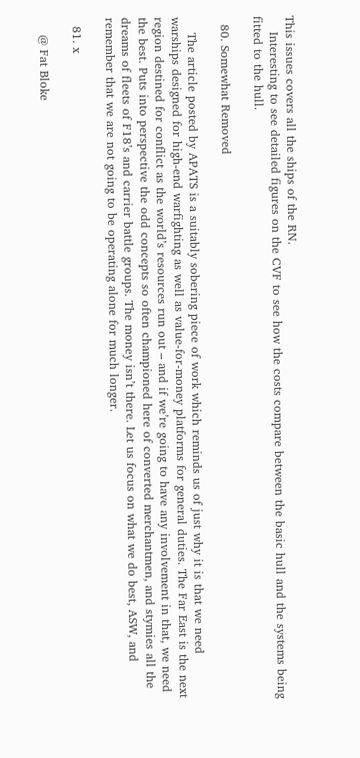This issues covers all the ships of the RN.
    Interesting to see detailed figures on the CVF to see how the costs compare between the basic hull and the systems being fitted to the hull.

  80. Somewhat Removed

    The article posted by APATS is a suitably sobering piece of work which reminds us of just why it is that we need warships designed for high-end warfighting as well as value-for-money platforms for general duties. The Far East is the next region destined for conflict as the world’s resources run out – and if we’re going to have any involvement in that, we need the best. Puts into perspective the odd concepts so often championed here of converted merchantmen, and stymies all the dreams of fleets of F18’s and carrier battle groups. The money isn’t there. Let us focus on what we do best, ASW, and remember that we are not going to be operating alone for much longer.

  81. x

    @ Fat Bloke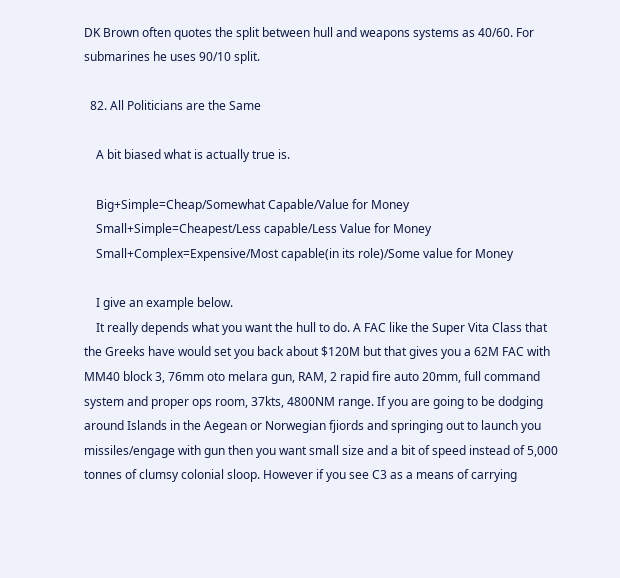DK Brown often quotes the split between hull and weapons systems as 40/60. For submarines he uses 90/10 split.

  82. All Politicians are the Same

    A bit biased what is actually true is.

    Big+Simple=Cheap/Somewhat Capable/Value for Money
    Small+Simple=Cheapest/Less capable/Less Value for Money
    Small+Complex=Expensive/Most capable(in its role)/Some value for Money

    I give an example below.
    It really depends what you want the hull to do. A FAC like the Super Vita Class that the Greeks have would set you back about $120M but that gives you a 62M FAC with MM40 block 3, 76mm oto melara gun, RAM, 2 rapid fire auto 20mm, full command system and proper ops room, 37kts, 4800NM range. If you are going to be dodging around Islands in the Aegean or Norwegian fjiords and springing out to launch you missiles/engage with gun then you want small size and a bit of speed instead of 5,000 tonnes of clumsy colonial sloop. However if you see C3 as a means of carrying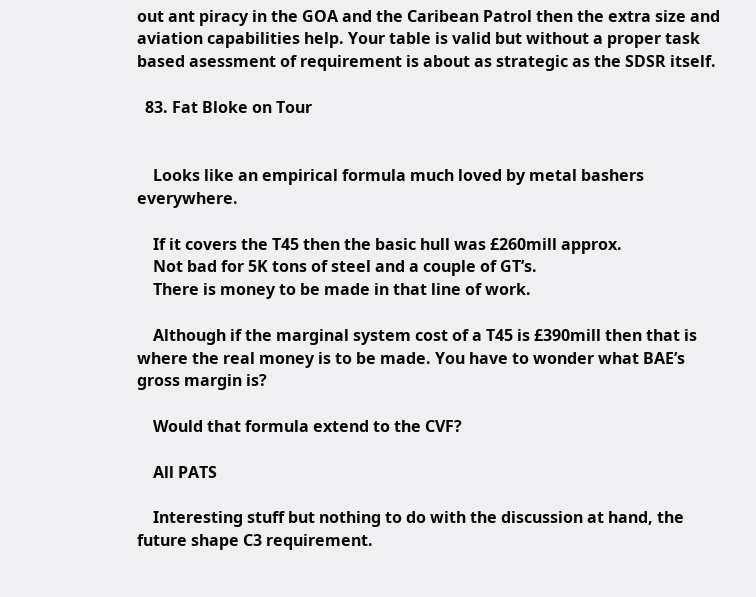out ant piracy in the GOA and the Caribean Patrol then the extra size and aviation capabilities help. Your table is valid but without a proper task based asessment of requirement is about as strategic as the SDSR itself.

  83. Fat Bloke on Tour


    Looks like an empirical formula much loved by metal bashers everywhere.

    If it covers the T45 then the basic hull was £260mill approx.
    Not bad for 5K tons of steel and a couple of GT’s.
    There is money to be made in that line of work.

    Although if the marginal system cost of a T45 is £390mill then that is where the real money is to be made. You have to wonder what BAE’s gross margin is?

    Would that formula extend to the CVF?

    All PATS

    Interesting stuff but nothing to do with the discussion at hand, the future shape C3 requirement.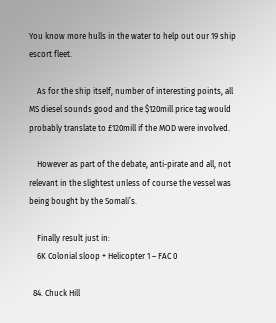You know more hulls in the water to help out our 19 ship escort fleet.

    As for the ship itself, number of interesting points, all MS diesel sounds good and the $120mill price tag would probably translate to £120mill if the MOD were involved.

    However as part of the debate, anti-pirate and all, not relevant in the slightest unless of course the vessel was being bought by the Somali’s.

    Finally result just in:
    6K Colonial sloop + Helicopter 1 – FAC 0

  84. Chuck Hill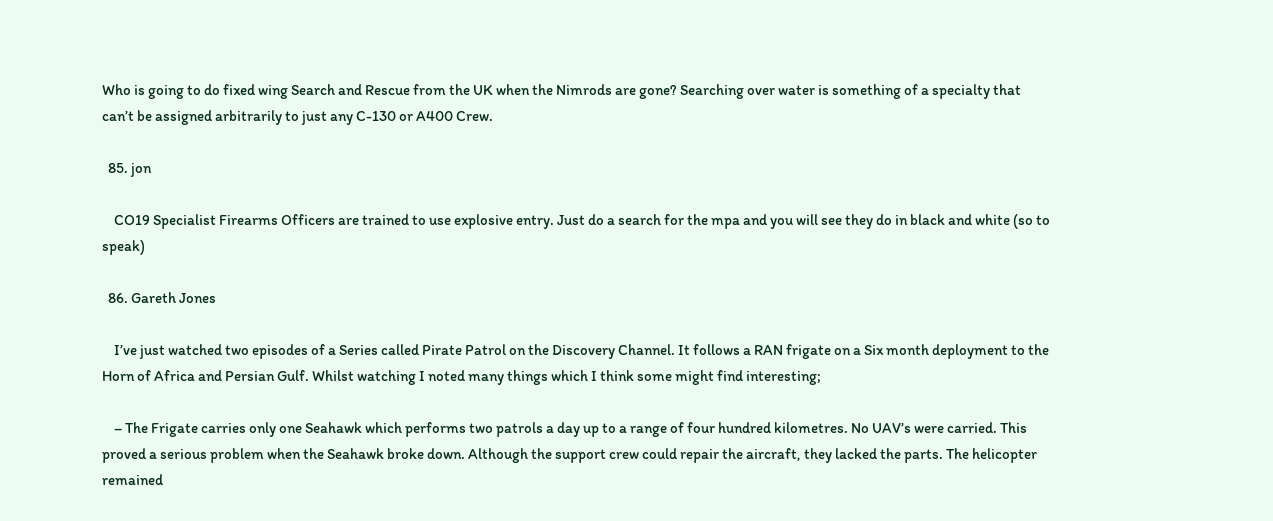Who is going to do fixed wing Search and Rescue from the UK when the Nimrods are gone? Searching over water is something of a specialty that can’t be assigned arbitrarily to just any C-130 or A400 Crew.

  85. jon

    CO19 Specialist Firearms Officers are trained to use explosive entry. Just do a search for the mpa and you will see they do in black and white (so to speak)

  86. Gareth Jones

    I’ve just watched two episodes of a Series called Pirate Patrol on the Discovery Channel. It follows a RAN frigate on a Six month deployment to the Horn of Africa and Persian Gulf. Whilst watching I noted many things which I think some might find interesting;

    – The Frigate carries only one Seahawk which performs two patrols a day up to a range of four hundred kilometres. No UAV’s were carried. This proved a serious problem when the Seahawk broke down. Although the support crew could repair the aircraft, they lacked the parts. The helicopter remained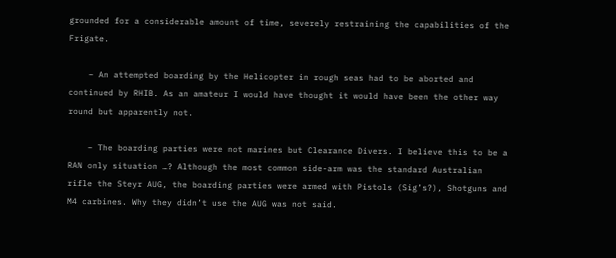grounded for a considerable amount of time, severely restraining the capabilities of the Frigate.

    – An attempted boarding by the Helicopter in rough seas had to be aborted and continued by RHIB. As an amateur I would have thought it would have been the other way round but apparently not.

    – The boarding parties were not marines but Clearance Divers. I believe this to be a RAN only situation …? Although the most common side-arm was the standard Australian rifle the Steyr AUG, the boarding parties were armed with Pistols (Sig’s?), Shotguns and M4 carbines. Why they didn’t use the AUG was not said.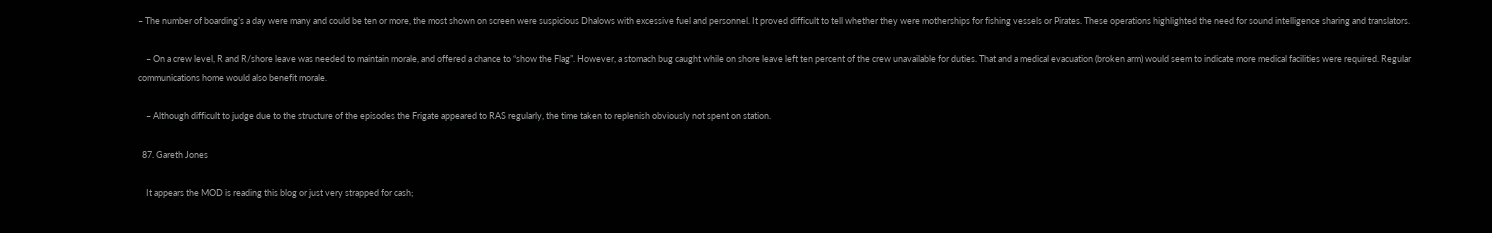– The number of boarding’s a day were many and could be ten or more, the most shown on screen were suspicious Dhalows with excessive fuel and personnel. It proved difficult to tell whether they were motherships for fishing vessels or Pirates. These operations highlighted the need for sound intelligence sharing and translators.

    – On a crew level, R and R/shore leave was needed to maintain morale, and offered a chance to “show the Flag”. However, a stomach bug caught while on shore leave left ten percent of the crew unavailable for duties. That and a medical evacuation (broken arm) would seem to indicate more medical facilities were required. Regular communications home would also benefit morale.

    – Although difficult to judge due to the structure of the episodes the Frigate appeared to RAS regularly, the time taken to replenish obviously not spent on station.

  87. Gareth Jones

    It appears the MOD is reading this blog or just very strapped for cash;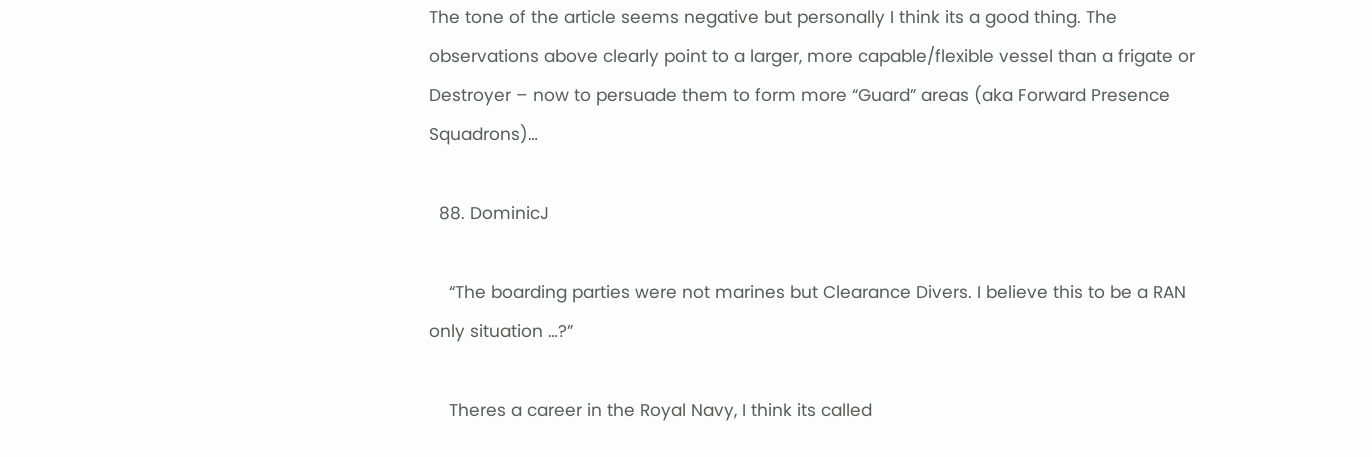The tone of the article seems negative but personally I think its a good thing. The observations above clearly point to a larger, more capable/flexible vessel than a frigate or Destroyer – now to persuade them to form more “Guard” areas (aka Forward Presence Squadrons)…

  88. DominicJ

    “The boarding parties were not marines but Clearance Divers. I believe this to be a RAN only situation …?”

    Theres a career in the Royal Navy, I think its called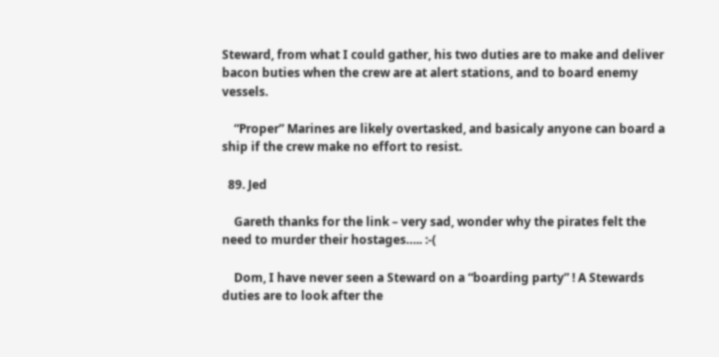Steward, from what I could gather, his two duties are to make and deliver bacon buties when the crew are at alert stations, and to board enemy vessels.

    “Proper” Marines are likely overtasked, and basicaly anyone can board a ship if the crew make no effort to resist.

  89. Jed

    Gareth thanks for the link – very sad, wonder why the pirates felt the need to murder their hostages….. :-(

    Dom, I have never seen a Steward on a “boarding party” ! A Stewards duties are to look after the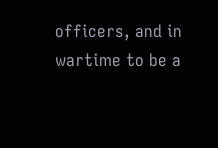officers, and in wartime to be a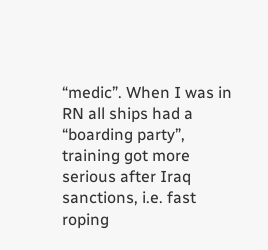“medic”. When I was in RN all ships had a “boarding party”, training got more serious after Iraq sanctions, i.e. fast roping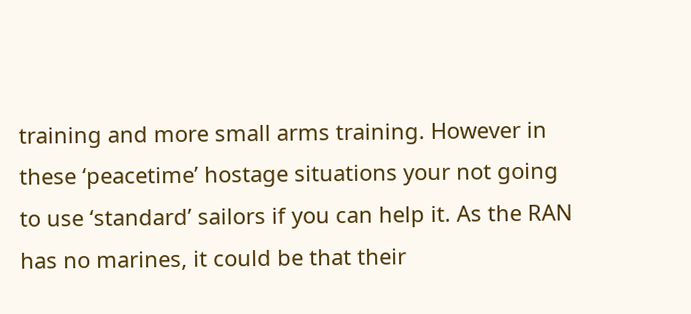training and more small arms training. However in these ‘peacetime’ hostage situations your not going to use ‘standard’ sailors if you can help it. As the RAN has no marines, it could be that their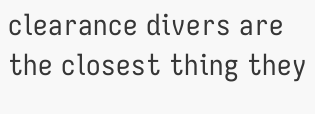clearance divers are the closest thing they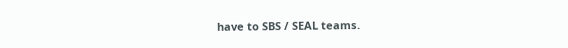have to SBS / SEAL teams.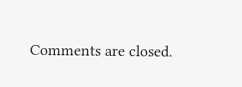Comments are closed.